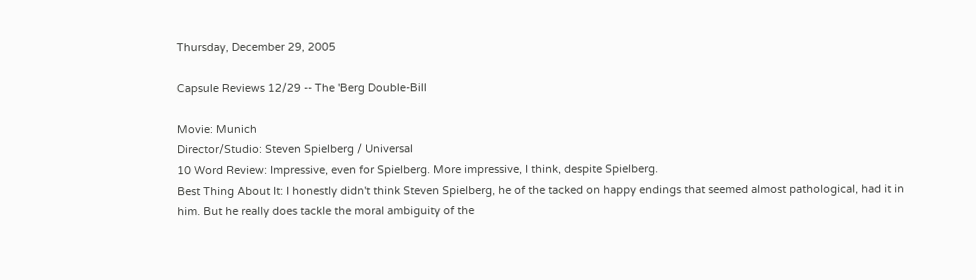Thursday, December 29, 2005

Capsule Reviews 12/29 -- The 'Berg Double-Bill

Movie: Munich
Director/Studio: Steven Spielberg / Universal
10 Word Review: Impressive, even for Spielberg. More impressive, I think, despite Spielberg.
Best Thing About It: I honestly didn't think Steven Spielberg, he of the tacked on happy endings that seemed almost pathological, had it in him. But he really does tackle the moral ambiguity of the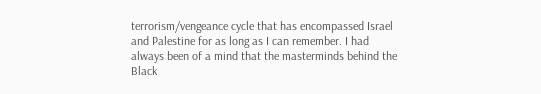terrorism/vengeance cycle that has encompassed Israel and Palestine for as long as I can remember. I had always been of a mind that the masterminds behind the Black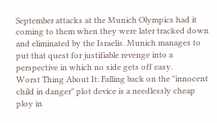September attacks at the Munich Olympics had it coming to them when they were later tracked down and eliminated by the Israelis. Munich manages to put that quest for justifiable revenge into a perspective in which no side gets off easy.
Worst Thing About It: Falling back on the "innocent child in danger" plot device is a needlessly cheap ploy in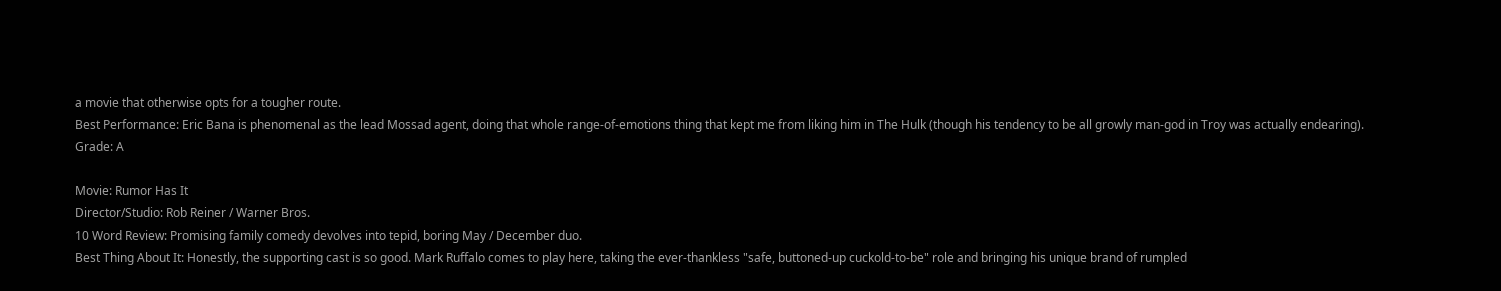a movie that otherwise opts for a tougher route.
Best Performance: Eric Bana is phenomenal as the lead Mossad agent, doing that whole range-of-emotions thing that kept me from liking him in The Hulk (though his tendency to be all growly man-god in Troy was actually endearing).
Grade: A

Movie: Rumor Has It
Director/Studio: Rob Reiner / Warner Bros.
10 Word Review: Promising family comedy devolves into tepid, boring May / December duo.
Best Thing About It: Honestly, the supporting cast is so good. Mark Ruffalo comes to play here, taking the ever-thankless "safe, buttoned-up cuckold-to-be" role and bringing his unique brand of rumpled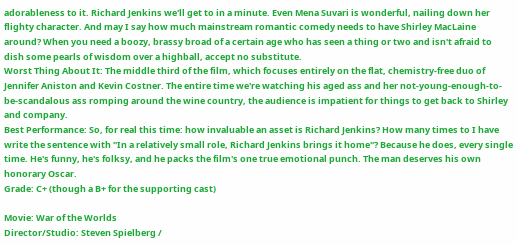adorableness to it. Richard Jenkins we'll get to in a minute. Even Mena Suvari is wonderful, nailing down her flighty character. And may I say how much mainstream romantic comedy needs to have Shirley MacLaine around? When you need a boozy, brassy broad of a certain age who has seen a thing or two and isn't afraid to dish some pearls of wisdom over a highball, accept no substitute.
Worst Thing About It: The middle third of the film, which focuses entirely on the flat, chemistry-free duo of Jennifer Aniston and Kevin Costner. The entire time we're watching his aged ass and her not-young-enough-to-be-scandalous ass romping around the wine country, the audience is impatient for things to get back to Shirley and company.
Best Performance: So, for real this time: how invaluable an asset is Richard Jenkins? How many times to I have write the sentence with "In a relatively small role, Richard Jenkins brings it home"? Because he does, every single time. He's funny, he's folksy, and he packs the film's one true emotional punch. The man deserves his own honorary Oscar.
Grade: C+ (though a B+ for the supporting cast)

Movie: War of the Worlds
Director/Studio: Steven Spielberg /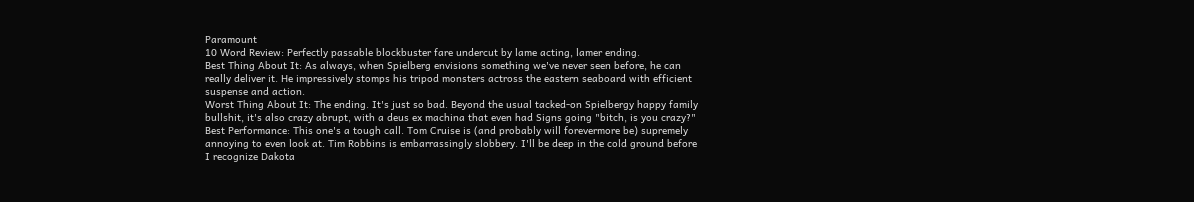Paramount
10 Word Review: Perfectly passable blockbuster fare undercut by lame acting, lamer ending.
Best Thing About It: As always, when Spielberg envisions something we've never seen before, he can really deliver it. He impressively stomps his tripod monsters actross the eastern seaboard with efficient suspense and action.
Worst Thing About It: The ending. It's just so bad. Beyond the usual tacked-on Spielbergy happy family bullshit, it's also crazy abrupt, with a deus ex machina that even had Signs going "bitch, is you crazy?"
Best Performance: This one's a tough call. Tom Cruise is (and probably will forevermore be) supremely annoying to even look at. Tim Robbins is embarrassingly slobbery. I'll be deep in the cold ground before I recognize Dakota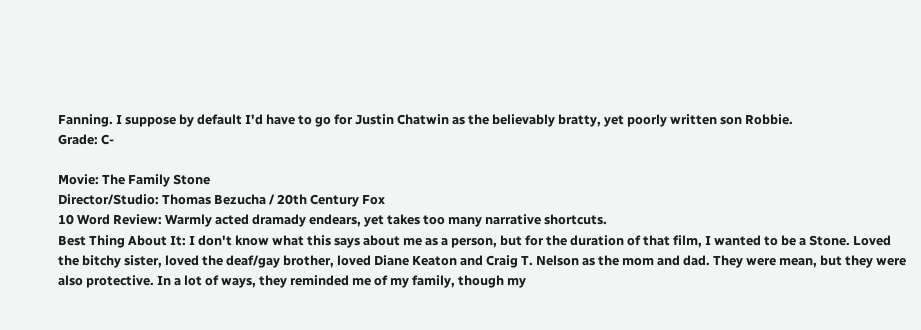Fanning. I suppose by default I'd have to go for Justin Chatwin as the believably bratty, yet poorly written son Robbie.
Grade: C-

Movie: The Family Stone
Director/Studio: Thomas Bezucha / 20th Century Fox
10 Word Review: Warmly acted dramady endears, yet takes too many narrative shortcuts.
Best Thing About It: I don't know what this says about me as a person, but for the duration of that film, I wanted to be a Stone. Loved the bitchy sister, loved the deaf/gay brother, loved Diane Keaton and Craig T. Nelson as the mom and dad. They were mean, but they were also protective. In a lot of ways, they reminded me of my family, though my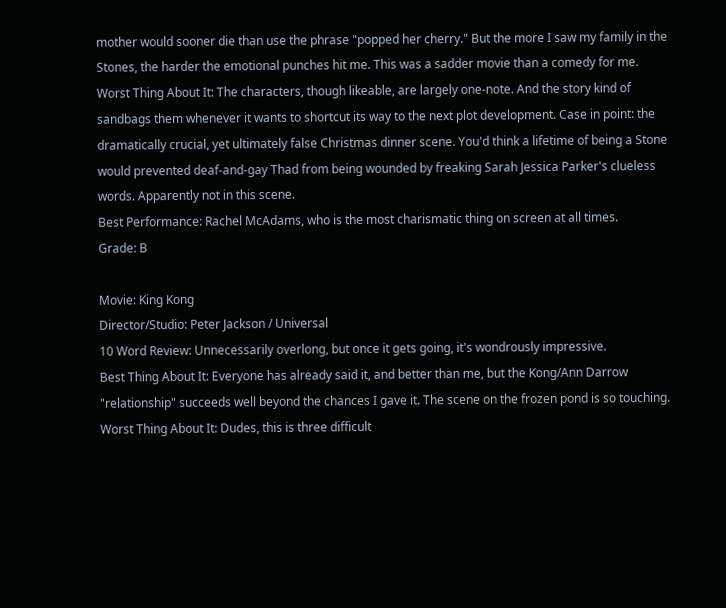mother would sooner die than use the phrase "popped her cherry." But the more I saw my family in the Stones, the harder the emotional punches hit me. This was a sadder movie than a comedy for me.
Worst Thing About It: The characters, though likeable, are largely one-note. And the story kind of sandbags them whenever it wants to shortcut its way to the next plot development. Case in point: the dramatically crucial, yet ultimately false Christmas dinner scene. You'd think a lifetime of being a Stone would prevented deaf-and-gay Thad from being wounded by freaking Sarah Jessica Parker's clueless words. Apparently not in this scene.
Best Performance: Rachel McAdams, who is the most charismatic thing on screen at all times.
Grade: B

Movie: King Kong
Director/Studio: Peter Jackson / Universal
10 Word Review: Unnecessarily overlong, but once it gets going, it's wondrously impressive.
Best Thing About It: Everyone has already said it, and better than me, but the Kong/Ann Darrow "relationship" succeeds well beyond the chances I gave it. The scene on the frozen pond is so touching.
Worst Thing About It: Dudes, this is three difficult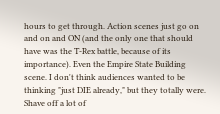hours to get through. Action scenes just go on and on and ON (and the only one that should have was the T-Rex battle, because of its importance). Even the Empire State Building scene. I don't think audiences wanted to be thinking "just DIE already," but they totally were. Shave off a lot of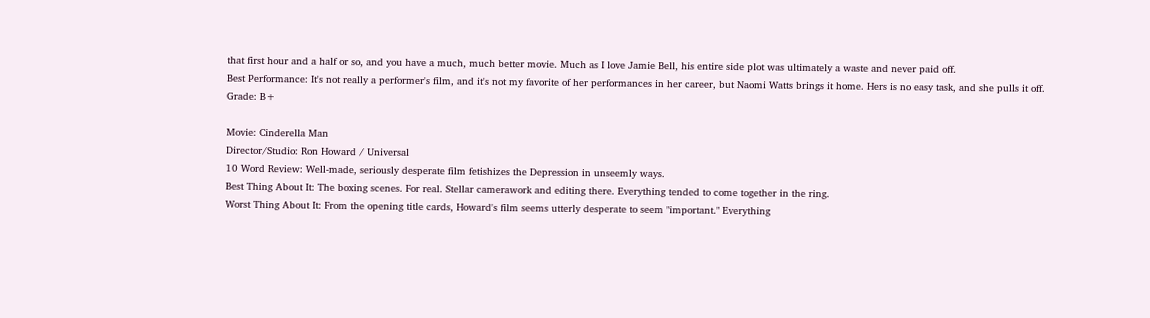that first hour and a half or so, and you have a much, much better movie. Much as I love Jamie Bell, his entire side plot was ultimately a waste and never paid off.
Best Performance: It's not really a performer's film, and it's not my favorite of her performances in her career, but Naomi Watts brings it home. Hers is no easy task, and she pulls it off.
Grade: B+

Movie: Cinderella Man
Director/Studio: Ron Howard / Universal
10 Word Review: Well-made, seriously desperate film fetishizes the Depression in unseemly ways.
Best Thing About It: The boxing scenes. For real. Stellar camerawork and editing there. Everything tended to come together in the ring.
Worst Thing About It: From the opening title cards, Howard's film seems utterly desperate to seem "important." Everything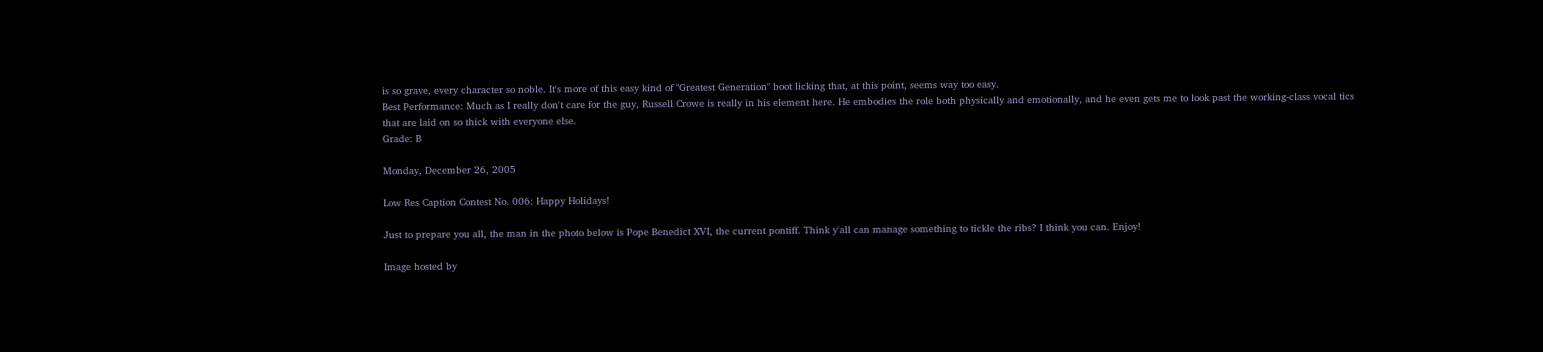is so grave, every character so noble. It's more of this easy kind of "Greatest Generation" boot licking that, at this point, seems way too easy.
Best Performance: Much as I really don't care for the guy, Russell Crowe is really in his element here. He embodies the role both physically and emotionally, and he even gets me to look past the working-class vocal tics that are laid on so thick with everyone else.
Grade: B

Monday, December 26, 2005

Low Res Caption Contest No. 006: Happy Holidays!

Just to prepare you all, the man in the photo below is Pope Benedict XVI, the current pontiff. Think y'all can manage something to tickle the ribs? I think you can. Enjoy!

Image hosted by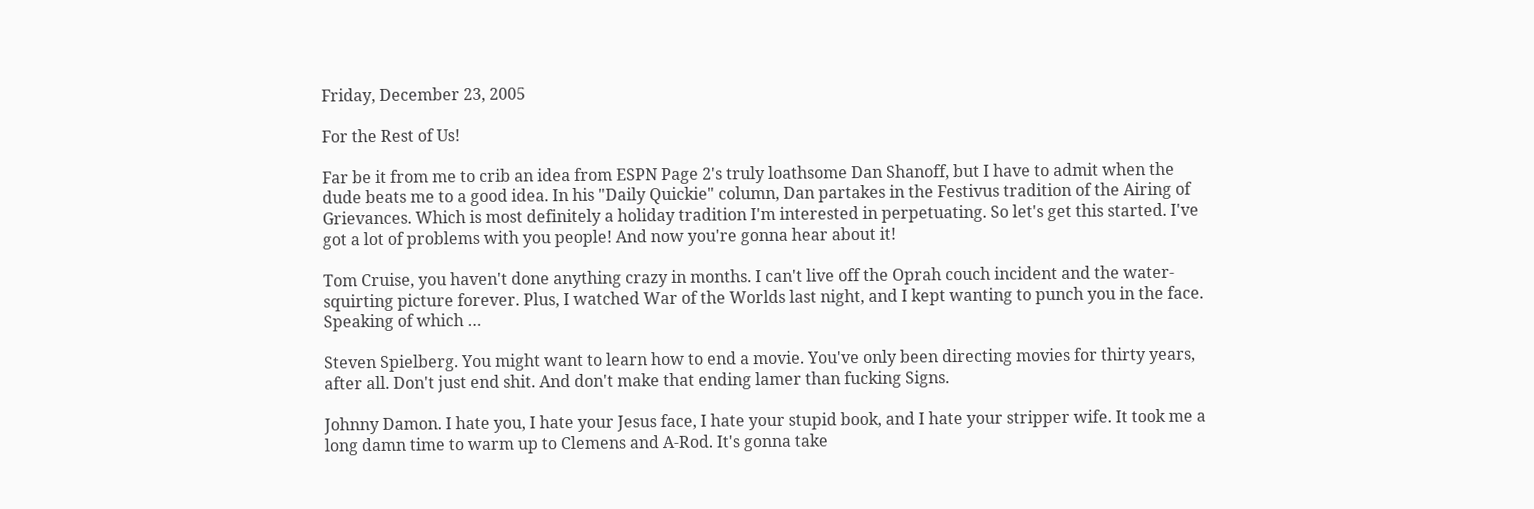Friday, December 23, 2005

For the Rest of Us!

Far be it from me to crib an idea from ESPN Page 2's truly loathsome Dan Shanoff, but I have to admit when the dude beats me to a good idea. In his "Daily Quickie" column, Dan partakes in the Festivus tradition of the Airing of Grievances. Which is most definitely a holiday tradition I'm interested in perpetuating. So let's get this started. I've got a lot of problems with you people! And now you're gonna hear about it!

Tom Cruise, you haven't done anything crazy in months. I can't live off the Oprah couch incident and the water-squirting picture forever. Plus, I watched War of the Worlds last night, and I kept wanting to punch you in the face. Speaking of which …

Steven Spielberg. You might want to learn how to end a movie. You've only been directing movies for thirty years, after all. Don't just end shit. And don't make that ending lamer than fucking Signs.

Johnny Damon. I hate you, I hate your Jesus face, I hate your stupid book, and I hate your stripper wife. It took me a long damn time to warm up to Clemens and A-Rod. It's gonna take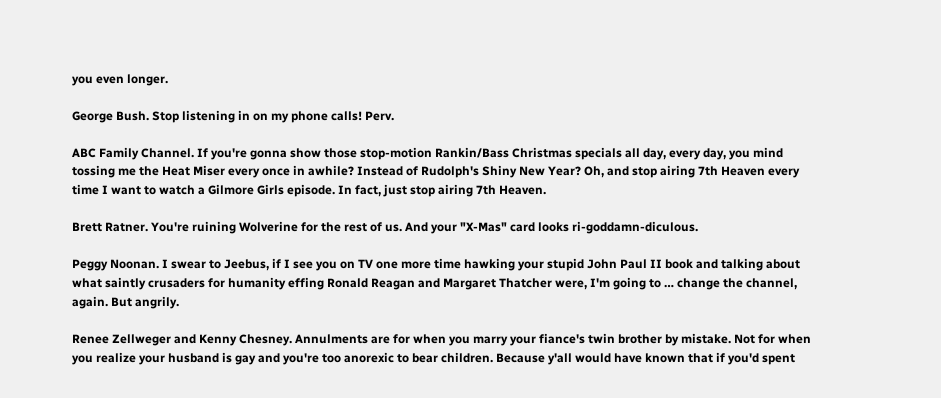you even longer.

George Bush. Stop listening in on my phone calls! Perv.

ABC Family Channel. If you're gonna show those stop-motion Rankin/Bass Christmas specials all day, every day, you mind tossing me the Heat Miser every once in awhile? Instead of Rudolph's Shiny New Year? Oh, and stop airing 7th Heaven every time I want to watch a Gilmore Girls episode. In fact, just stop airing 7th Heaven.

Brett Ratner. You're ruining Wolverine for the rest of us. And your "X-Mas" card looks ri-goddamn-diculous.

Peggy Noonan. I swear to Jeebus, if I see you on TV one more time hawking your stupid John Paul II book and talking about what saintly crusaders for humanity effing Ronald Reagan and Margaret Thatcher were, I'm going to … change the channel, again. But angrily.

Renee Zellweger and Kenny Chesney. Annulments are for when you marry your fiance's twin brother by mistake. Not for when you realize your husband is gay and you're too anorexic to bear children. Because y'all would have known that if you'd spent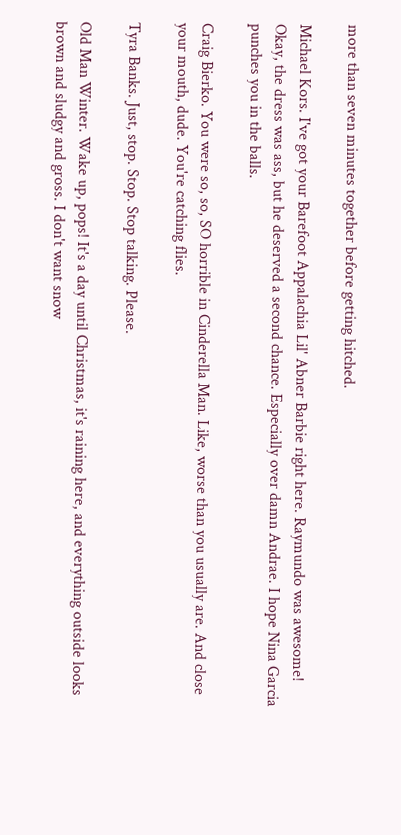more than seven minutes together before getting hitched.

Michael Kors. I've got your Barefoot Appalachia Lil' Abner Barbie right here. Raymundo was awesome! Okay, the dress was ass, but he deserved a second chance. Especially over damn Andrae. I hope Nina Garcia punches you in the balls.

Craig Bierko. You were so, so, SO horrible in Cinderella Man. Like, worse than you usually are. And close your mouth, dude. You're catching flies.

Tyra Banks. Just, stop. Stop. Stop talking. Please.

Old Man Winter. Wake up, pops! It's a day until Christmas, it's raining here, and everything outside looks brown and sludgy and gross. I don't want snow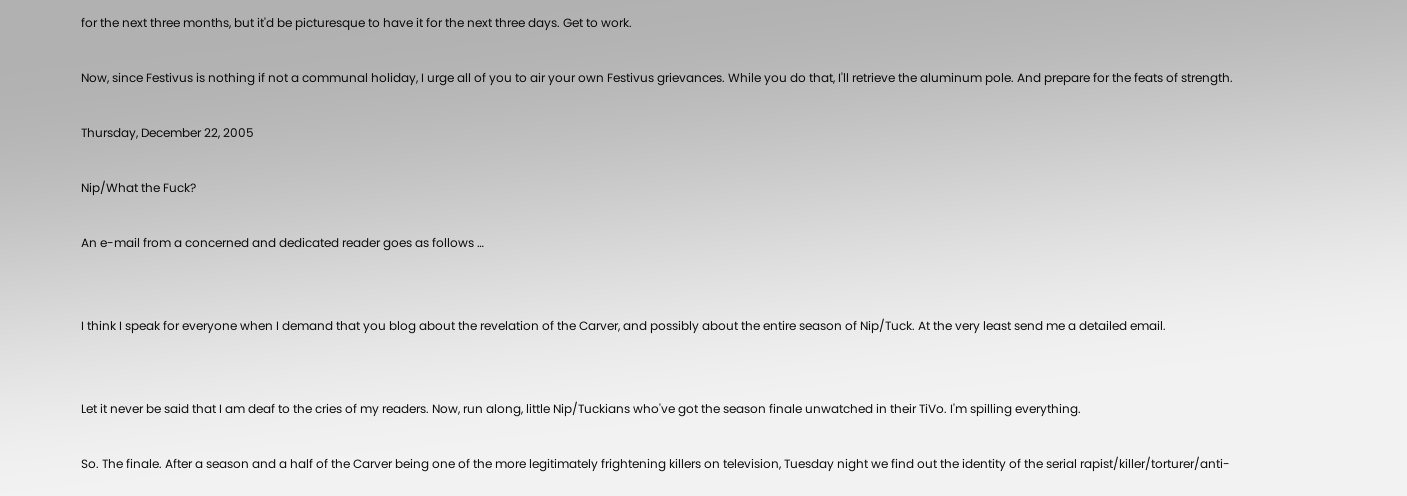for the next three months, but it'd be picturesque to have it for the next three days. Get to work.

Now, since Festivus is nothing if not a communal holiday, I urge all of you to air your own Festivus grievances. While you do that, I'll retrieve the aluminum pole. And prepare for the feats of strength.

Thursday, December 22, 2005

Nip/What the Fuck?

An e-mail from a concerned and dedicated reader goes as follows …


I think I speak for everyone when I demand that you blog about the revelation of the Carver, and possibly about the entire season of Nip/Tuck. At the very least send me a detailed email.


Let it never be said that I am deaf to the cries of my readers. Now, run along, little Nip/Tuckians who've got the season finale unwatched in their TiVo. I'm spilling everything.

So. The finale. After a season and a half of the Carver being one of the more legitimately frightening killers on television, Tuesday night we find out the identity of the serial rapist/killer/torturer/anti-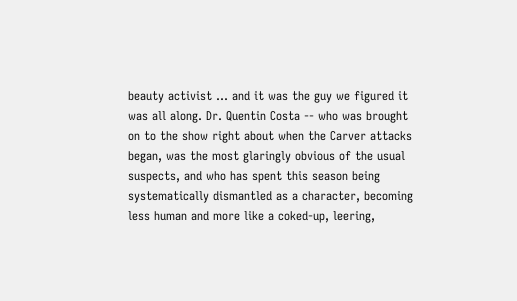beauty activist … and it was the guy we figured it was all along. Dr. Quentin Costa -- who was brought on to the show right about when the Carver attacks began, was the most glaringly obvious of the usual suspects, and who has spent this season being systematically dismantled as a character, becoming less human and more like a coked-up, leering,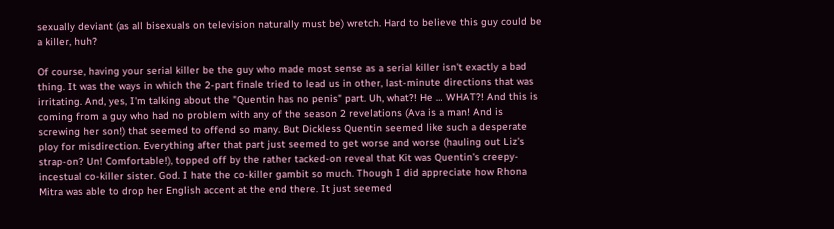sexually deviant (as all bisexuals on television naturally must be) wretch. Hard to believe this guy could be a killer, huh?

Of course, having your serial killer be the guy who made most sense as a serial killer isn't exactly a bad thing. It was the ways in which the 2-part finale tried to lead us in other, last-minute directions that was irritating. And, yes, I'm talking about the "Quentin has no penis" part. Uh, what?! He … WHAT?! And this is coming from a guy who had no problem with any of the season 2 revelations (Ava is a man! And is screwing her son!) that seemed to offend so many. But Dickless Quentin seemed like such a desperate ploy for misdirection. Everything after that part just seemed to get worse and worse (hauling out Liz's strap-on? Un! Comfortable!), topped off by the rather tacked-on reveal that Kit was Quentin's creepy-incestual co-killer sister. God. I hate the co-killer gambit so much. Though I did appreciate how Rhona Mitra was able to drop her English accent at the end there. It just seemed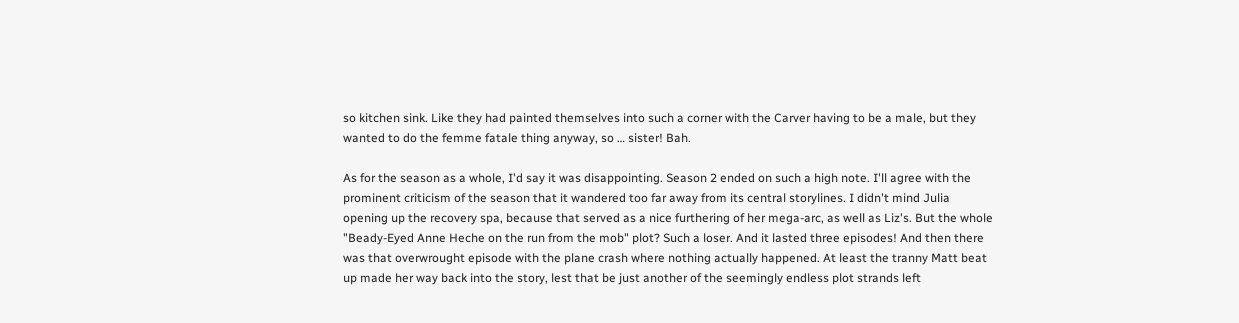so kitchen sink. Like they had painted themselves into such a corner with the Carver having to be a male, but they wanted to do the femme fatale thing anyway, so … sister! Bah.

As for the season as a whole, I'd say it was disappointing. Season 2 ended on such a high note. I'll agree with the prominent criticism of the season that it wandered too far away from its central storylines. I didn't mind Julia opening up the recovery spa, because that served as a nice furthering of her mega-arc, as well as Liz's. But the whole "Beady-Eyed Anne Heche on the run from the mob" plot? Such a loser. And it lasted three episodes! And then there was that overwrought episode with the plane crash where nothing actually happened. At least the tranny Matt beat up made her way back into the story, lest that be just another of the seemingly endless plot strands left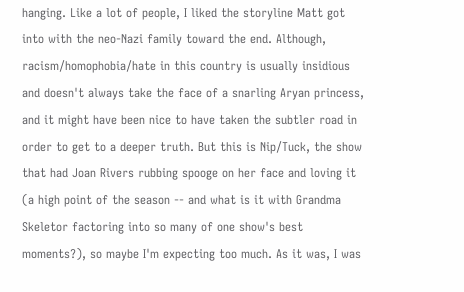hanging. Like a lot of people, I liked the storyline Matt got into with the neo-Nazi family toward the end. Although, racism/homophobia/hate in this country is usually insidious and doesn't always take the face of a snarling Aryan princess, and it might have been nice to have taken the subtler road in order to get to a deeper truth. But this is Nip/Tuck, the show that had Joan Rivers rubbing spooge on her face and loving it (a high point of the season -- and what is it with Grandma Skeletor factoring into so many of one show's best moments?), so maybe I'm expecting too much. As it was, I was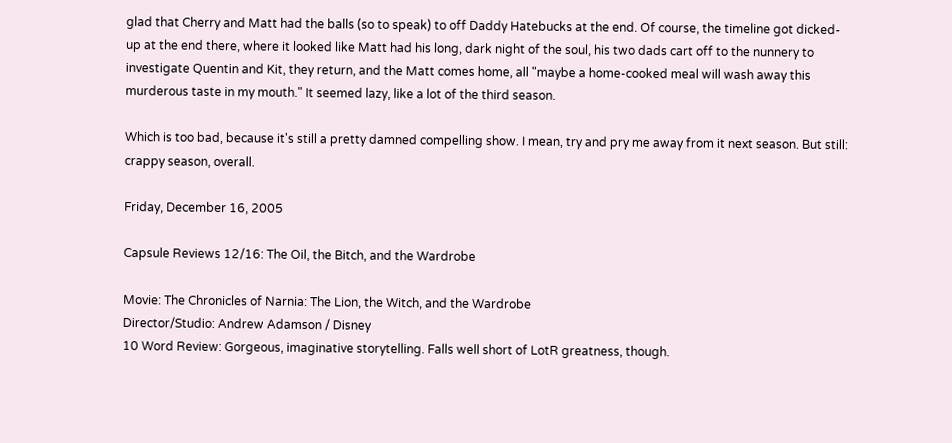glad that Cherry and Matt had the balls (so to speak) to off Daddy Hatebucks at the end. Of course, the timeline got dicked-up at the end there, where it looked like Matt had his long, dark night of the soul, his two dads cart off to the nunnery to investigate Quentin and Kit, they return, and the Matt comes home, all "maybe a home-cooked meal will wash away this murderous taste in my mouth." It seemed lazy, like a lot of the third season.

Which is too bad, because it's still a pretty damned compelling show. I mean, try and pry me away from it next season. But still: crappy season, overall.

Friday, December 16, 2005

Capsule Reviews 12/16: The Oil, the Bitch, and the Wardrobe

Movie: The Chronicles of Narnia: The Lion, the Witch, and the Wardrobe
Director/Studio: Andrew Adamson / Disney
10 Word Review: Gorgeous, imaginative storytelling. Falls well short of LotR greatness, though.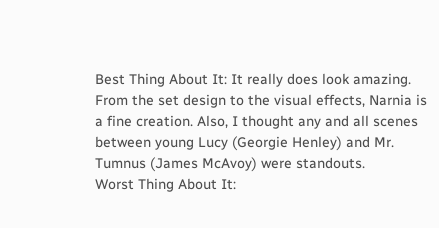Best Thing About It: It really does look amazing. From the set design to the visual effects, Narnia is a fine creation. Also, I thought any and all scenes between young Lucy (Georgie Henley) and Mr. Tumnus (James McAvoy) were standouts.
Worst Thing About It: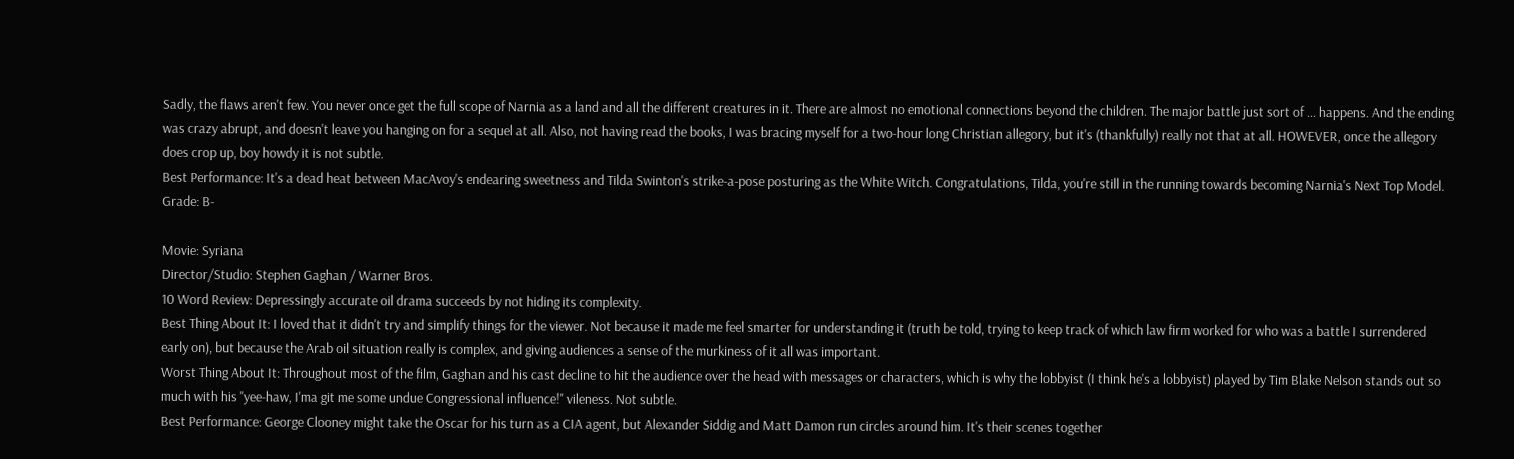Sadly, the flaws aren't few. You never once get the full scope of Narnia as a land and all the different creatures in it. There are almost no emotional connections beyond the children. The major battle just sort of ... happens. And the ending was crazy abrupt, and doesn't leave you hanging on for a sequel at all. Also, not having read the books, I was bracing myself for a two-hour long Christian allegory, but it's (thankfully) really not that at all. HOWEVER, once the allegory does crop up, boy howdy it is not subtle.
Best Performance: It's a dead heat between MacAvoy's endearing sweetness and Tilda Swinton's strike-a-pose posturing as the White Witch. Congratulations, Tilda, you're still in the running towards becoming Narnia's Next Top Model.
Grade: B-

Movie: Syriana
Director/Studio: Stephen Gaghan / Warner Bros.
10 Word Review: Depressingly accurate oil drama succeeds by not hiding its complexity.
Best Thing About It: I loved that it didn't try and simplify things for the viewer. Not because it made me feel smarter for understanding it (truth be told, trying to keep track of which law firm worked for who was a battle I surrendered early on), but because the Arab oil situation really is complex, and giving audiences a sense of the murkiness of it all was important.
Worst Thing About It: Throughout most of the film, Gaghan and his cast decline to hit the audience over the head with messages or characters, which is why the lobbyist (I think he's a lobbyist) played by Tim Blake Nelson stands out so much with his "yee-haw, I'ma git me some undue Congressional influence!" vileness. Not subtle.
Best Performance: George Clooney might take the Oscar for his turn as a CIA agent, but Alexander Siddig and Matt Damon run circles around him. It's their scenes together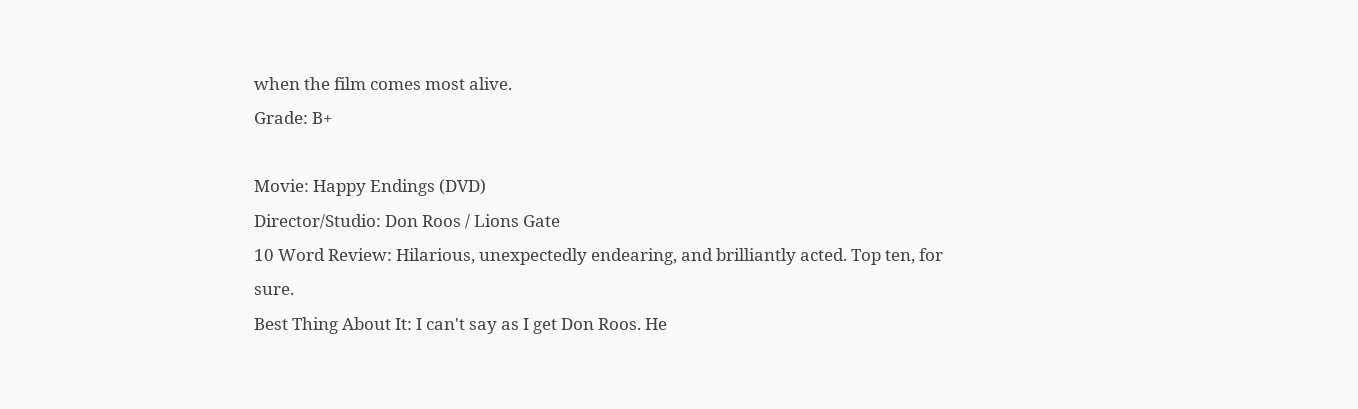when the film comes most alive.
Grade: B+

Movie: Happy Endings (DVD)
Director/Studio: Don Roos / Lions Gate
10 Word Review: Hilarious, unexpectedly endearing, and brilliantly acted. Top ten, for sure.
Best Thing About It: I can't say as I get Don Roos. He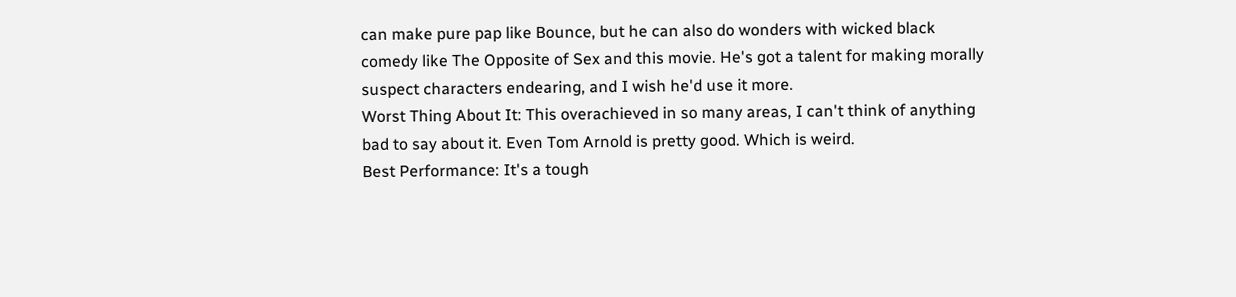can make pure pap like Bounce, but he can also do wonders with wicked black comedy like The Opposite of Sex and this movie. He's got a talent for making morally suspect characters endearing, and I wish he'd use it more.
Worst Thing About It: This overachieved in so many areas, I can't think of anything bad to say about it. Even Tom Arnold is pretty good. Which is weird.
Best Performance: It's a tough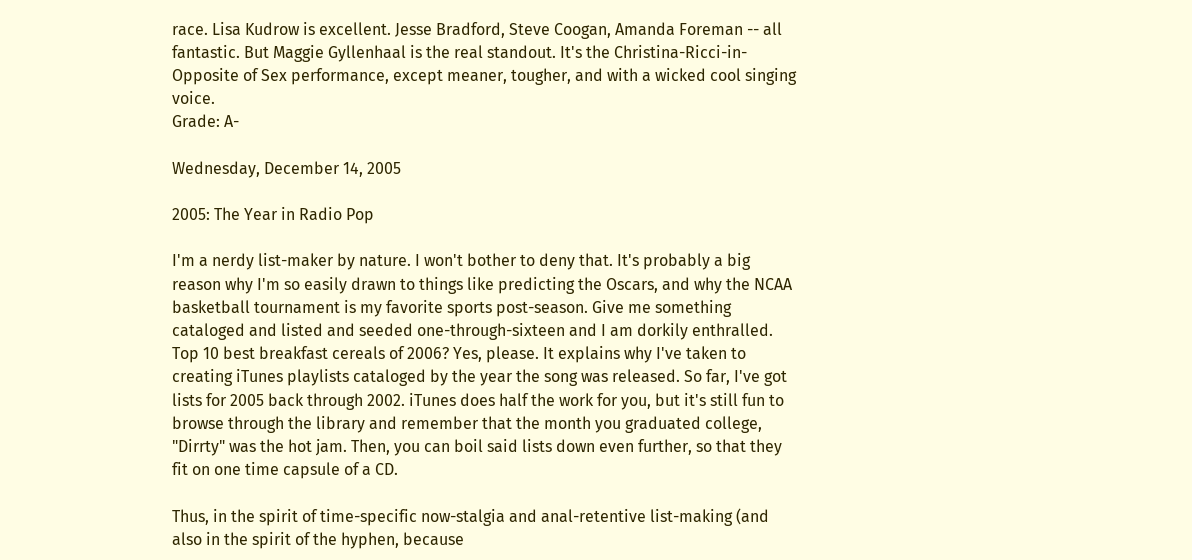race. Lisa Kudrow is excellent. Jesse Bradford, Steve Coogan, Amanda Foreman -- all fantastic. But Maggie Gyllenhaal is the real standout. It's the Christina-Ricci-in-Opposite of Sex performance, except meaner, tougher, and with a wicked cool singing voice.
Grade: A-

Wednesday, December 14, 2005

2005: The Year in Radio Pop

I'm a nerdy list-maker by nature. I won't bother to deny that. It's probably a big reason why I'm so easily drawn to things like predicting the Oscars, and why the NCAA basketball tournament is my favorite sports post-season. Give me something cataloged and listed and seeded one-through-sixteen and I am dorkily enthralled. Top 10 best breakfast cereals of 2006? Yes, please. It explains why I've taken to creating iTunes playlists cataloged by the year the song was released. So far, I've got lists for 2005 back through 2002. iTunes does half the work for you, but it's still fun to browse through the library and remember that the month you graduated college, "Dirrty" was the hot jam. Then, you can boil said lists down even further, so that they fit on one time capsule of a CD.

Thus, in the spirit of time-specific now-stalgia and anal-retentive list-making (and also in the spirit of the hyphen, because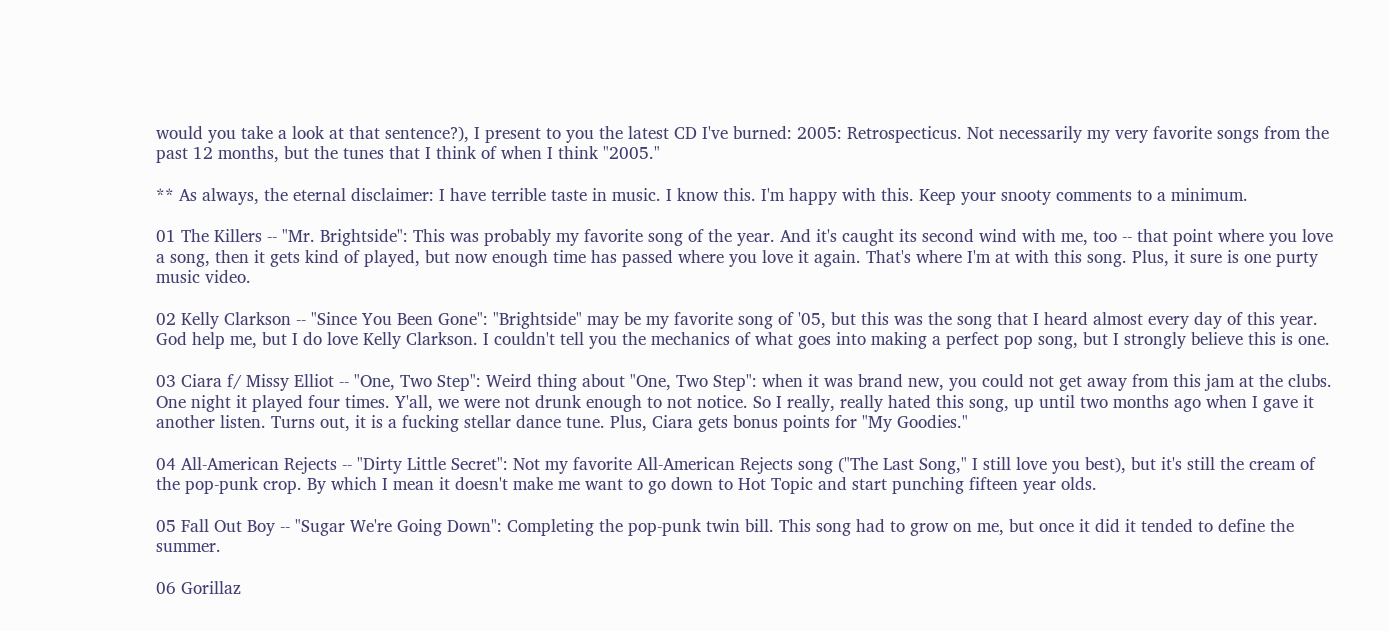would you take a look at that sentence?), I present to you the latest CD I've burned: 2005: Retrospecticus. Not necessarily my very favorite songs from the past 12 months, but the tunes that I think of when I think "2005."

** As always, the eternal disclaimer: I have terrible taste in music. I know this. I'm happy with this. Keep your snooty comments to a minimum.

01 The Killers -- "Mr. Brightside": This was probably my favorite song of the year. And it's caught its second wind with me, too -- that point where you love a song, then it gets kind of played, but now enough time has passed where you love it again. That's where I'm at with this song. Plus, it sure is one purty music video.

02 Kelly Clarkson -- "Since You Been Gone": "Brightside" may be my favorite song of '05, but this was the song that I heard almost every day of this year. God help me, but I do love Kelly Clarkson. I couldn't tell you the mechanics of what goes into making a perfect pop song, but I strongly believe this is one.

03 Ciara f/ Missy Elliot -- "One, Two Step": Weird thing about "One, Two Step": when it was brand new, you could not get away from this jam at the clubs. One night it played four times. Y'all, we were not drunk enough to not notice. So I really, really hated this song, up until two months ago when I gave it another listen. Turns out, it is a fucking stellar dance tune. Plus, Ciara gets bonus points for "My Goodies."

04 All-American Rejects -- "Dirty Little Secret": Not my favorite All-American Rejects song ("The Last Song," I still love you best), but it's still the cream of the pop-punk crop. By which I mean it doesn't make me want to go down to Hot Topic and start punching fifteen year olds.

05 Fall Out Boy -- "Sugar We're Going Down": Completing the pop-punk twin bill. This song had to grow on me, but once it did it tended to define the summer.

06 Gorillaz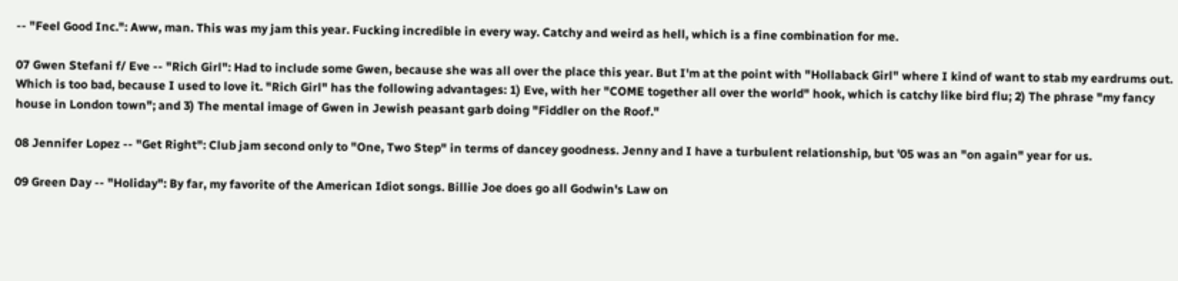-- "Feel Good Inc.": Aww, man. This was my jam this year. Fucking incredible in every way. Catchy and weird as hell, which is a fine combination for me.

07 Gwen Stefani f/ Eve -- "Rich Girl": Had to include some Gwen, because she was all over the place this year. But I'm at the point with "Hollaback Girl" where I kind of want to stab my eardrums out. Which is too bad, because I used to love it. "Rich Girl" has the following advantages: 1) Eve, with her "COME together all over the world" hook, which is catchy like bird flu; 2) The phrase "my fancy house in London town"; and 3) The mental image of Gwen in Jewish peasant garb doing "Fiddler on the Roof."

08 Jennifer Lopez -- "Get Right": Club jam second only to "One, Two Step" in terms of dancey goodness. Jenny and I have a turbulent relationship, but '05 was an "on again" year for us.

09 Green Day -- "Holiday": By far, my favorite of the American Idiot songs. Billie Joe does go all Godwin's Law on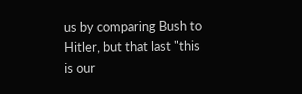us by comparing Bush to Hitler, but that last "this is our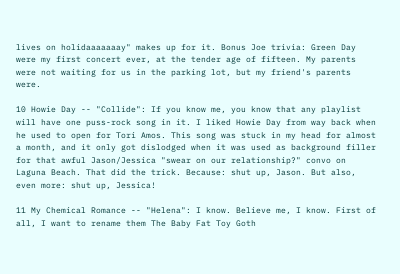lives on holidaaaaaaay" makes up for it. Bonus Joe trivia: Green Day were my first concert ever, at the tender age of fifteen. My parents were not waiting for us in the parking lot, but my friend's parents were.

10 Howie Day -- "Collide": If you know me, you know that any playlist will have one puss-rock song in it. I liked Howie Day from way back when he used to open for Tori Amos. This song was stuck in my head for almost a month, and it only got dislodged when it was used as background filler for that awful Jason/Jessica "swear on our relationship?" convo on Laguna Beach. That did the trick. Because: shut up, Jason. But also, even more: shut up, Jessica!

11 My Chemical Romance -- "Helena": I know. Believe me, I know. First of all, I want to rename them The Baby Fat Toy Goth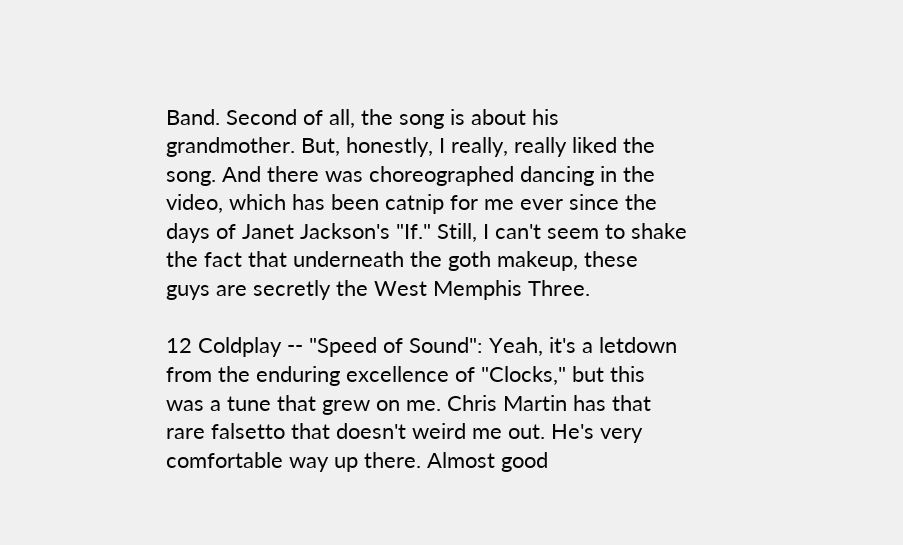Band. Second of all, the song is about his grandmother. But, honestly, I really, really liked the song. And there was choreographed dancing in the video, which has been catnip for me ever since the days of Janet Jackson's "If." Still, I can't seem to shake the fact that underneath the goth makeup, these guys are secretly the West Memphis Three.

12 Coldplay -- "Speed of Sound": Yeah, it's a letdown from the enduring excellence of "Clocks," but this was a tune that grew on me. Chris Martin has that rare falsetto that doesn't weird me out. He's very comfortable way up there. Almost good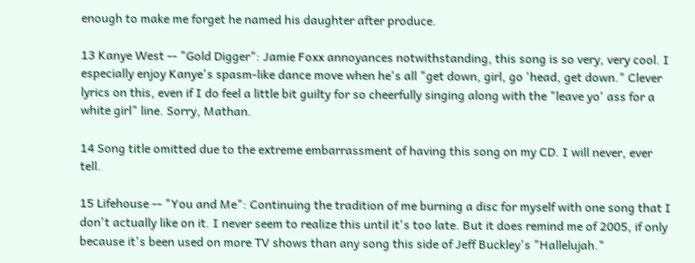enough to make me forget he named his daughter after produce.

13 Kanye West -- "Gold Digger": Jamie Foxx annoyances notwithstanding, this song is so very, very cool. I especially enjoy Kanye's spasm-like dance move when he's all "get down, girl, go 'head, get down." Clever lyrics on this, even if I do feel a little bit guilty for so cheerfully singing along with the "leave yo' ass for a white girl" line. Sorry, Mathan.

14 Song title omitted due to the extreme embarrassment of having this song on my CD. I will never, ever tell.

15 Lifehouse -- "You and Me": Continuing the tradition of me burning a disc for myself with one song that I don't actually like on it. I never seem to realize this until it's too late. But it does remind me of 2005, if only because it's been used on more TV shows than any song this side of Jeff Buckley's "Hallelujah."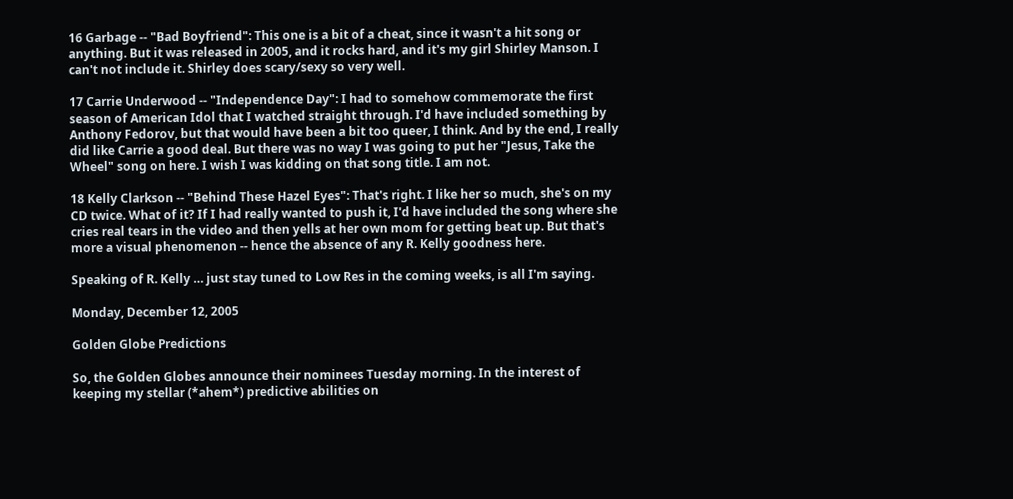16 Garbage -- "Bad Boyfriend": This one is a bit of a cheat, since it wasn't a hit song or anything. But it was released in 2005, and it rocks hard, and it's my girl Shirley Manson. I can't not include it. Shirley does scary/sexy so very well.

17 Carrie Underwood -- "Independence Day": I had to somehow commemorate the first season of American Idol that I watched straight through. I'd have included something by Anthony Fedorov, but that would have been a bit too queer, I think. And by the end, I really did like Carrie a good deal. But there was no way I was going to put her "Jesus, Take the Wheel" song on here. I wish I was kidding on that song title. I am not.

18 Kelly Clarkson -- "Behind These Hazel Eyes": That's right. I like her so much, she's on my CD twice. What of it? If I had really wanted to push it, I'd have included the song where she cries real tears in the video and then yells at her own mom for getting beat up. But that's more a visual phenomenon -- hence the absence of any R. Kelly goodness here.

Speaking of R. Kelly … just stay tuned to Low Res in the coming weeks, is all I'm saying.

Monday, December 12, 2005

Golden Globe Predictions

So, the Golden Globes announce their nominees Tuesday morning. In the interest of keeping my stellar (*ahem*) predictive abilities on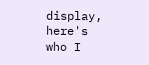display, here's who I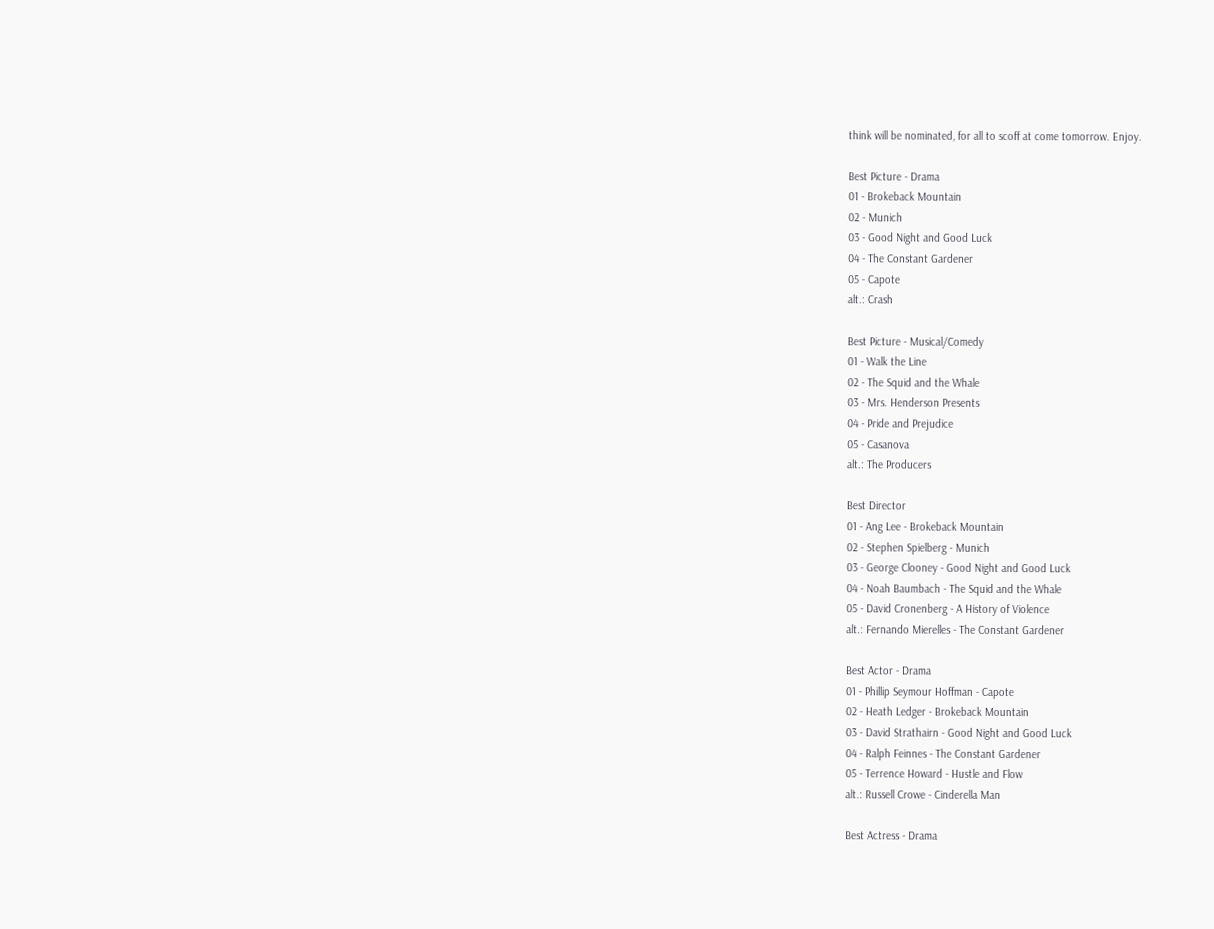think will be nominated, for all to scoff at come tomorrow. Enjoy.

Best Picture - Drama
01 - Brokeback Mountain
02 - Munich
03 - Good Night and Good Luck
04 - The Constant Gardener
05 - Capote
alt.: Crash

Best Picture - Musical/Comedy
01 - Walk the Line
02 - The Squid and the Whale
03 - Mrs. Henderson Presents
04 - Pride and Prejudice
05 - Casanova
alt.: The Producers

Best Director
01 - Ang Lee - Brokeback Mountain
02 - Stephen Spielberg - Munich
03 - George Clooney - Good Night and Good Luck
04 - Noah Baumbach - The Squid and the Whale
05 - David Cronenberg - A History of Violence
alt.: Fernando Mierelles - The Constant Gardener

Best Actor - Drama
01 - Phillip Seymour Hoffman - Capote
02 - Heath Ledger - Brokeback Mountain
03 - David Strathairn - Good Night and Good Luck
04 - Ralph Feinnes - The Constant Gardener
05 - Terrence Howard - Hustle and Flow
alt.: Russell Crowe - Cinderella Man

Best Actress - Drama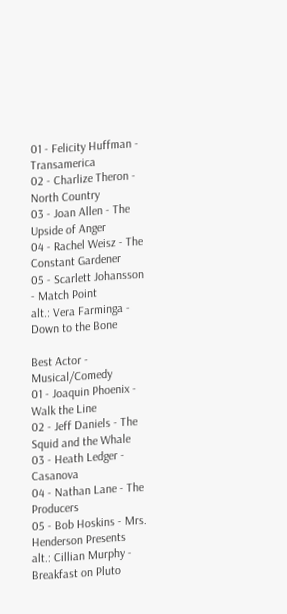01 - Felicity Huffman - Transamerica
02 - Charlize Theron - North Country
03 - Joan Allen - The Upside of Anger
04 - Rachel Weisz - The Constant Gardener
05 - Scarlett Johansson - Match Point
alt.: Vera Farminga - Down to the Bone

Best Actor - Musical/Comedy
01 - Joaquin Phoenix - Walk the Line
02 - Jeff Daniels - The Squid and the Whale
03 - Heath Ledger - Casanova
04 - Nathan Lane - The Producers
05 - Bob Hoskins - Mrs. Henderson Presents
alt.: Cillian Murphy - Breakfast on Pluto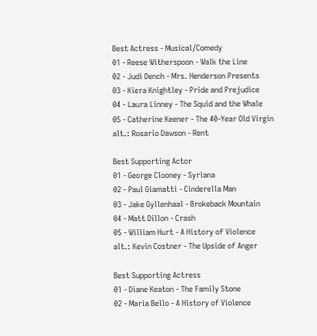Best Actress - Musical/Comedy
01 - Reese Witherspoon - Walk the Line
02 - Judi Dench - Mrs. Henderson Presents
03 - Kiera Knightley - Pride and Prejudice
04 - Laura Linney - The Squid and the Whale
05 - Catherine Keener - The 40-Year Old Virgin
alt.: Rosario Dawson - Rent

Best Supporting Actor
01 - George Clooney - Syriana
02 - Paul Giamatti - Cinderella Man
03 - Jake Gyllenhaal - Brokeback Mountain
04 - Matt Dillon - Crash
05 - William Hurt - A History of Violence
alt.: Kevin Costner - The Upside of Anger

Best Supporting Actress
01 - Diane Keaton - The Family Stone
02 - Maria Bello - A History of Violence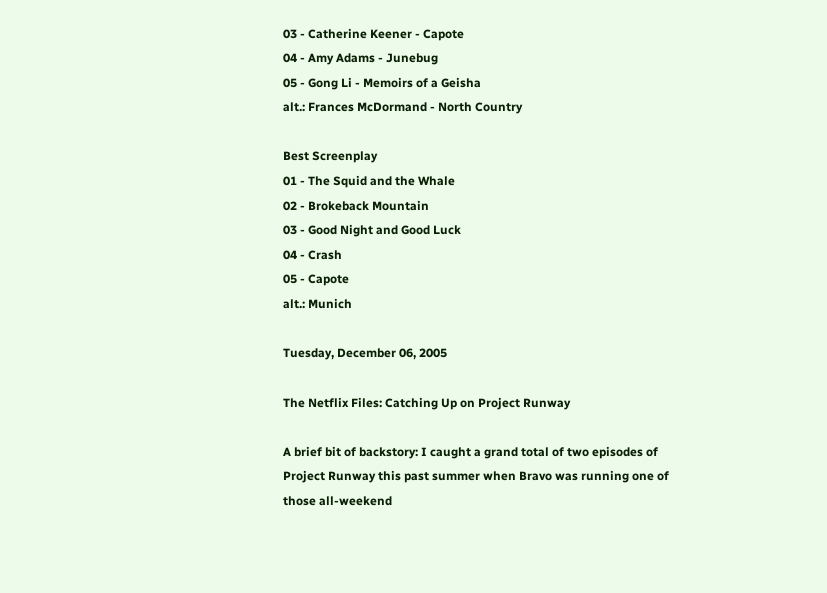03 - Catherine Keener - Capote
04 - Amy Adams - Junebug
05 - Gong Li - Memoirs of a Geisha
alt.: Frances McDormand - North Country

Best Screenplay
01 - The Squid and the Whale
02 - Brokeback Mountain
03 - Good Night and Good Luck
04 - Crash
05 - Capote
alt.: Munich

Tuesday, December 06, 2005

The Netflix Files: Catching Up on Project Runway

A brief bit of backstory: I caught a grand total of two episodes of Project Runway this past summer when Bravo was running one of those all-weekend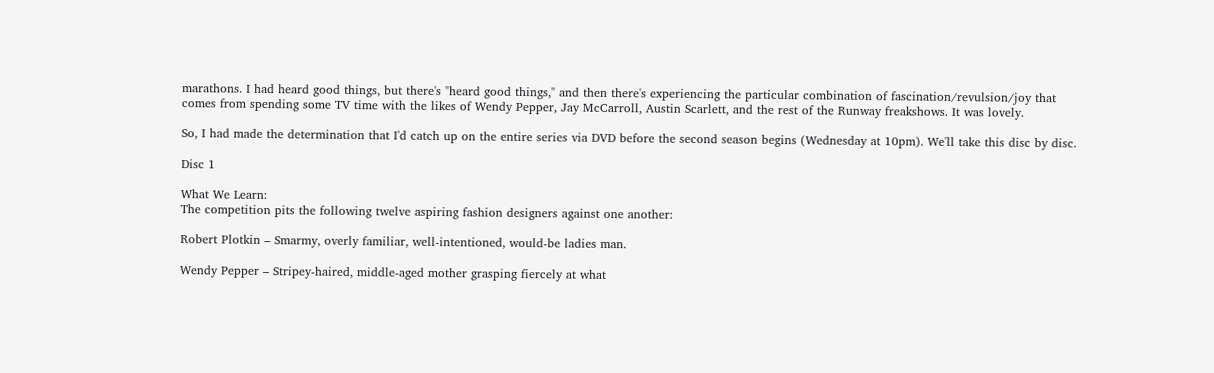marathons. I had heard good things, but there's "heard good things," and then there's experiencing the particular combination of fascination/revulsion/joy that comes from spending some TV time with the likes of Wendy Pepper, Jay McCarroll, Austin Scarlett, and the rest of the Runway freakshows. It was lovely.

So, I had made the determination that I'd catch up on the entire series via DVD before the second season begins (Wednesday at 10pm). We'll take this disc by disc.

Disc 1

What We Learn:
The competition pits the following twelve aspiring fashion designers against one another:

Robert Plotkin – Smarmy, overly familiar, well-intentioned, would-be ladies man.

Wendy Pepper – Stripey-haired, middle-aged mother grasping fiercely at what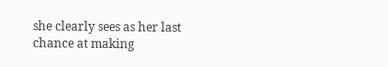she clearly sees as her last chance at making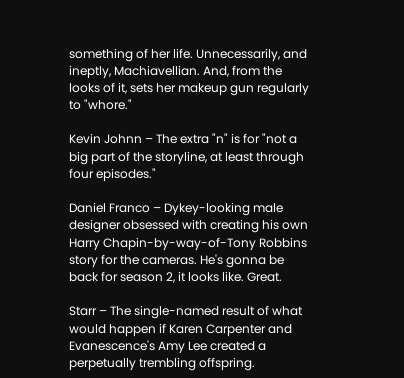something of her life. Unnecessarily, and ineptly, Machiavellian. And, from the looks of it, sets her makeup gun regularly to "whore."

Kevin Johnn – The extra "n" is for "not a big part of the storyline, at least through four episodes."

Daniel Franco – Dykey-looking male designer obsessed with creating his own Harry Chapin-by-way-of-Tony Robbins story for the cameras. He's gonna be back for season 2, it looks like. Great.

Starr – The single-named result of what would happen if Karen Carpenter and Evanescence's Amy Lee created a perpetually trembling offspring.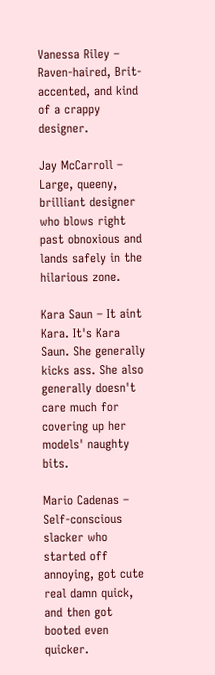Vanessa Riley – Raven-haired, Brit-accented, and kind of a crappy designer.

Jay McCarroll – Large, queeny, brilliant designer who blows right past obnoxious and lands safely in the hilarious zone.

Kara Saun – It aint Kara. It's Kara Saun. She generally kicks ass. She also generally doesn't care much for covering up her models' naughty bits.

Mario Cadenas – Self-conscious slacker who started off annoying, got cute real damn quick, and then got booted even quicker.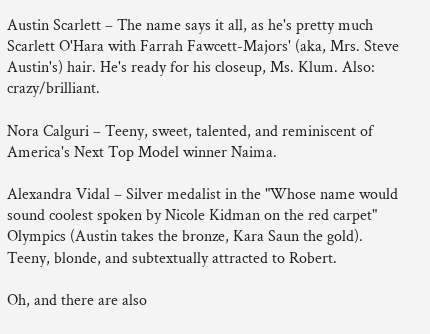Austin Scarlett – The name says it all, as he's pretty much Scarlett O'Hara with Farrah Fawcett-Majors' (aka, Mrs. Steve Austin's) hair. He's ready for his closeup, Ms. Klum. Also: crazy/brilliant.

Nora Calguri – Teeny, sweet, talented, and reminiscent of America's Next Top Model winner Naima.

Alexandra Vidal – Silver medalist in the "Whose name would sound coolest spoken by Nicole Kidman on the red carpet" Olympics (Austin takes the bronze, Kara Saun the gold). Teeny, blonde, and subtextually attracted to Robert.

Oh, and there are also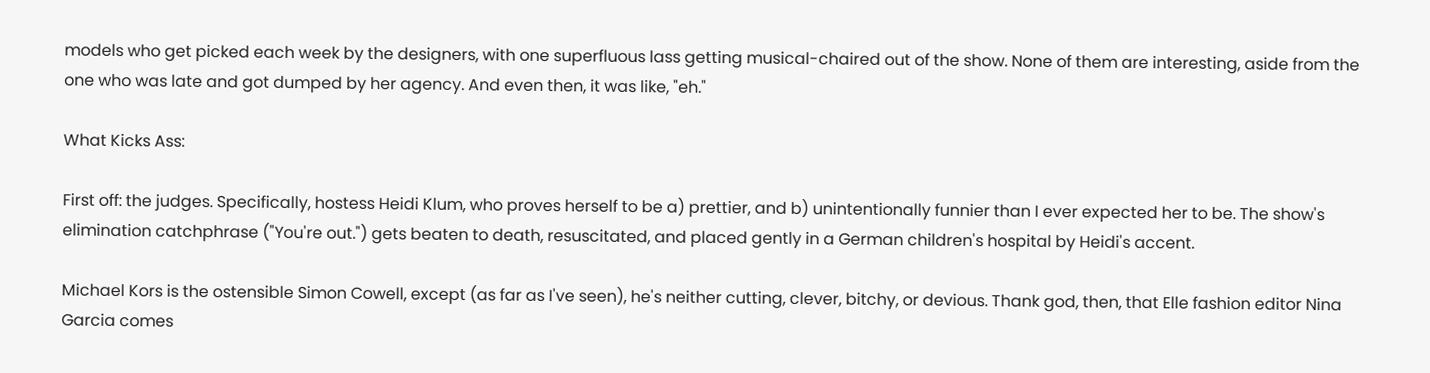models who get picked each week by the designers, with one superfluous lass getting musical-chaired out of the show. None of them are interesting, aside from the one who was late and got dumped by her agency. And even then, it was like, "eh."

What Kicks Ass:

First off: the judges. Specifically, hostess Heidi Klum, who proves herself to be a) prettier, and b) unintentionally funnier than I ever expected her to be. The show's elimination catchphrase ("You're out.") gets beaten to death, resuscitated, and placed gently in a German children's hospital by Heidi's accent.

Michael Kors is the ostensible Simon Cowell, except (as far as I've seen), he's neither cutting, clever, bitchy, or devious. Thank god, then, that Elle fashion editor Nina Garcia comes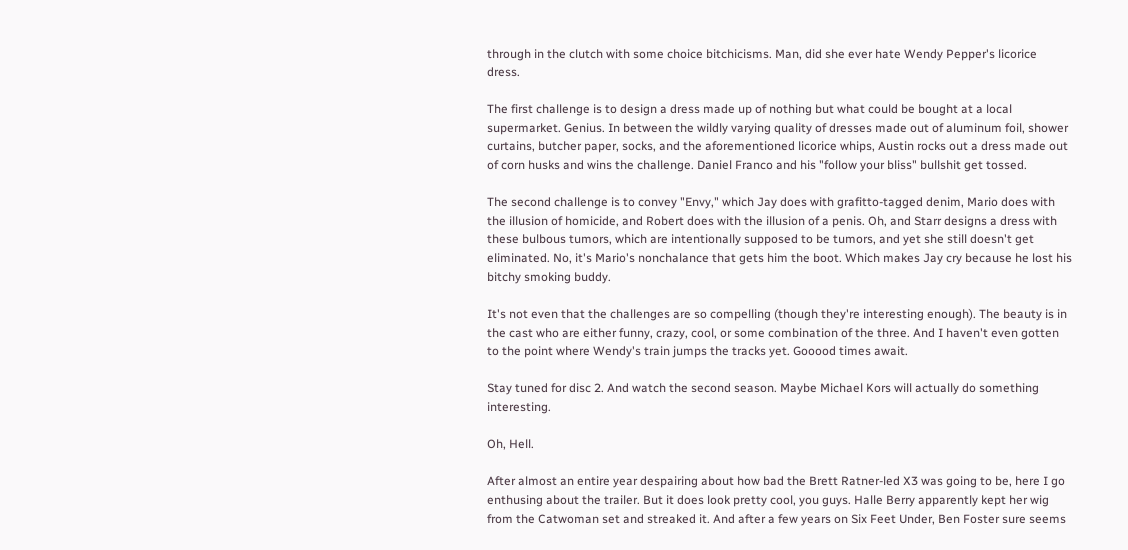through in the clutch with some choice bitchicisms. Man, did she ever hate Wendy Pepper's licorice dress.

The first challenge is to design a dress made up of nothing but what could be bought at a local supermarket. Genius. In between the wildly varying quality of dresses made out of aluminum foil, shower curtains, butcher paper, socks, and the aforementioned licorice whips, Austin rocks out a dress made out of corn husks and wins the challenge. Daniel Franco and his "follow your bliss" bullshit get tossed.

The second challenge is to convey "Envy," which Jay does with grafitto-tagged denim, Mario does with the illusion of homicide, and Robert does with the illusion of a penis. Oh, and Starr designs a dress with these bulbous tumors, which are intentionally supposed to be tumors, and yet she still doesn't get eliminated. No, it's Mario's nonchalance that gets him the boot. Which makes Jay cry because he lost his bitchy smoking buddy.

It's not even that the challenges are so compelling (though they're interesting enough). The beauty is in the cast who are either funny, crazy, cool, or some combination of the three. And I haven't even gotten to the point where Wendy's train jumps the tracks yet. Gooood times await.

Stay tuned for disc 2. And watch the second season. Maybe Michael Kors will actually do something interesting.

Oh, Hell.

After almost an entire year despairing about how bad the Brett Ratner-led X3 was going to be, here I go enthusing about the trailer. But it does look pretty cool, you guys. Halle Berry apparently kept her wig from the Catwoman set and streaked it. And after a few years on Six Feet Under, Ben Foster sure seems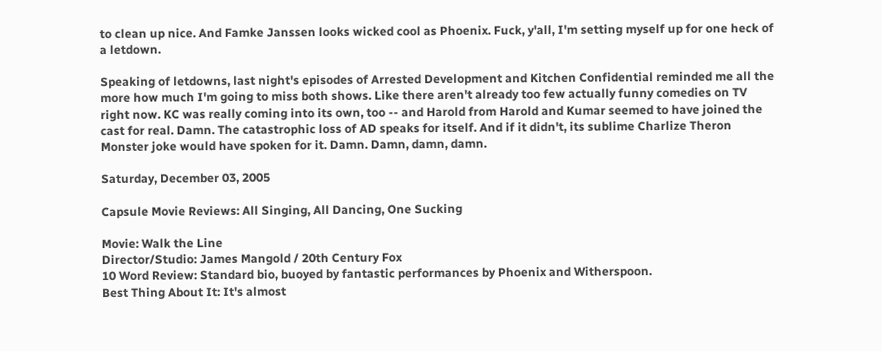to clean up nice. And Famke Janssen looks wicked cool as Phoenix. Fuck, y'all, I'm setting myself up for one heck of a letdown.

Speaking of letdowns, last night's episodes of Arrested Development and Kitchen Confidential reminded me all the more how much I'm going to miss both shows. Like there aren't already too few actually funny comedies on TV right now. KC was really coming into its own, too -- and Harold from Harold and Kumar seemed to have joined the cast for real. Damn. The catastrophic loss of AD speaks for itself. And if it didn't, its sublime Charlize Theron Monster joke would have spoken for it. Damn. Damn, damn, damn.

Saturday, December 03, 2005

Capsule Movie Reviews: All Singing, All Dancing, One Sucking

Movie: Walk the Line
Director/Studio: James Mangold / 20th Century Fox
10 Word Review: Standard bio, buoyed by fantastic performances by Phoenix and Witherspoon.
Best Thing About It: It's almost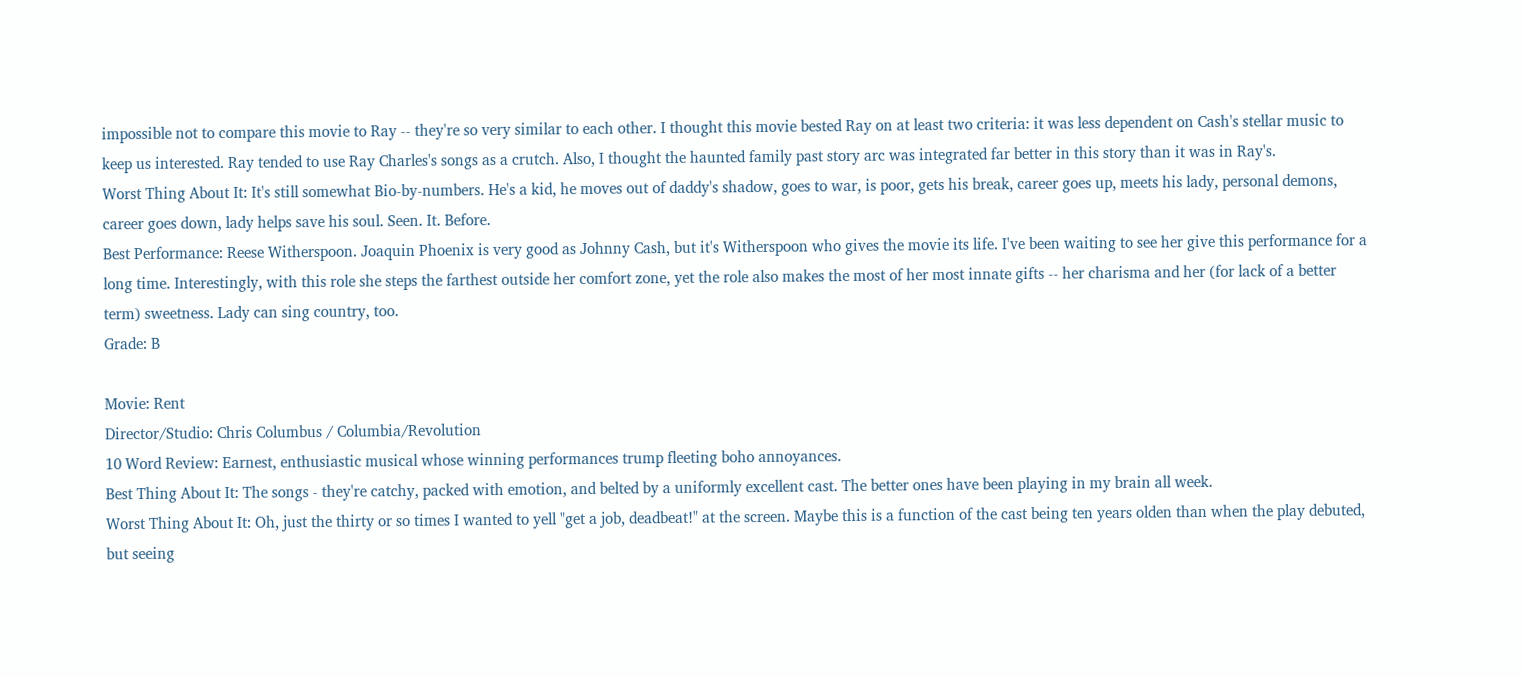impossible not to compare this movie to Ray -- they're so very similar to each other. I thought this movie bested Ray on at least two criteria: it was less dependent on Cash's stellar music to keep us interested. Ray tended to use Ray Charles's songs as a crutch. Also, I thought the haunted family past story arc was integrated far better in this story than it was in Ray's.
Worst Thing About It: It's still somewhat Bio-by-numbers. He's a kid, he moves out of daddy's shadow, goes to war, is poor, gets his break, career goes up, meets his lady, personal demons, career goes down, lady helps save his soul. Seen. It. Before.
Best Performance: Reese Witherspoon. Joaquin Phoenix is very good as Johnny Cash, but it's Witherspoon who gives the movie its life. I've been waiting to see her give this performance for a long time. Interestingly, with this role she steps the farthest outside her comfort zone, yet the role also makes the most of her most innate gifts -- her charisma and her (for lack of a better term) sweetness. Lady can sing country, too.
Grade: B

Movie: Rent
Director/Studio: Chris Columbus / Columbia/Revolution
10 Word Review: Earnest, enthusiastic musical whose winning performances trump fleeting boho annoyances.
Best Thing About It: The songs - they're catchy, packed with emotion, and belted by a uniformly excellent cast. The better ones have been playing in my brain all week.
Worst Thing About It: Oh, just the thirty or so times I wanted to yell "get a job, deadbeat!" at the screen. Maybe this is a function of the cast being ten years olden than when the play debuted, but seeing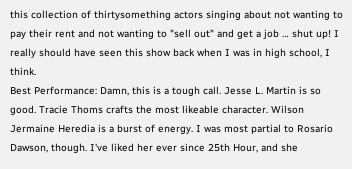this collection of thirtysomething actors singing about not wanting to pay their rent and not wanting to "sell out" and get a job … shut up! I really should have seen this show back when I was in high school, I think.
Best Performance: Damn, this is a tough call. Jesse L. Martin is so good. Tracie Thoms crafts the most likeable character. Wilson Jermaine Heredia is a burst of energy. I was most partial to Rosario Dawson, though. I've liked her ever since 25th Hour, and she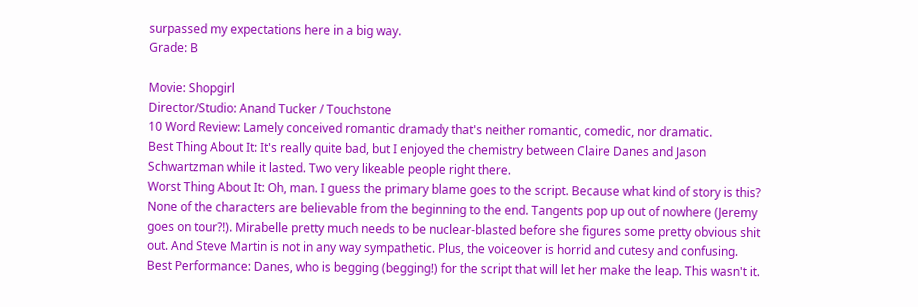surpassed my expectations here in a big way.
Grade: B

Movie: Shopgirl
Director/Studio: Anand Tucker / Touchstone
10 Word Review: Lamely conceived romantic dramady that's neither romantic, comedic, nor dramatic.
Best Thing About It: It's really quite bad, but I enjoyed the chemistry between Claire Danes and Jason Schwartzman while it lasted. Two very likeable people right there.
Worst Thing About It: Oh, man. I guess the primary blame goes to the script. Because what kind of story is this? None of the characters are believable from the beginning to the end. Tangents pop up out of nowhere (Jeremy goes on tour?!). Mirabelle pretty much needs to be nuclear-blasted before she figures some pretty obvious shit out. And Steve Martin is not in any way sympathetic. Plus, the voiceover is horrid and cutesy and confusing.
Best Performance: Danes, who is begging (begging!) for the script that will let her make the leap. This wasn't it.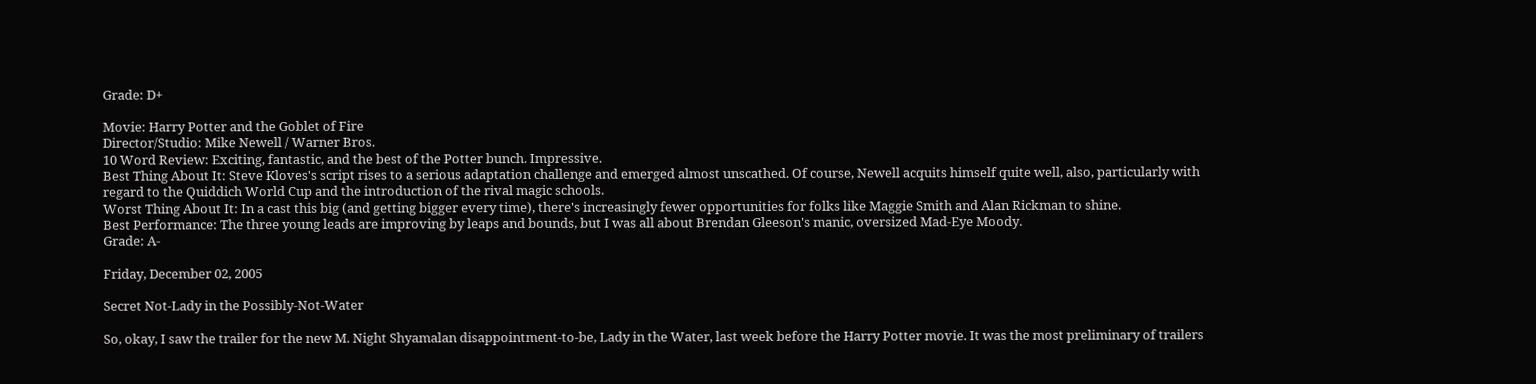Grade: D+

Movie: Harry Potter and the Goblet of Fire
Director/Studio: Mike Newell / Warner Bros.
10 Word Review: Exciting, fantastic, and the best of the Potter bunch. Impressive.
Best Thing About It: Steve Kloves's script rises to a serious adaptation challenge and emerged almost unscathed. Of course, Newell acquits himself quite well, also, particularly with regard to the Quiddich World Cup and the introduction of the rival magic schools.
Worst Thing About It: In a cast this big (and getting bigger every time), there's increasingly fewer opportunities for folks like Maggie Smith and Alan Rickman to shine.
Best Performance: The three young leads are improving by leaps and bounds, but I was all about Brendan Gleeson's manic, oversized Mad-Eye Moody.
Grade: A-

Friday, December 02, 2005

Secret Not-Lady in the Possibly-Not-Water

So, okay, I saw the trailer for the new M. Night Shyamalan disappointment-to-be, Lady in the Water, last week before the Harry Potter movie. It was the most preliminary of trailers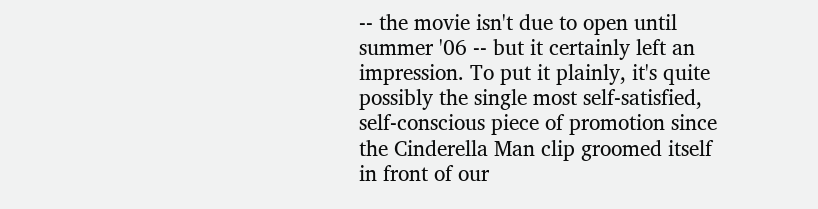-- the movie isn't due to open until summer '06 -- but it certainly left an impression. To put it plainly, it's quite possibly the single most self-satisfied, self-conscious piece of promotion since the Cinderella Man clip groomed itself in front of our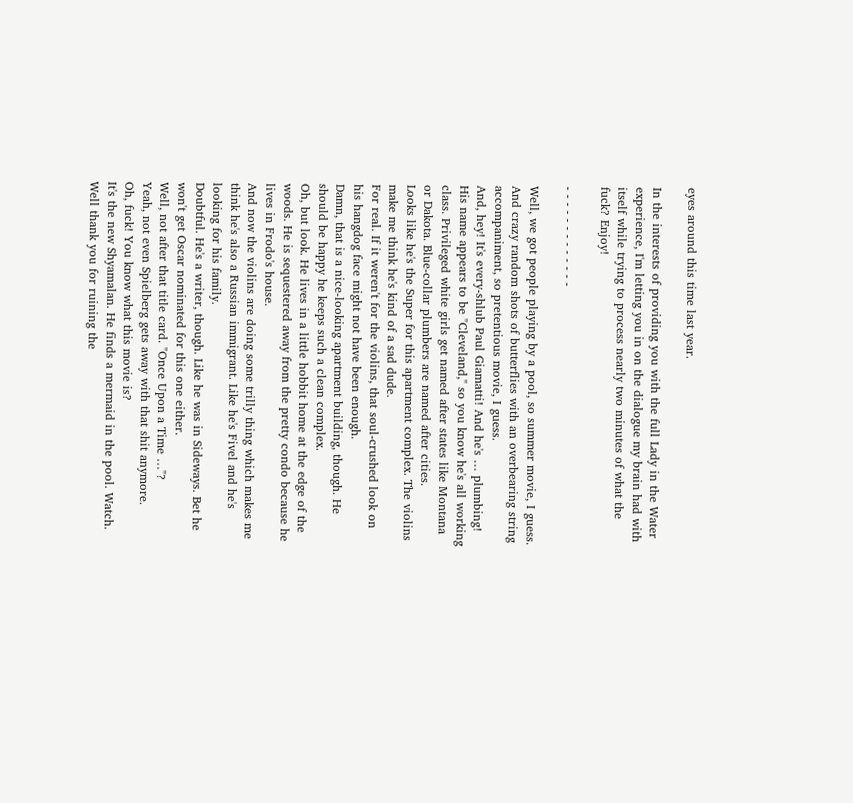eyes around this time last year.

In the interests of providing you with the full Lady in the Water experience, I'm letting you in on the dialogue my brain had with itself while trying to process nearly two minutes of what the fuck? Enjoy!

- - - - - - - - - - - - -

Well, we got people playing by a pool, so summer movie, I guess.
And crazy random shots of butterflies with an overbearing string accompaniment, so pretentious movie, I guess.
And, hey! It's every-shlub Paul Giamatti! And he's … plumbing!
His name appears to be "Cleveland," so you know he's all working class. Privileged white girls get named after states like Montana or Dakota. Blue-collar plumbers are named after cities.
Looks like he's the Super for this apartment complex. The violins make me think he's kind of a sad dude.
For real. If it weren't for the violins, that soul-crushed look on his hangdog face might not have been enough.
Damn, that is a nice-looking apartment building, though. He should be happy he keeps such a clean complex.
Oh, but look. He lives in a little hobbit home at the edge of the woods. He is sequestered away from the pretty condo because he lives in Frodo's house.
And now the violins are doing some trilly thing which makes me think he's also a Russian immigrant. Like he's Fivel and he's looking for his family.
Doubtful. He's a writer, though. Like he was in Sideways. Bet he won't get Oscar nominated for this one either.
Well, not after that title card. "Once Upon a Time …"?
Yeah, not even Spielberg gets away with that shit anymore.
Oh, fuck! You know what this movie is?
It's the new Shyamalan. He finds a mermaid in the pool. Watch.
Well thank you for ruining the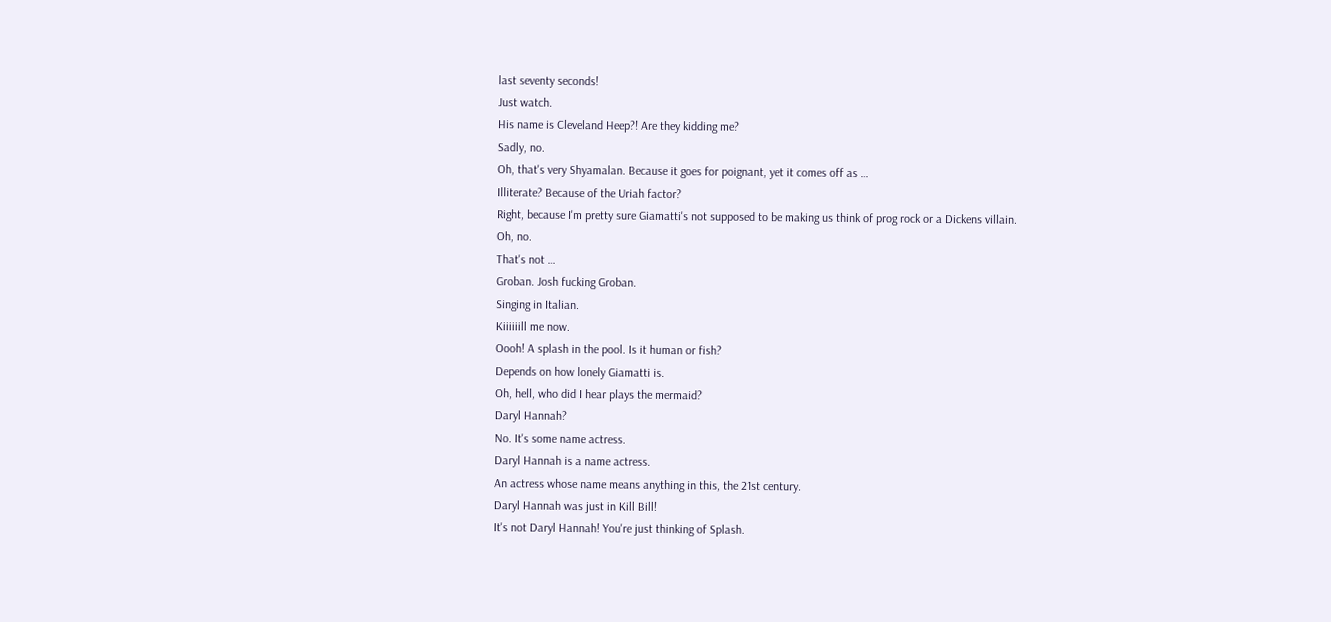last seventy seconds!
Just watch.
His name is Cleveland Heep?! Are they kidding me?
Sadly, no.
Oh, that's very Shyamalan. Because it goes for poignant, yet it comes off as …
Illiterate? Because of the Uriah factor?
Right, because I'm pretty sure Giamatti's not supposed to be making us think of prog rock or a Dickens villain.
Oh, no.
That's not …
Groban. Josh fucking Groban.
Singing in Italian.
Kiiiiiill me now.
Oooh! A splash in the pool. Is it human or fish?
Depends on how lonely Giamatti is.
Oh, hell, who did I hear plays the mermaid?
Daryl Hannah?
No. It's some name actress.
Daryl Hannah is a name actress.
An actress whose name means anything in this, the 21st century.
Daryl Hannah was just in Kill Bill!
It's not Daryl Hannah! You're just thinking of Splash.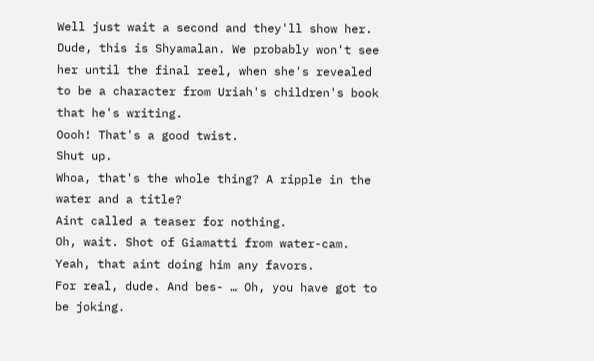Well just wait a second and they'll show her.
Dude, this is Shyamalan. We probably won't see her until the final reel, when she's revealed to be a character from Uriah's children's book that he's writing.
Oooh! That's a good twist.
Shut up.
Whoa, that's the whole thing? A ripple in the water and a title?
Aint called a teaser for nothing.
Oh, wait. Shot of Giamatti from water-cam.
Yeah, that aint doing him any favors.
For real, dude. And bes- … Oh, you have got to be joking.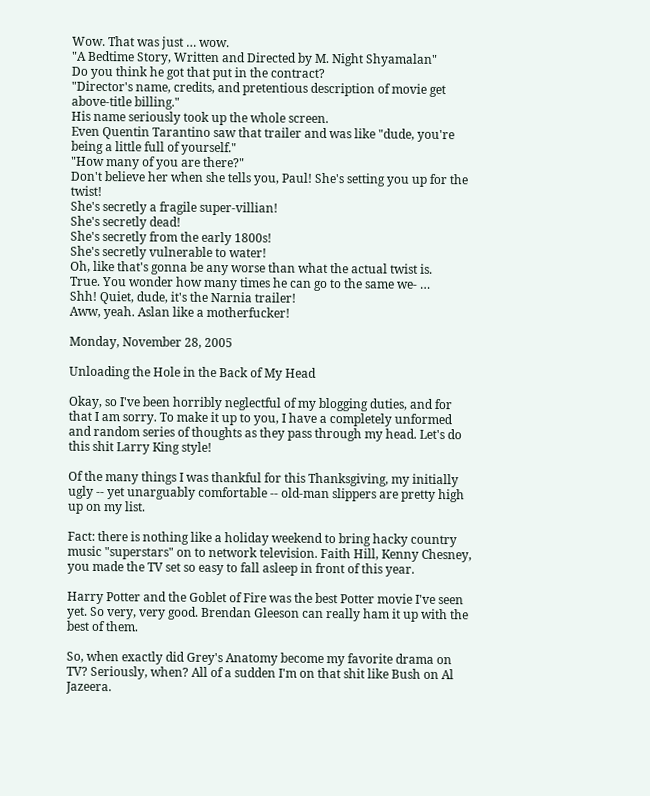Wow. That was just … wow.
"A Bedtime Story, Written and Directed by M. Night Shyamalan"
Do you think he got that put in the contract?
"Director's name, credits, and pretentious description of movie get above-title billing."
His name seriously took up the whole screen.
Even Quentin Tarantino saw that trailer and was like "dude, you're being a little full of yourself."
"How many of you are there?"
Don't believe her when she tells you, Paul! She's setting you up for the twist!
She's secretly a fragile super-villian!
She's secretly dead!
She's secretly from the early 1800s!
She's secretly vulnerable to water!
Oh, like that's gonna be any worse than what the actual twist is.
True. You wonder how many times he can go to the same we- …
Shh! Quiet, dude, it's the Narnia trailer!
Aww, yeah. Aslan like a motherfucker!

Monday, November 28, 2005

Unloading the Hole in the Back of My Head

Okay, so I've been horribly neglectful of my blogging duties, and for that I am sorry. To make it up to you, I have a completely unformed and random series of thoughts as they pass through my head. Let's do this shit Larry King style!

Of the many things I was thankful for this Thanksgiving, my initially ugly -- yet unarguably comfortable -- old-man slippers are pretty high up on my list.

Fact: there is nothing like a holiday weekend to bring hacky country music "superstars" on to network television. Faith Hill, Kenny Chesney, you made the TV set so easy to fall asleep in front of this year.

Harry Potter and the Goblet of Fire was the best Potter movie I've seen yet. So very, very good. Brendan Gleeson can really ham it up with the best of them.

So, when exactly did Grey's Anatomy become my favorite drama on TV? Seriously, when? All of a sudden I'm on that shit like Bush on Al Jazeera.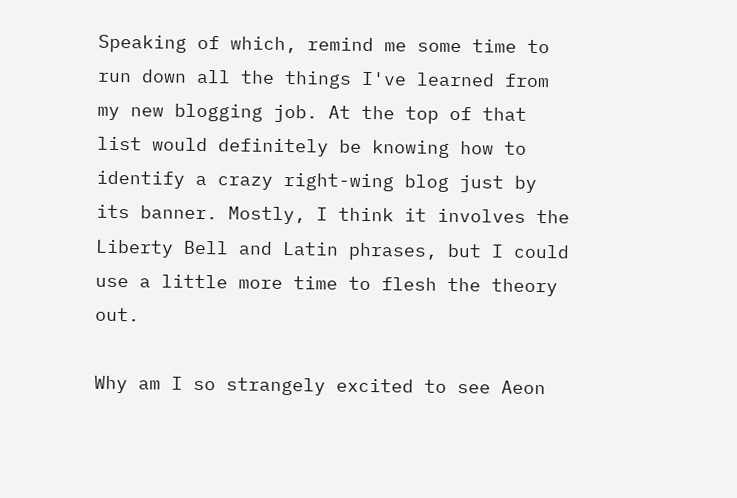Speaking of which, remind me some time to run down all the things I've learned from my new blogging job. At the top of that list would definitely be knowing how to identify a crazy right-wing blog just by its banner. Mostly, I think it involves the Liberty Bell and Latin phrases, but I could use a little more time to flesh the theory out.

Why am I so strangely excited to see Aeon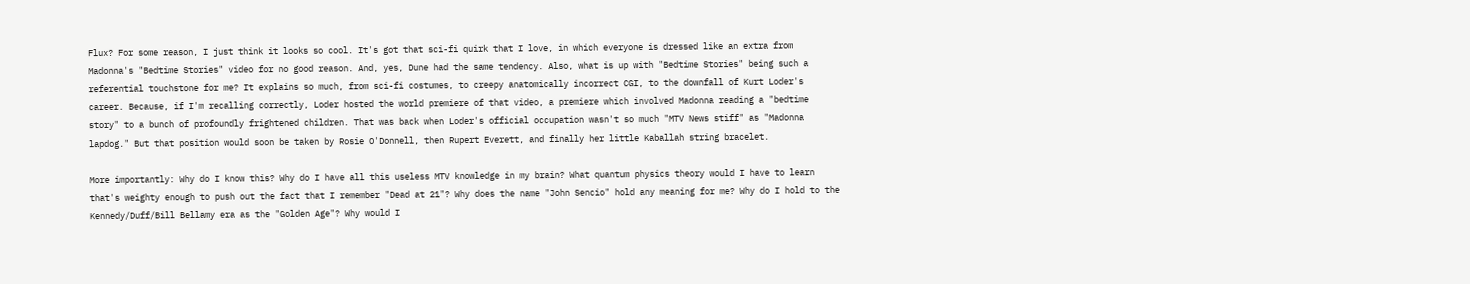Flux? For some reason, I just think it looks so cool. It's got that sci-fi quirk that I love, in which everyone is dressed like an extra from Madonna's "Bedtime Stories" video for no good reason. And, yes, Dune had the same tendency. Also, what is up with "Bedtime Stories" being such a referential touchstone for me? It explains so much, from sci-fi costumes, to creepy anatomically incorrect CGI, to the downfall of Kurt Loder's career. Because, if I'm recalling correctly, Loder hosted the world premiere of that video, a premiere which involved Madonna reading a "bedtime story" to a bunch of profoundly frightened children. That was back when Loder's official occupation wasn't so much "MTV News stiff" as "Madonna lapdog." But that position would soon be taken by Rosie O'Donnell, then Rupert Everett, and finally her little Kaballah string bracelet.

More importantly: Why do I know this? Why do I have all this useless MTV knowledge in my brain? What quantum physics theory would I have to learn that's weighty enough to push out the fact that I remember "Dead at 21"? Why does the name "John Sencio" hold any meaning for me? Why do I hold to the Kennedy/Duff/Bill Bellamy era as the "Golden Age"? Why would I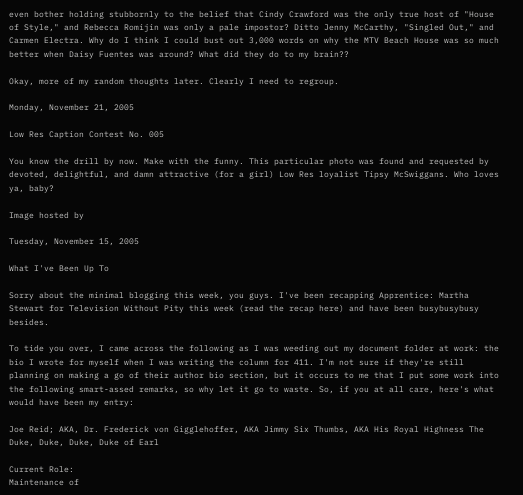even bother holding stubbornly to the belief that Cindy Crawford was the only true host of "House of Style," and Rebecca Romijin was only a pale impostor? Ditto Jenny McCarthy, "Singled Out," and Carmen Electra. Why do I think I could bust out 3,000 words on why the MTV Beach House was so much better when Daisy Fuentes was around? What did they do to my brain??

Okay, more of my random thoughts later. Clearly I need to regroup.

Monday, November 21, 2005

Low Res Caption Contest No. 005

You know the drill by now. Make with the funny. This particular photo was found and requested by devoted, delightful, and damn attractive (for a girl) Low Res loyalist Tipsy McSwiggans. Who loves ya, baby?

Image hosted by

Tuesday, November 15, 2005

What I've Been Up To

Sorry about the minimal blogging this week, you guys. I've been recapping Apprentice: Martha Stewart for Television Without Pity this week (read the recap here) and have been busybusybusy besides.

To tide you over, I came across the following as I was weeding out my document folder at work: the bio I wrote for myself when I was writing the column for 411. I'm not sure if they're still planning on making a go of their author bio section, but it occurs to me that I put some work into the following smart-assed remarks, so why let it go to waste. So, if you at all care, here's what would have been my entry:

Joe Reid; AKA, Dr. Frederick von Gigglehoffer, AKA Jimmy Six Thumbs, AKA His Royal Highness The Duke, Duke, Duke, Duke of Earl

Current Role:
Maintenance of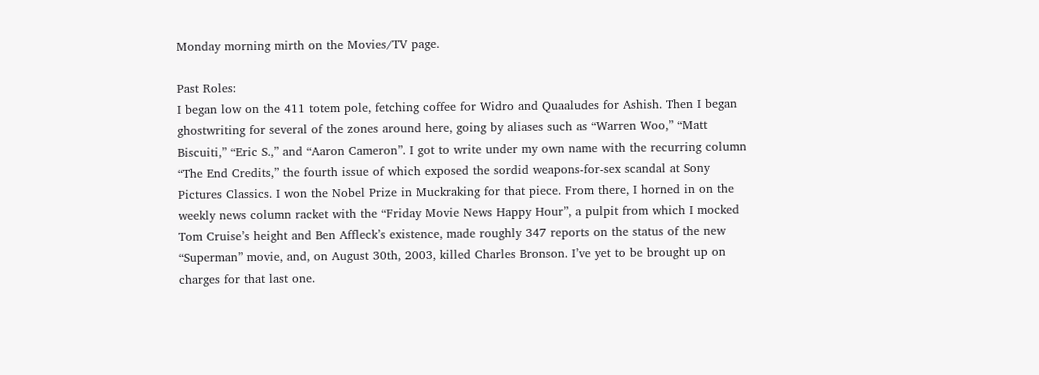Monday morning mirth on the Movies/TV page.

Past Roles:
I began low on the 411 totem pole, fetching coffee for Widro and Quaaludes for Ashish. Then I began ghostwriting for several of the zones around here, going by aliases such as “Warren Woo,” “Matt Biscuiti,” “Eric S.,” and “Aaron Cameron”. I got to write under my own name with the recurring column “The End Credits,” the fourth issue of which exposed the sordid weapons-for-sex scandal at Sony Pictures Classics. I won the Nobel Prize in Muckraking for that piece. From there, I horned in on the weekly news column racket with the “Friday Movie News Happy Hour”, a pulpit from which I mocked Tom Cruise’s height and Ben Affleck’s existence, made roughly 347 reports on the status of the new “Superman” movie, and, on August 30th, 2003, killed Charles Bronson. I’ve yet to be brought up on charges for that last one.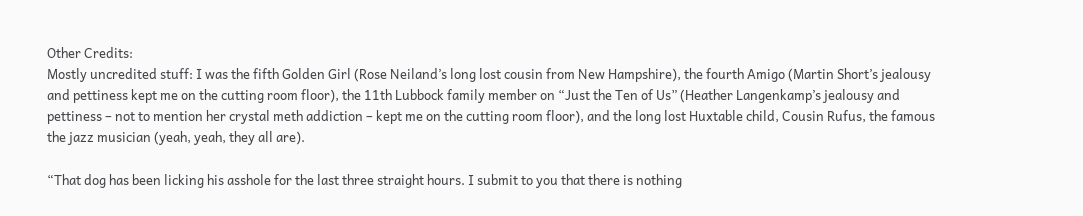Other Credits:
Mostly uncredited stuff: I was the fifth Golden Girl (Rose Neiland’s long lost cousin from New Hampshire), the fourth Amigo (Martin Short’s jealousy and pettiness kept me on the cutting room floor), the 11th Lubbock family member on “Just the Ten of Us” (Heather Langenkamp’s jealousy and pettiness – not to mention her crystal meth addiction – kept me on the cutting room floor), and the long lost Huxtable child, Cousin Rufus, the famous the jazz musician (yeah, yeah, they all are).

“That dog has been licking his asshole for the last three straight hours. I submit to you that there is nothing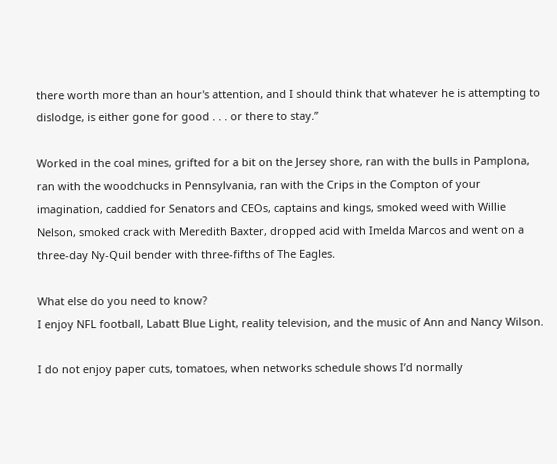there worth more than an hour's attention, and I should think that whatever he is attempting to dislodge, is either gone for good . . . or there to stay.”

Worked in the coal mines, grifted for a bit on the Jersey shore, ran with the bulls in Pamplona, ran with the woodchucks in Pennsylvania, ran with the Crips in the Compton of your imagination, caddied for Senators and CEOs, captains and kings, smoked weed with Willie Nelson, smoked crack with Meredith Baxter, dropped acid with Imelda Marcos and went on a three-day Ny-Quil bender with three-fifths of The Eagles.

What else do you need to know?
I enjoy NFL football, Labatt Blue Light, reality television, and the music of Ann and Nancy Wilson.

I do not enjoy paper cuts, tomatoes, when networks schedule shows I’d normally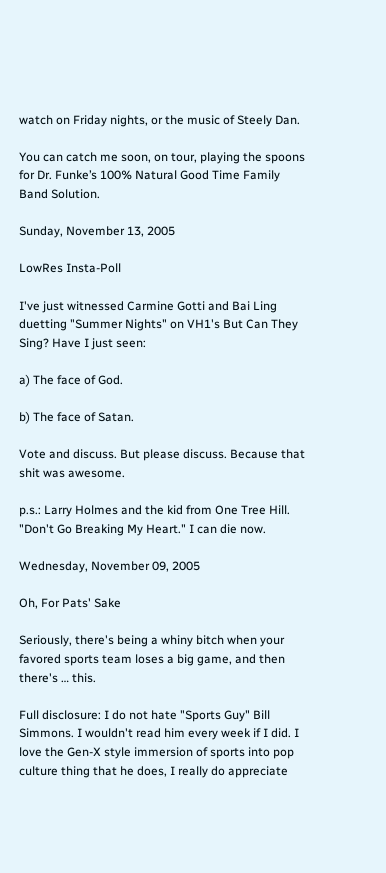watch on Friday nights, or the music of Steely Dan.

You can catch me soon, on tour, playing the spoons for Dr. Funke’s 100% Natural Good Time Family Band Solution.

Sunday, November 13, 2005

LowRes Insta-Poll

I've just witnessed Carmine Gotti and Bai Ling duetting "Summer Nights" on VH1's But Can They Sing? Have I just seen:

a) The face of God.

b) The face of Satan.

Vote and discuss. But please discuss. Because that shit was awesome.

p.s.: Larry Holmes and the kid from One Tree Hill. "Don't Go Breaking My Heart." I can die now.

Wednesday, November 09, 2005

Oh, For Pats' Sake

Seriously, there's being a whiny bitch when your favored sports team loses a big game, and then there's … this.

Full disclosure: I do not hate "Sports Guy" Bill Simmons. I wouldn't read him every week if I did. I love the Gen-X style immersion of sports into pop culture thing that he does, I really do appreciate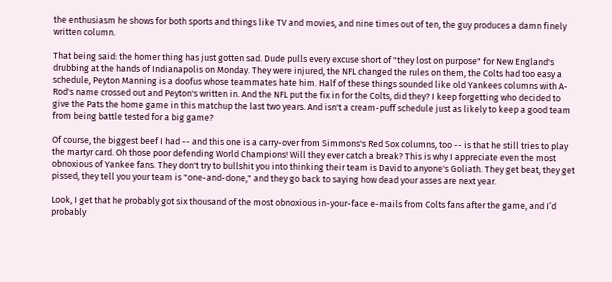the enthusiasm he shows for both sports and things like TV and movies, and nine times out of ten, the guy produces a damn finely written column.

That being said: the homer thing has just gotten sad. Dude pulls every excuse short of "they lost on purpose" for New England's drubbing at the hands of Indianapolis on Monday. They were injured, the NFL changed the rules on them, the Colts had too easy a schedule, Peyton Manning is a doofus whose teammates hate him. Half of these things sounded like old Yankees columns with A-Rod's name crossed out and Peyton's written in. And the NFL put the fix in for the Colts, did they? I keep forgetting who decided to give the Pats the home game in this matchup the last two years. And isn't a cream-puff schedule just as likely to keep a good team from being battle tested for a big game?

Of course, the biggest beef I had -- and this one is a carry-over from Simmons's Red Sox columns, too -- is that he still tries to play the martyr card. Oh those poor defending World Champions! Will they ever catch a break? This is why I appreciate even the most obnoxious of Yankee fans. They don't try to bullshit you into thinking their team is David to anyone's Goliath. They get beat, they get pissed, they tell you your team is "one-and-done," and they go back to saying how dead your asses are next year.

Look, I get that he probably got six thousand of the most obnoxious in-your-face e-mails from Colts fans after the game, and I’d probably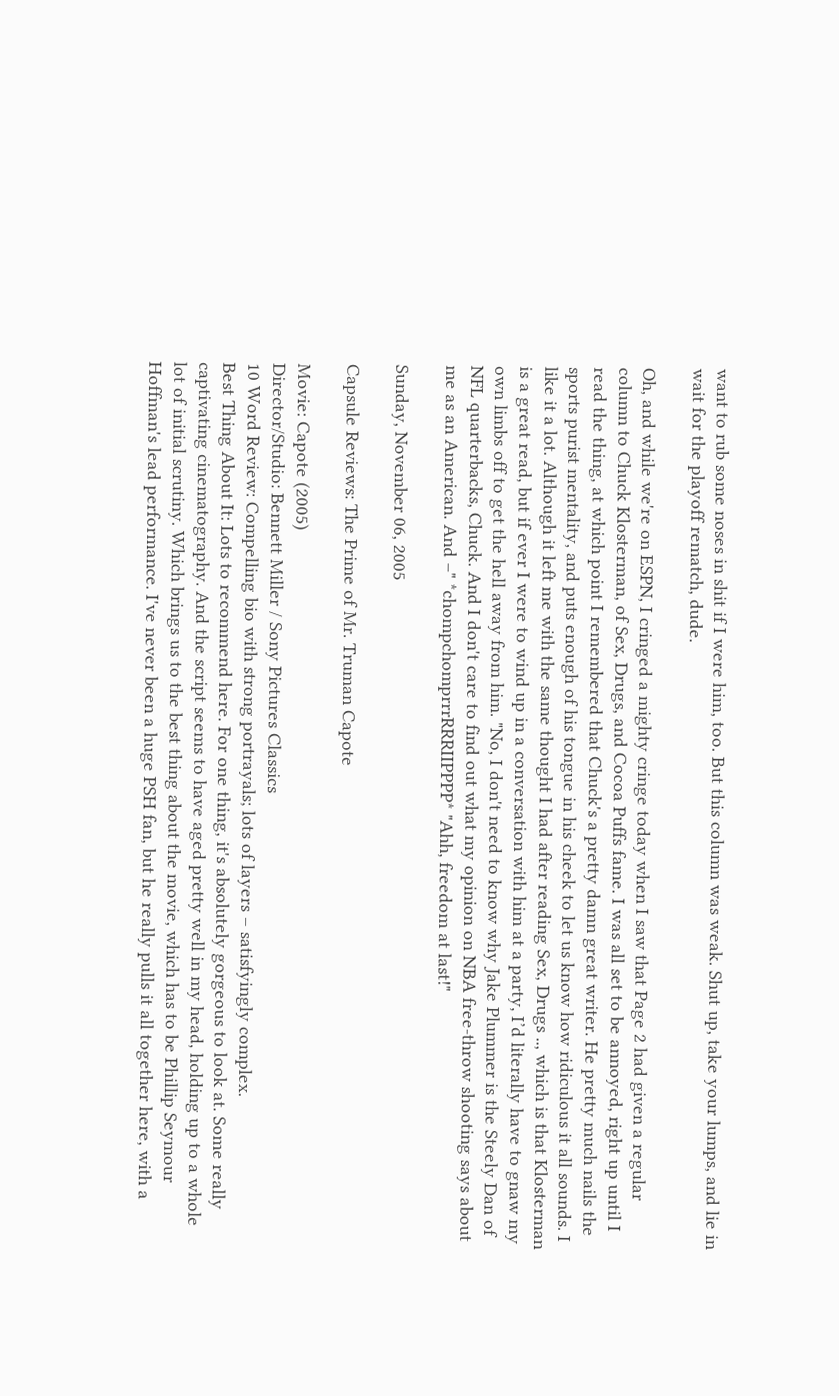want to rub some noses in shit if I were him, too. But this column was weak. Shut up, take your lumps, and lie in wait for the playoff rematch, dude.

Oh, and while we're on ESPN, I cringed a mighty cringe today when I saw that Page 2 had given a regular column to Chuck Klosterman, of Sex, Drugs, and Cocoa Puffs fame. I was all set to be annoyed, right up until I read the thing, at which point I remembered that Chuck's a pretty damn great writer. He pretty much nails the sports purist mentality, and puts enough of his tongue in his cheek to let us know how ridiculous it all sounds. I like it a lot. Although it left me with the same thought I had after reading Sex, Drugs .., which is that Klosterman is a great read, but if ever I were to wind up in a conversation with him at a party, I’d literally have to gnaw my own limbs off to get the hell away from him. "No, I don't need to know why Jake Plummer is the Steely Dan of NFL quarterbacks, Chuck. And I don't care to find out what my opinion on NBA free-throw shooting says about me as an American. And –" *chompchomprrrRRRIIPPPP* "Ahh, freedom at last!"

Sunday, November 06, 2005

Capsule Reviews: The Prime of Mr. Truman Capote

Movie: Capote (2005)
Director/Studio: Bennett Miller / Sony Pictures Classics
10 Word Review: Compelling bio with strong portrayals; lots of layers – satisfyingly complex.
Best Thing About It: Lots to recommend here. For one thing, it's absolutely gorgeous to look at. Some really captivating cinematography. And the script seems to have aged pretty well in my head, holding up to a whole lot of initial scrutiny. Which brings us to the best thing about the movie, which has to be Phillip Seymour Hoffman's lead performance. I've never been a huge PSH fan, but he really pulls it all together here, with a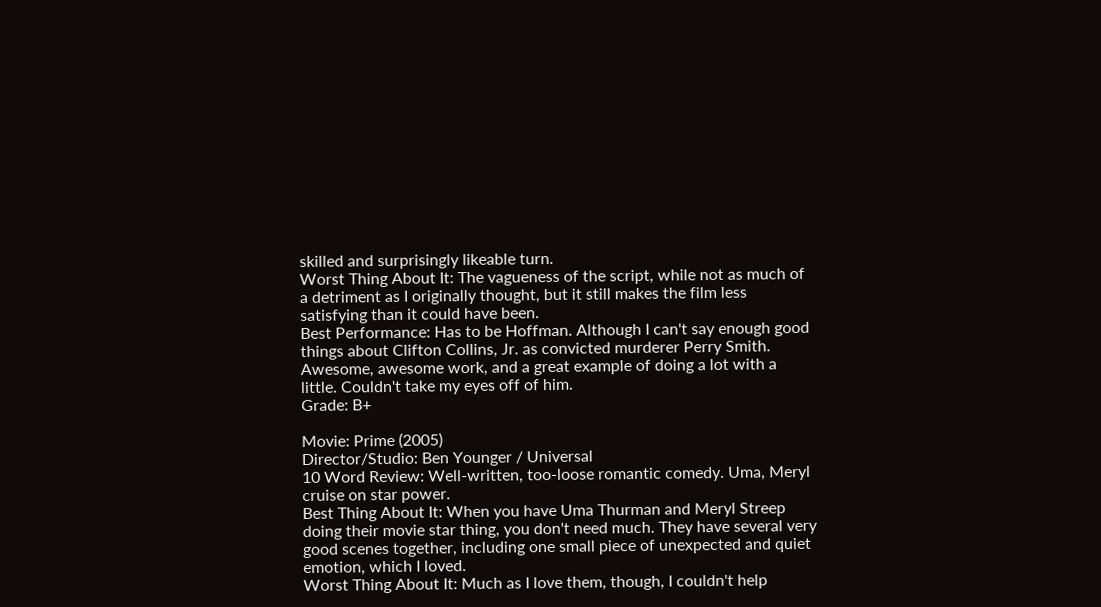skilled and surprisingly likeable turn.
Worst Thing About It: The vagueness of the script, while not as much of a detriment as I originally thought, but it still makes the film less satisfying than it could have been.
Best Performance: Has to be Hoffman. Although I can't say enough good things about Clifton Collins, Jr. as convicted murderer Perry Smith. Awesome, awesome work, and a great example of doing a lot with a little. Couldn't take my eyes off of him.
Grade: B+

Movie: Prime (2005)
Director/Studio: Ben Younger / Universal
10 Word Review: Well-written, too-loose romantic comedy. Uma, Meryl cruise on star power.
Best Thing About It: When you have Uma Thurman and Meryl Streep doing their movie star thing, you don't need much. They have several very good scenes together, including one small piece of unexpected and quiet emotion, which I loved.
Worst Thing About It: Much as I love them, though, I couldn't help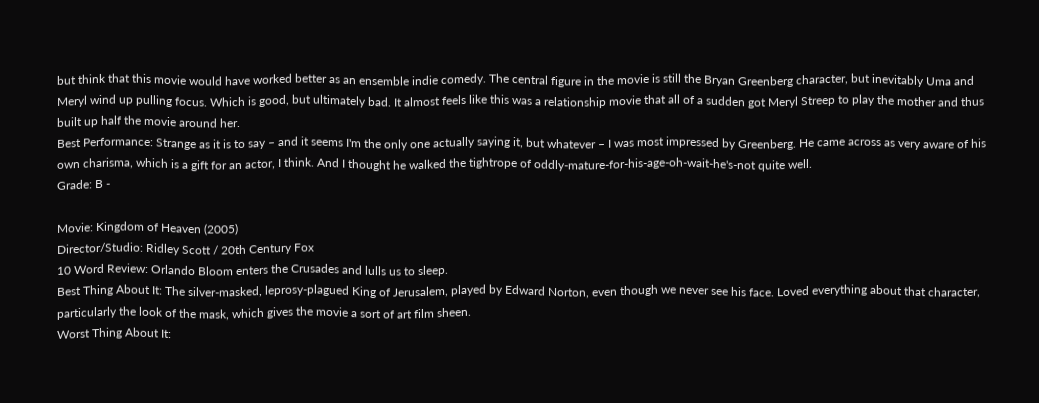but think that this movie would have worked better as an ensemble indie comedy. The central figure in the movie is still the Bryan Greenberg character, but inevitably Uma and Meryl wind up pulling focus. Which is good, but ultimately bad. It almost feels like this was a relationship movie that all of a sudden got Meryl Streep to play the mother and thus built up half the movie around her.
Best Performance: Strange as it is to say – and it seems I'm the only one actually saying it, but whatever – I was most impressed by Greenberg. He came across as very aware of his own charisma, which is a gift for an actor, I think. And I thought he walked the tightrope of oddly-mature-for-his-age-oh-wait-he's-not quite well.
Grade: B -

Movie: Kingdom of Heaven (2005)
Director/Studio: Ridley Scott / 20th Century Fox
10 Word Review: Orlando Bloom enters the Crusades and lulls us to sleep.
Best Thing About It: The silver-masked, leprosy-plagued King of Jerusalem, played by Edward Norton, even though we never see his face. Loved everything about that character, particularly the look of the mask, which gives the movie a sort of art film sheen.
Worst Thing About It: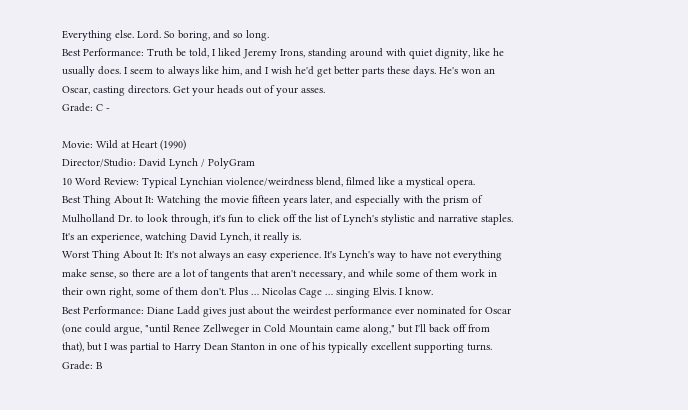Everything else. Lord. So boring, and so long.
Best Performance: Truth be told, I liked Jeremy Irons, standing around with quiet dignity, like he usually does. I seem to always like him, and I wish he'd get better parts these days. He's won an Oscar, casting directors. Get your heads out of your asses.
Grade: C -

Movie: Wild at Heart (1990)
Director/Studio: David Lynch / PolyGram
10 Word Review: Typical Lynchian violence/weirdness blend, filmed like a mystical opera.
Best Thing About It: Watching the movie fifteen years later, and especially with the prism of Mulholland Dr. to look through, it's fun to click off the list of Lynch's stylistic and narrative staples. It's an experience, watching David Lynch, it really is.
Worst Thing About It: It's not always an easy experience. It's Lynch's way to have not everything make sense, so there are a lot of tangents that aren't necessary, and while some of them work in their own right, some of them don't. Plus … Nicolas Cage … singing Elvis. I know.
Best Performance: Diane Ladd gives just about the weirdest performance ever nominated for Oscar (one could argue, "until Renee Zellweger in Cold Mountain came along," but I'll back off from that), but I was partial to Harry Dean Stanton in one of his typically excellent supporting turns.
Grade: B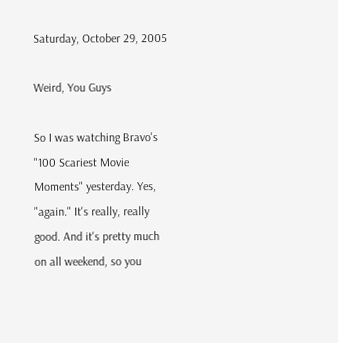Saturday, October 29, 2005

Weird, You Guys

So I was watching Bravo's "100 Scariest Movie Moments" yesterday. Yes, "again." It's really, really good. And it's pretty much on all weekend, so you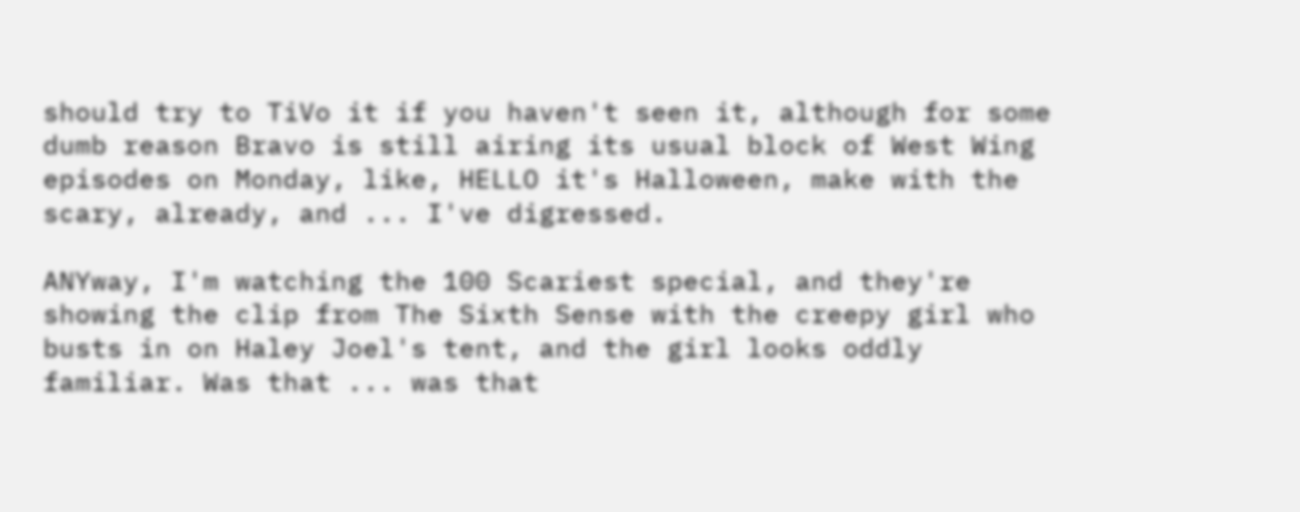should try to TiVo it if you haven't seen it, although for some dumb reason Bravo is still airing its usual block of West Wing episodes on Monday, like, HELLO it's Halloween, make with the scary, already, and ... I've digressed.

ANYway, I'm watching the 100 Scariest special, and they're showing the clip from The Sixth Sense with the creepy girl who busts in on Haley Joel's tent, and the girl looks oddly familiar. Was that ... was that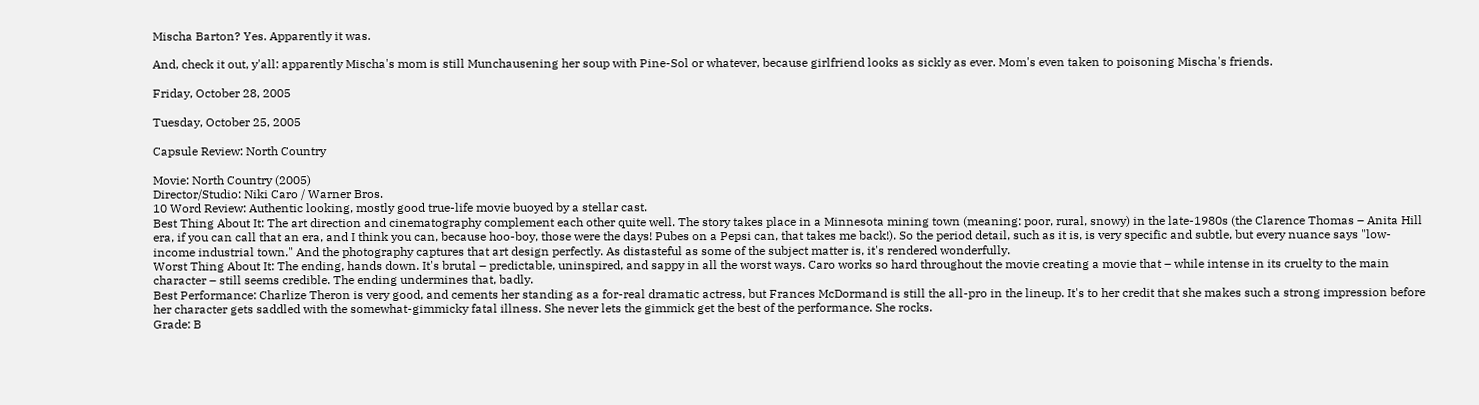Mischa Barton? Yes. Apparently it was.

And, check it out, y'all: apparently Mischa's mom is still Munchausening her soup with Pine-Sol or whatever, because girlfriend looks as sickly as ever. Mom's even taken to poisoning Mischa's friends.

Friday, October 28, 2005

Tuesday, October 25, 2005

Capsule Review: North Country

Movie: North Country (2005)
Director/Studio: Niki Caro / Warner Bros.
10 Word Review: Authentic looking, mostly good true-life movie buoyed by a stellar cast.
Best Thing About It: The art direction and cinematography complement each other quite well. The story takes place in a Minnesota mining town (meaning: poor, rural, snowy) in the late-1980s (the Clarence Thomas – Anita Hill era, if you can call that an era, and I think you can, because hoo-boy, those were the days! Pubes on a Pepsi can, that takes me back!). So the period detail, such as it is, is very specific and subtle, but every nuance says "low-income industrial town." And the photography captures that art design perfectly. As distasteful as some of the subject matter is, it's rendered wonderfully.
Worst Thing About It: The ending, hands down. It's brutal – predictable, uninspired, and sappy in all the worst ways. Caro works so hard throughout the movie creating a movie that – while intense in its cruelty to the main character – still seems credible. The ending undermines that, badly.
Best Performance: Charlize Theron is very good, and cements her standing as a for-real dramatic actress, but Frances McDormand is still the all-pro in the lineup. It's to her credit that she makes such a strong impression before her character gets saddled with the somewhat-gimmicky fatal illness. She never lets the gimmick get the best of the performance. She rocks.
Grade: B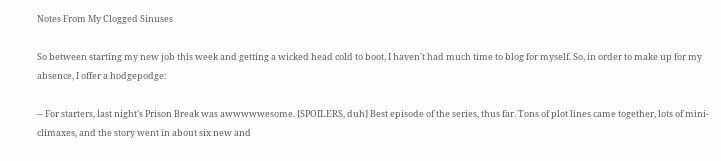Notes From My Clogged Sinuses

So between starting my new job this week and getting a wicked head cold to boot, I haven't had much time to blog for myself. So, in order to make up for my absence, I offer a hodgepodge:

-- For starters, last night's Prison Break was awwwwwesome. [SPOILERS, duh] Best episode of the series, thus far. Tons of plot lines came together, lots of mini-climaxes, and the story went in about six new and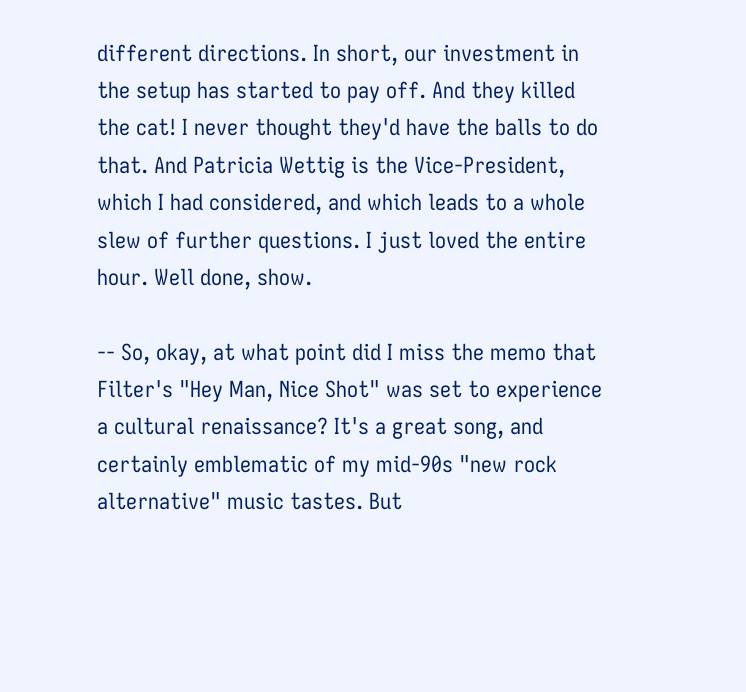different directions. In short, our investment in the setup has started to pay off. And they killed the cat! I never thought they'd have the balls to do that. And Patricia Wettig is the Vice-President, which I had considered, and which leads to a whole slew of further questions. I just loved the entire hour. Well done, show.

-- So, okay, at what point did I miss the memo that Filter's "Hey Man, Nice Shot" was set to experience a cultural renaissance? It's a great song, and certainly emblematic of my mid-90s "new rock alternative" music tastes. But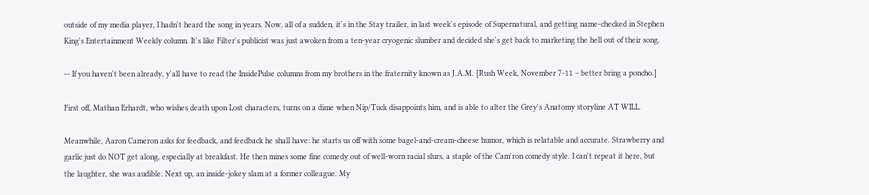outside of my media player, I hadn't heard the song in years. Now, all of a sudden, it's in the Stay trailer, in last week's episode of Supernatural, and getting name-checked in Stephen King's Entertainment Weekly column. It's like Filter's publicist was just awoken from a ten-year cryogenic slumber and decided she's get back to marketing the hell out of their song.

-- If you haven't been already, y'all have to read the InsidePulse columns from my brothers in the fraternity known as J.A.M. [Rush Week, November 7-11 – better bring a poncho.]

First off, Mathan Erhardt, who wishes death upon Lost characters, turns on a dime when Nip/Tuck disappoints him, and is able to alter the Grey's Anatomy storyline AT WILL.

Meanwhile, Aaron Cameron asks for feedback, and feedback he shall have: he starts us off with some bagel-and-cream-cheese humor, which is relatable and accurate. Strawberry and garlic just do NOT get along, especially at breakfast. He then mines some fine comedy out of well-worn racial slurs, a staple of the Cam'ron comedy style. I can't repeat it here, but the laughter, she was audible. Next up, an inside-jokey slam at a former colleague. My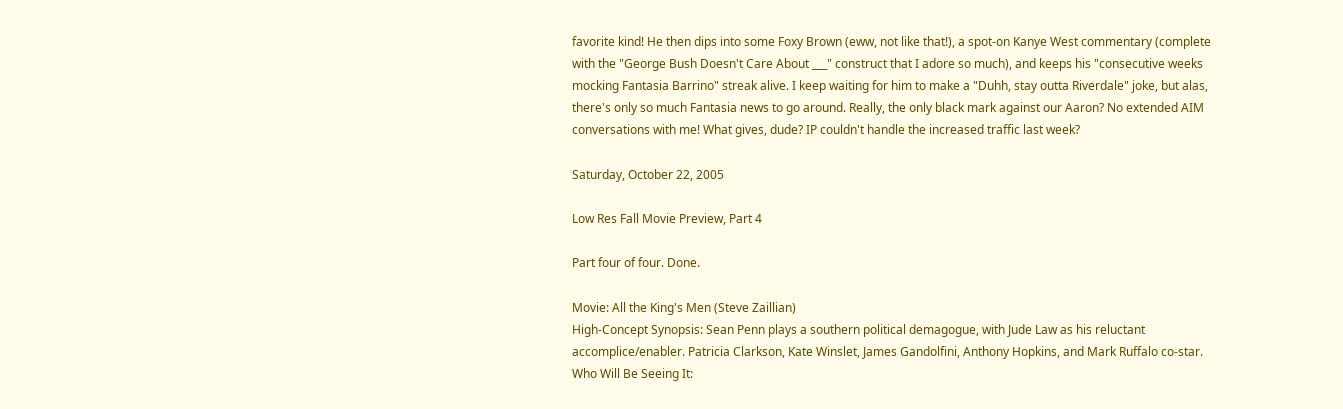favorite kind! He then dips into some Foxy Brown (eww, not like that!), a spot-on Kanye West commentary (complete with the "George Bush Doesn't Care About ___" construct that I adore so much), and keeps his "consecutive weeks mocking Fantasia Barrino" streak alive. I keep waiting for him to make a "Duhh, stay outta Riverdale" joke, but alas, there's only so much Fantasia news to go around. Really, the only black mark against our Aaron? No extended AIM conversations with me! What gives, dude? IP couldn't handle the increased traffic last week?

Saturday, October 22, 2005

Low Res Fall Movie Preview, Part 4

Part four of four. Done.

Movie: All the King's Men (Steve Zaillian)
High-Concept Synopsis: Sean Penn plays a southern political demagogue, with Jude Law as his reluctant accomplice/enabler. Patricia Clarkson, Kate Winslet, James Gandolfini, Anthony Hopkins, and Mark Ruffalo co-star.
Who Will Be Seeing It: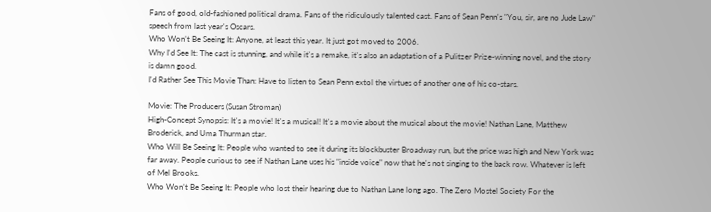Fans of good, old-fashioned political drama. Fans of the ridiculously talented cast. Fans of Sean Penn's "You, sir, are no Jude Law" speech from last year's Oscars.
Who Won’t Be Seeing It: Anyone, at least this year. It just got moved to 2006.
Why I'd See It: The cast is stunning, and while it's a remake, it's also an adaptation of a Pulitzer Prize-winning novel, and the story is damn good.
I'd Rather See This Movie Than: Have to listen to Sean Penn extol the virtues of another one of his co-stars.

Movie: The Producers (Susan Stroman)
High-Concept Synopsis: It's a movie! It's a musical! It's a movie about the musical about the movie! Nathan Lane, Matthew Broderick, and Uma Thurman star.
Who Will Be Seeing It: People who wanted to see it during its blockbuster Broadway run, but the price was high and New York was far away. People curious to see if Nathan Lane uses his "inside voice" now that he's not singing to the back row. Whatever is left of Mel Brooks.
Who Won’t Be Seeing It: People who lost their hearing due to Nathan Lane long ago. The Zero Mostel Society For the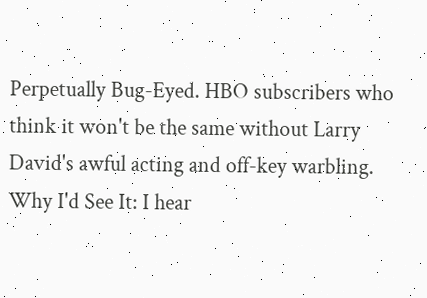Perpetually Bug-Eyed. HBO subscribers who think it won't be the same without Larry David's awful acting and off-key warbling.
Why I'd See It: I hear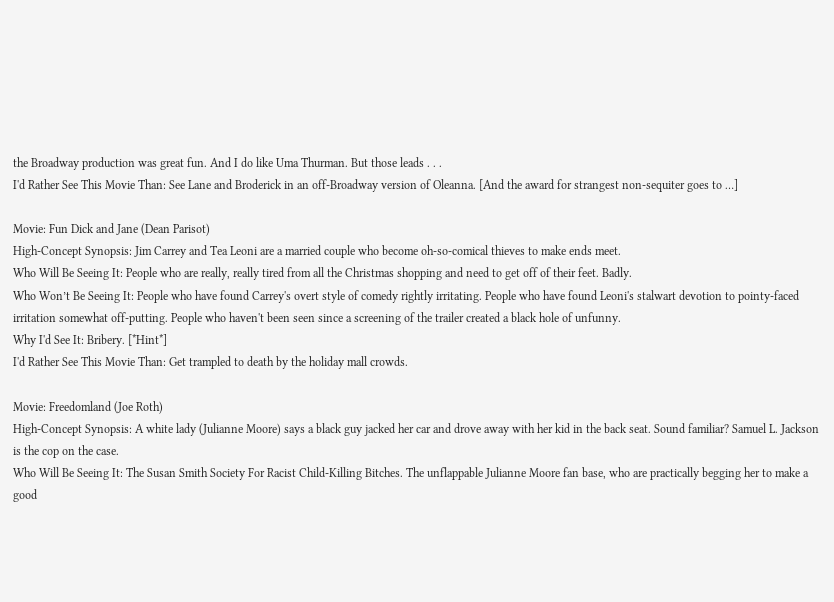the Broadway production was great fun. And I do like Uma Thurman. But those leads . . .
I'd Rather See This Movie Than: See Lane and Broderick in an off-Broadway version of Oleanna. [And the award for strangest non-sequiter goes to …]

Movie: Fun Dick and Jane (Dean Parisot)
High-Concept Synopsis: Jim Carrey and Tea Leoni are a married couple who become oh-so-comical thieves to make ends meet.
Who Will Be Seeing It: People who are really, really tired from all the Christmas shopping and need to get off of their feet. Badly.
Who Won’t Be Seeing It: People who have found Carrey's overt style of comedy rightly irritating. People who have found Leoni's stalwart devotion to pointy-faced irritation somewhat off-putting. People who haven't been seen since a screening of the trailer created a black hole of unfunny.
Why I'd See It: Bribery. [*Hint*]
I'd Rather See This Movie Than: Get trampled to death by the holiday mall crowds.

Movie: Freedomland (Joe Roth)
High-Concept Synopsis: A white lady (Julianne Moore) says a black guy jacked her car and drove away with her kid in the back seat. Sound familiar? Samuel L. Jackson is the cop on the case.
Who Will Be Seeing It: The Susan Smith Society For Racist Child-Killing Bitches. The unflappable Julianne Moore fan base, who are practically begging her to make a good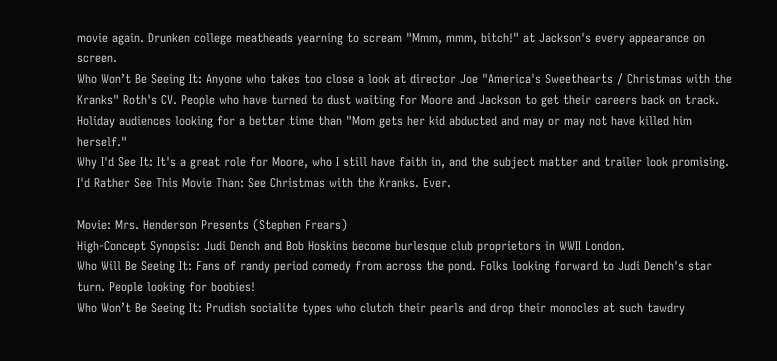movie again. Drunken college meatheads yearning to scream "Mmm, mmm, bitch!" at Jackson's every appearance on screen.
Who Won’t Be Seeing It: Anyone who takes too close a look at director Joe "America's Sweethearts / Christmas with the Kranks" Roth's CV. People who have turned to dust waiting for Moore and Jackson to get their careers back on track. Holiday audiences looking for a better time than "Mom gets her kid abducted and may or may not have killed him herself."
Why I'd See It: It's a great role for Moore, who I still have faith in, and the subject matter and trailer look promising.
I'd Rather See This Movie Than: See Christmas with the Kranks. Ever.

Movie: Mrs. Henderson Presents (Stephen Frears)
High-Concept Synopsis: Judi Dench and Bob Hoskins become burlesque club proprietors in WWII London.
Who Will Be Seeing It: Fans of randy period comedy from across the pond. Folks looking forward to Judi Dench's star turn. People looking for boobies!
Who Won’t Be Seeing It: Prudish socialite types who clutch their pearls and drop their monocles at such tawdry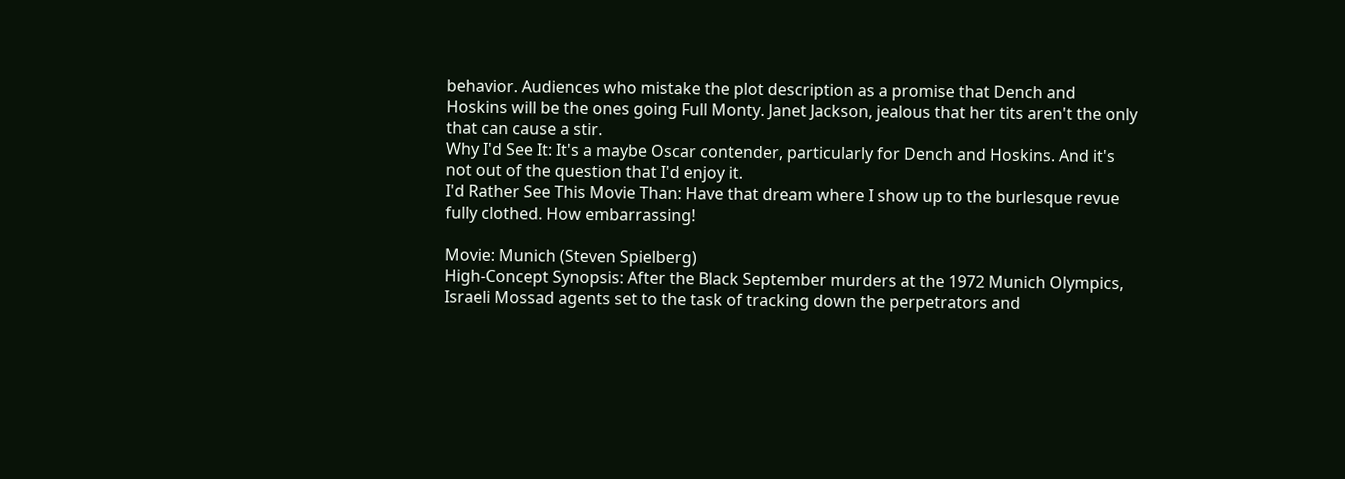behavior. Audiences who mistake the plot description as a promise that Dench and Hoskins will be the ones going Full Monty. Janet Jackson, jealous that her tits aren't the only that can cause a stir.
Why I'd See It: It's a maybe Oscar contender, particularly for Dench and Hoskins. And it's not out of the question that I'd enjoy it.
I'd Rather See This Movie Than: Have that dream where I show up to the burlesque revue fully clothed. How embarrassing!

Movie: Munich (Steven Spielberg)
High-Concept Synopsis: After the Black September murders at the 1972 Munich Olympics, Israeli Mossad agents set to the task of tracking down the perpetrators and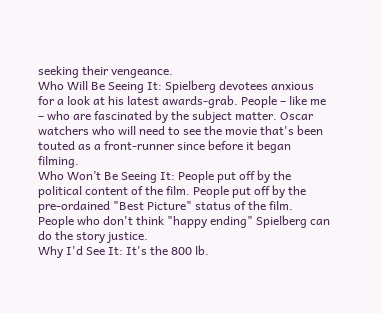seeking their vengeance.
Who Will Be Seeing It: Spielberg devotees anxious for a look at his latest awards-grab. People – like me – who are fascinated by the subject matter. Oscar watchers who will need to see the movie that's been touted as a front-runner since before it began filming.
Who Won’t Be Seeing It: People put off by the political content of the film. People put off by the pre-ordained "Best Picture" status of the film. People who don't think "happy ending" Spielberg can do the story justice.
Why I'd See It: It's the 800 lb.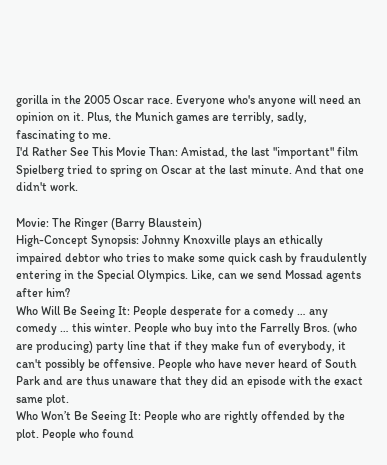gorilla in the 2005 Oscar race. Everyone who's anyone will need an opinion on it. Plus, the Munich games are terribly, sadly, fascinating to me.
I'd Rather See This Movie Than: Amistad, the last "important" film Spielberg tried to spring on Oscar at the last minute. And that one didn't work.

Movie: The Ringer (Barry Blaustein)
High-Concept Synopsis: Johnny Knoxville plays an ethically impaired debtor who tries to make some quick cash by fraudulently entering in the Special Olympics. Like, can we send Mossad agents after him?
Who Will Be Seeing It: People desperate for a comedy … any comedy … this winter. People who buy into the Farrelly Bros. (who are producing) party line that if they make fun of everybody, it can't possibly be offensive. People who have never heard of South Park and are thus unaware that they did an episode with the exact same plot.
Who Won’t Be Seeing It: People who are rightly offended by the plot. People who found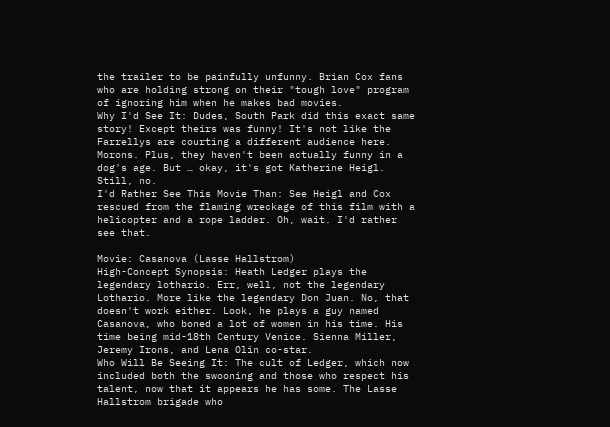the trailer to be painfully unfunny. Brian Cox fans who are holding strong on their "tough love" program of ignoring him when he makes bad movies.
Why I'd See It: Dudes, South Park did this exact same story! Except theirs was funny! It's not like the Farrellys are courting a different audience here. Morons. Plus, they haven't been actually funny in a dog's age. But … okay, it's got Katherine Heigl. Still, no.
I'd Rather See This Movie Than: See Heigl and Cox rescued from the flaming wreckage of this film with a helicopter and a rope ladder. Oh, wait. I'd rather see that.

Movie: Casanova (Lasse Hallstrom)
High-Concept Synopsis: Heath Ledger plays the legendary lothario. Err, well, not the legendary Lothario. More like the legendary Don Juan. No, that doesn't work either. Look, he plays a guy named Casanova, who boned a lot of women in his time. His time being mid-18th Century Venice. Sienna Miller, Jeremy Irons, and Lena Olin co-star.
Who Will Be Seeing It: The cult of Ledger, which now included both the swooning and those who respect his talent, now that it appears he has some. The Lasse Hallstrom brigade who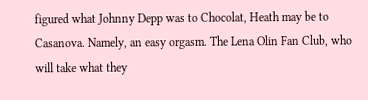figured what Johnny Depp was to Chocolat, Heath may be to Casanova. Namely, an easy orgasm. The Lena Olin Fan Club, who will take what they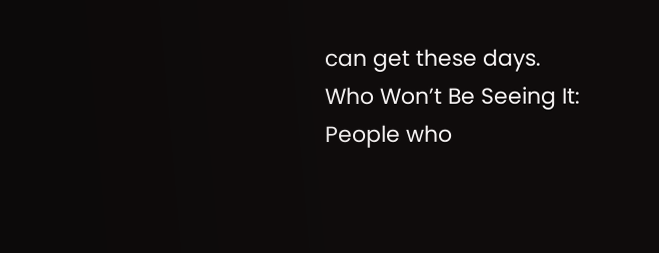can get these days.
Who Won’t Be Seeing It: People who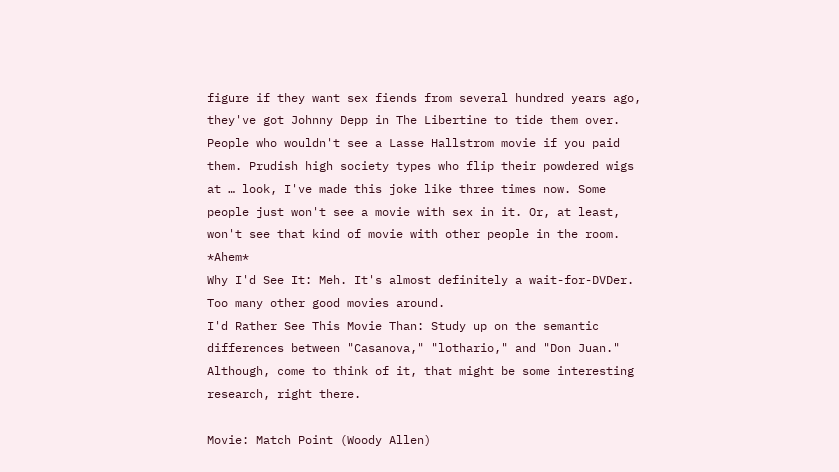figure if they want sex fiends from several hundred years ago, they've got Johnny Depp in The Libertine to tide them over. People who wouldn't see a Lasse Hallstrom movie if you paid them. Prudish high society types who flip their powdered wigs at … look, I've made this joke like three times now. Some people just won't see a movie with sex in it. Or, at least, won't see that kind of movie with other people in the room. *Ahem*
Why I'd See It: Meh. It's almost definitely a wait-for-DVDer. Too many other good movies around.
I'd Rather See This Movie Than: Study up on the semantic differences between "Casanova," "lothario," and "Don Juan." Although, come to think of it, that might be some interesting research, right there.

Movie: Match Point (Woody Allen)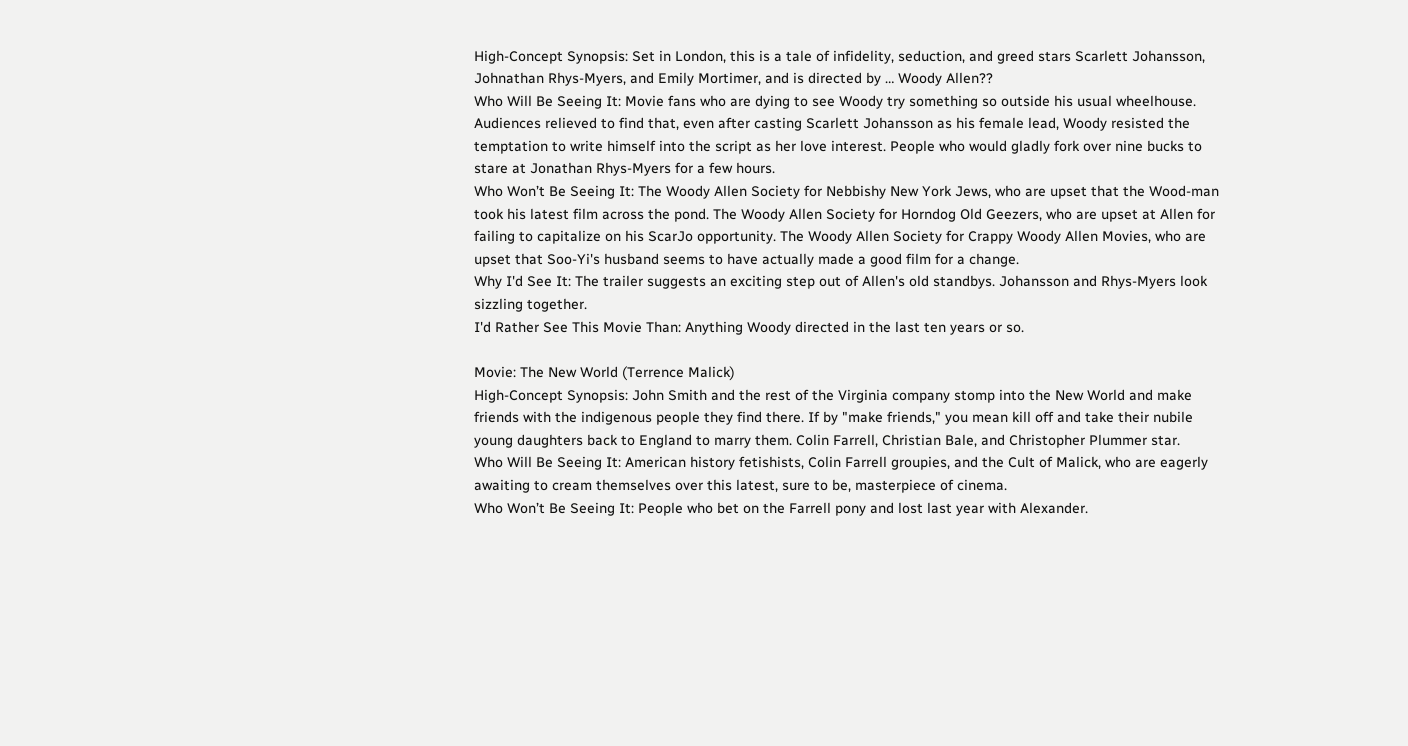High-Concept Synopsis: Set in London, this is a tale of infidelity, seduction, and greed stars Scarlett Johansson, Johnathan Rhys-Myers, and Emily Mortimer, and is directed by … Woody Allen??
Who Will Be Seeing It: Movie fans who are dying to see Woody try something so outside his usual wheelhouse. Audiences relieved to find that, even after casting Scarlett Johansson as his female lead, Woody resisted the temptation to write himself into the script as her love interest. People who would gladly fork over nine bucks to stare at Jonathan Rhys-Myers for a few hours.
Who Won’t Be Seeing It: The Woody Allen Society for Nebbishy New York Jews, who are upset that the Wood-man took his latest film across the pond. The Woody Allen Society for Horndog Old Geezers, who are upset at Allen for failing to capitalize on his ScarJo opportunity. The Woody Allen Society for Crappy Woody Allen Movies, who are upset that Soo-Yi's husband seems to have actually made a good film for a change.
Why I'd See It: The trailer suggests an exciting step out of Allen's old standbys. Johansson and Rhys-Myers look sizzling together.
I'd Rather See This Movie Than: Anything Woody directed in the last ten years or so.

Movie: The New World (Terrence Malick)
High-Concept Synopsis: John Smith and the rest of the Virginia company stomp into the New World and make friends with the indigenous people they find there. If by "make friends," you mean kill off and take their nubile young daughters back to England to marry them. Colin Farrell, Christian Bale, and Christopher Plummer star.
Who Will Be Seeing It: American history fetishists, Colin Farrell groupies, and the Cult of Malick, who are eagerly awaiting to cream themselves over this latest, sure to be, masterpiece of cinema.
Who Won’t Be Seeing It: People who bet on the Farrell pony and lost last year with Alexander.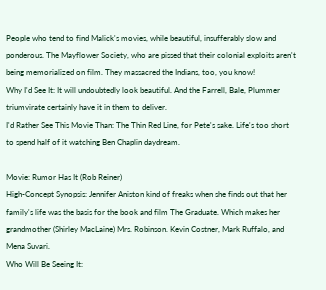People who tend to find Malick's movies, while beautiful, insufferably slow and ponderous. The Mayflower Society, who are pissed that their colonial exploits aren't being memorialized on film. They massacred the Indians, too, you know!
Why I'd See It: It will undoubtedly look beautiful. And the Farrell, Bale, Plummer triumvirate certainly have it in them to deliver.
I'd Rather See This Movie Than: The Thin Red Line, for Pete's sake. Life's too short to spend half of it watching Ben Chaplin daydream.

Movie: Rumor Has It (Rob Reiner)
High-Concept Synopsis: Jennifer Aniston kind of freaks when she finds out that her family's life was the basis for the book and film The Graduate. Which makes her grandmother (Shirley MacLaine) Mrs. Robinson. Kevin Costner, Mark Ruffalo, and Mena Suvari.
Who Will Be Seeing It: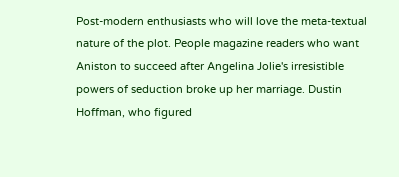Post-modern enthusiasts who will love the meta-textual nature of the plot. People magazine readers who want Aniston to succeed after Angelina Jolie's irresistible powers of seduction broke up her marriage. Dustin Hoffman, who figured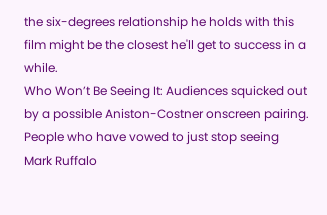the six-degrees relationship he holds with this film might be the closest he'll get to success in a while.
Who Won’t Be Seeing It: Audiences squicked out by a possible Aniston-Costner onscreen pairing. People who have vowed to just stop seeing Mark Ruffalo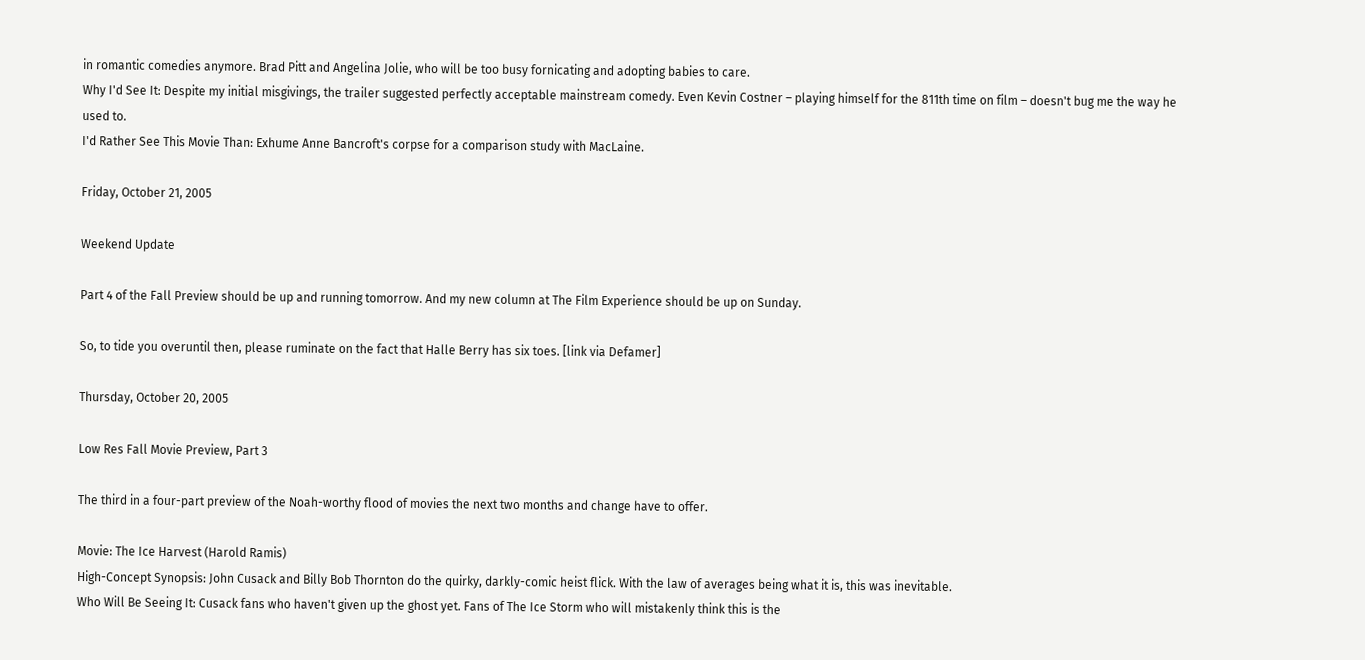in romantic comedies anymore. Brad Pitt and Angelina Jolie, who will be too busy fornicating and adopting babies to care.
Why I'd See It: Despite my initial misgivings, the trailer suggested perfectly acceptable mainstream comedy. Even Kevin Costner – playing himself for the 811th time on film – doesn't bug me the way he used to.
I'd Rather See This Movie Than: Exhume Anne Bancroft's corpse for a comparison study with MacLaine.

Friday, October 21, 2005

Weekend Update

Part 4 of the Fall Preview should be up and running tomorrow. And my new column at The Film Experience should be up on Sunday.

So, to tide you overuntil then, please ruminate on the fact that Halle Berry has six toes. [link via Defamer]

Thursday, October 20, 2005

Low Res Fall Movie Preview, Part 3

The third in a four-part preview of the Noah-worthy flood of movies the next two months and change have to offer.

Movie: The Ice Harvest (Harold Ramis)
High-Concept Synopsis: John Cusack and Billy Bob Thornton do the quirky, darkly-comic heist flick. With the law of averages being what it is, this was inevitable.
Who Will Be Seeing It: Cusack fans who haven't given up the ghost yet. Fans of The Ice Storm who will mistakenly think this is the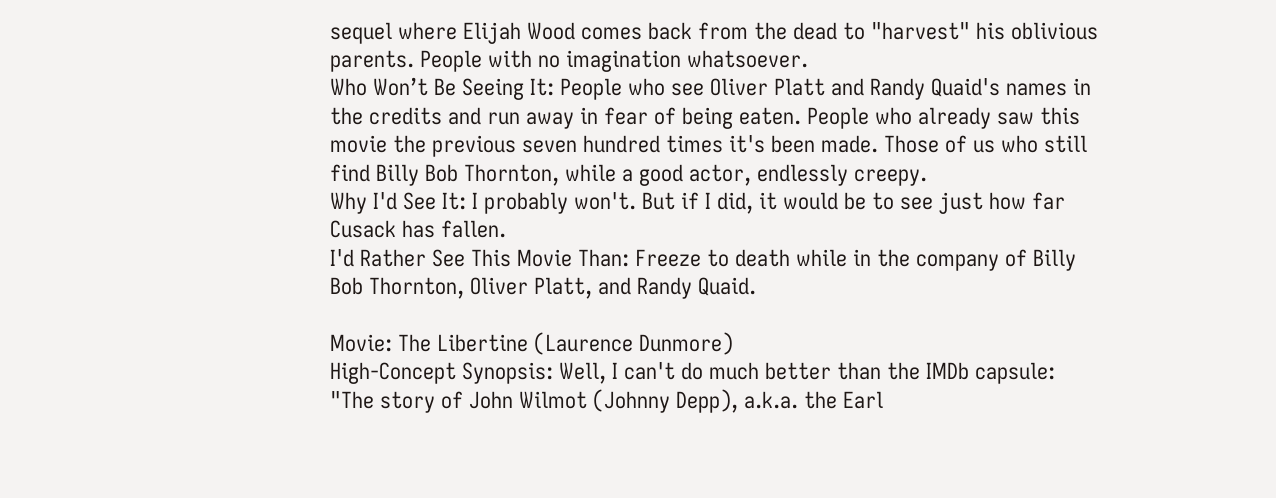sequel where Elijah Wood comes back from the dead to "harvest" his oblivious parents. People with no imagination whatsoever.
Who Won’t Be Seeing It: People who see Oliver Platt and Randy Quaid's names in the credits and run away in fear of being eaten. People who already saw this movie the previous seven hundred times it's been made. Those of us who still find Billy Bob Thornton, while a good actor, endlessly creepy.
Why I'd See It: I probably won't. But if I did, it would be to see just how far Cusack has fallen.
I'd Rather See This Movie Than: Freeze to death while in the company of Billy Bob Thornton, Oliver Platt, and Randy Quaid.

Movie: The Libertine (Laurence Dunmore)
High-Concept Synopsis: Well, I can't do much better than the IMDb capsule: "The story of John Wilmot (Johnny Depp), a.k.a. the Earl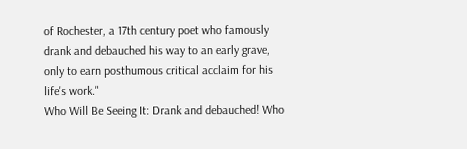of Rochester, a 17th century poet who famously drank and debauched his way to an early grave, only to earn posthumous critical acclaim for his life's work."
Who Will Be Seeing It: Drank and debauched! Who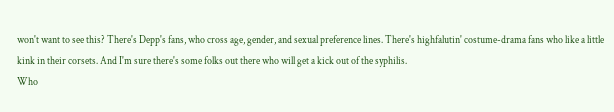won't want to see this? There's Depp's fans, who cross age, gender, and sexual preference lines. There's highfalutin' costume-drama fans who like a little kink in their corsets. And I'm sure there's some folks out there who will get a kick out of the syphilis.
Who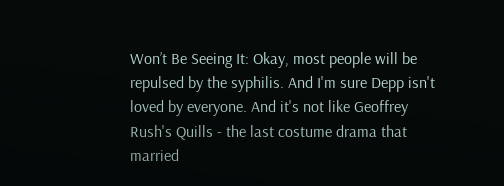Won’t Be Seeing It: Okay, most people will be repulsed by the syphilis. And I'm sure Depp isn't loved by everyone. And it's not like Geoffrey Rush's Quills - the last costume drama that married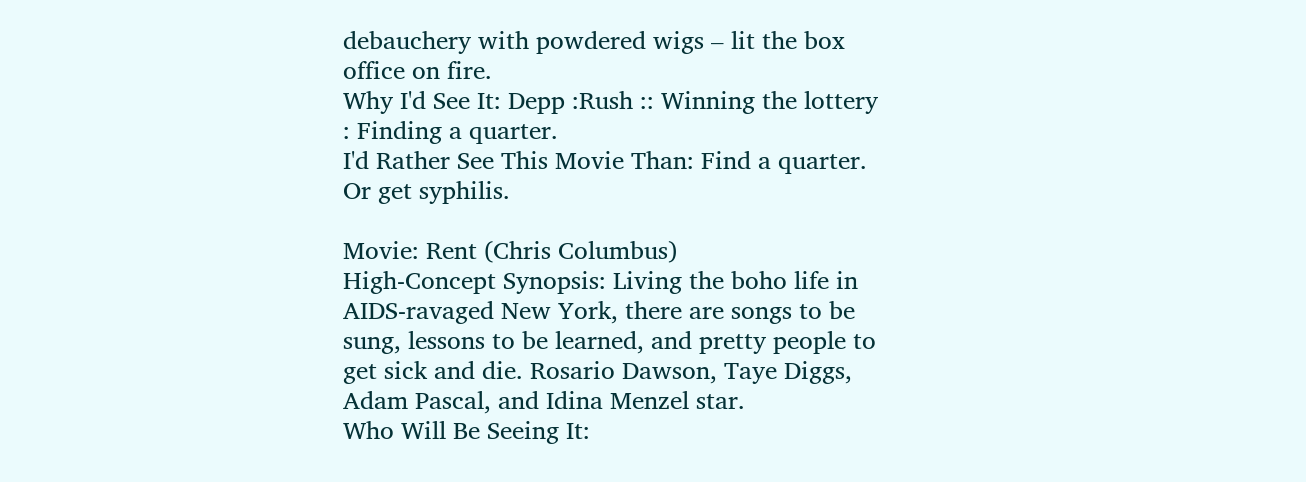debauchery with powdered wigs – lit the box office on fire.
Why I'd See It: Depp :Rush :: Winning the lottery : Finding a quarter.
I'd Rather See This Movie Than: Find a quarter. Or get syphilis.

Movie: Rent (Chris Columbus)
High-Concept Synopsis: Living the boho life in AIDS-ravaged New York, there are songs to be sung, lessons to be learned, and pretty people to get sick and die. Rosario Dawson, Taye Diggs, Adam Pascal, and Idina Menzel star.
Who Will Be Seeing It: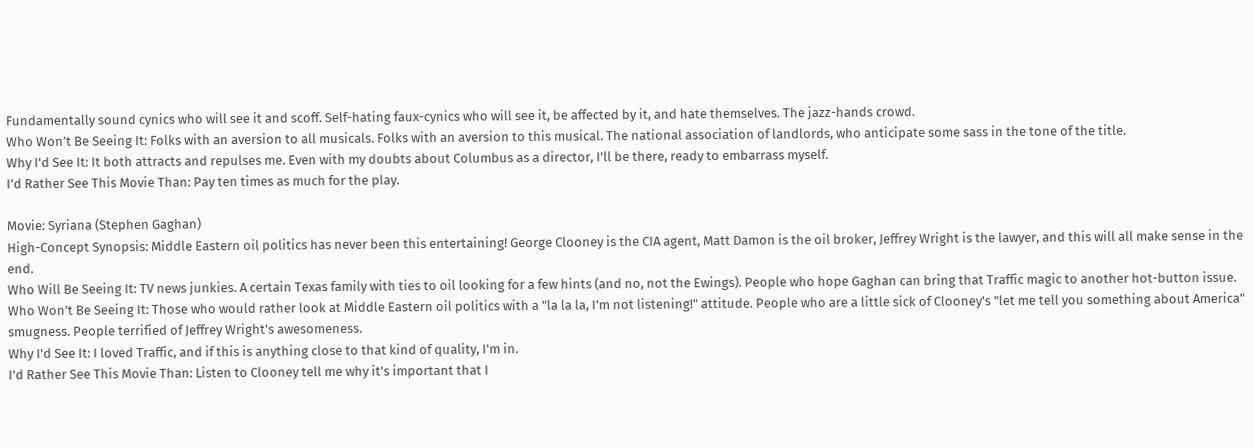Fundamentally sound cynics who will see it and scoff. Self-hating faux-cynics who will see it, be affected by it, and hate themselves. The jazz-hands crowd.
Who Won’t Be Seeing It: Folks with an aversion to all musicals. Folks with an aversion to this musical. The national association of landlords, who anticipate some sass in the tone of the title.
Why I'd See It: It both attracts and repulses me. Even with my doubts about Columbus as a director, I'll be there, ready to embarrass myself.
I'd Rather See This Movie Than: Pay ten times as much for the play.

Movie: Syriana (Stephen Gaghan)
High-Concept Synopsis: Middle Eastern oil politics has never been this entertaining! George Clooney is the CIA agent, Matt Damon is the oil broker, Jeffrey Wright is the lawyer, and this will all make sense in the end.
Who Will Be Seeing It: TV news junkies. A certain Texas family with ties to oil looking for a few hints (and no, not the Ewings). People who hope Gaghan can bring that Traffic magic to another hot-button issue.
Who Won’t Be Seeing It: Those who would rather look at Middle Eastern oil politics with a "la la la, I'm not listening!" attitude. People who are a little sick of Clooney's "let me tell you something about America" smugness. People terrified of Jeffrey Wright's awesomeness.
Why I'd See It: I loved Traffic, and if this is anything close to that kind of quality, I'm in.
I'd Rather See This Movie Than: Listen to Clooney tell me why it's important that I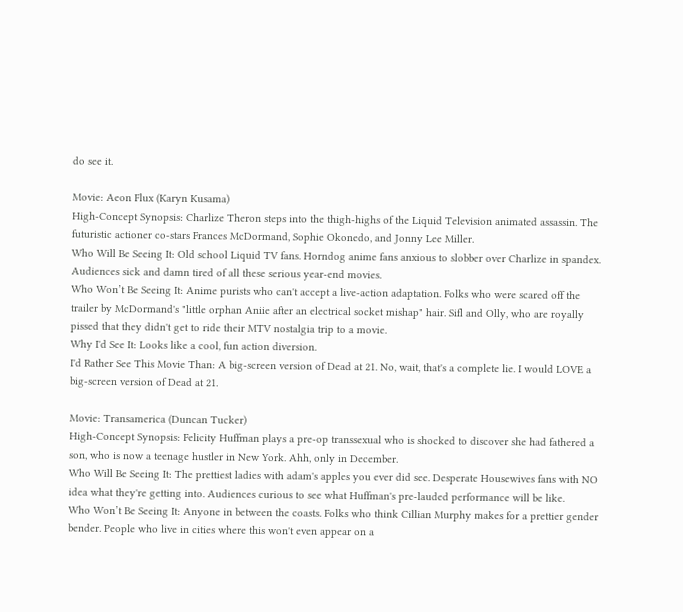do see it.

Movie: Aeon Flux (Karyn Kusama)
High-Concept Synopsis: Charlize Theron steps into the thigh-highs of the Liquid Television animated assassin. The futuristic actioner co-stars Frances McDormand, Sophie Okonedo, and Jonny Lee Miller.
Who Will Be Seeing It: Old school Liquid TV fans. Horndog anime fans anxious to slobber over Charlize in spandex. Audiences sick and damn tired of all these serious year-end movies.
Who Won’t Be Seeing It: Anime purists who can't accept a live-action adaptation. Folks who were scared off the trailer by McDormand's "little orphan Aniie after an electrical socket mishap" hair. Sifl and Olly, who are royally pissed that they didn't get to ride their MTV nostalgia trip to a movie.
Why I'd See It: Looks like a cool, fun action diversion.
I'd Rather See This Movie Than: A big-screen version of Dead at 21. No, wait, that's a complete lie. I would LOVE a big-screen version of Dead at 21.

Movie: Transamerica (Duncan Tucker)
High-Concept Synopsis: Felicity Huffman plays a pre-op transsexual who is shocked to discover she had fathered a son, who is now a teenage hustler in New York. Ahh, only in December.
Who Will Be Seeing It: The prettiest ladies with adam's apples you ever did see. Desperate Housewives fans with NO idea what they're getting into. Audiences curious to see what Huffman's pre-lauded performance will be like.
Who Won’t Be Seeing It: Anyone in between the coasts. Folks who think Cillian Murphy makes for a prettier gender bender. People who live in cities where this won't even appear on a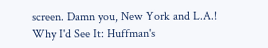screen. Damn you, New York and L.A.!
Why I'd See It: Huffman's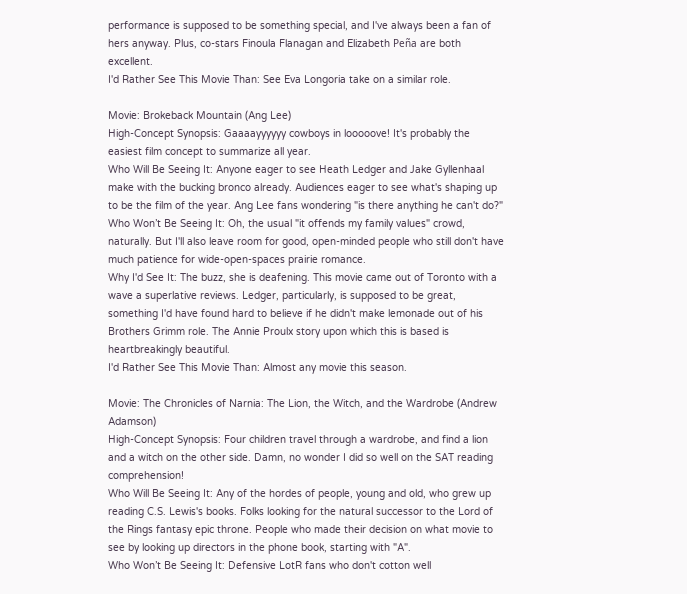performance is supposed to be something special, and I've always been a fan of hers anyway. Plus, co-stars Finoula Flanagan and Elizabeth Peña are both excellent.
I'd Rather See This Movie Than: See Eva Longoria take on a similar role.

Movie: Brokeback Mountain (Ang Lee)
High-Concept Synopsis: Gaaaayyyyyy cowboys in looooove! It's probably the easiest film concept to summarize all year.
Who Will Be Seeing It: Anyone eager to see Heath Ledger and Jake Gyllenhaal make with the bucking bronco already. Audiences eager to see what's shaping up to be the film of the year. Ang Lee fans wondering "is there anything he can't do?"
Who Won’t Be Seeing It: Oh, the usual "it offends my family values" crowd, naturally. But I'll also leave room for good, open-minded people who still don't have much patience for wide-open-spaces prairie romance.
Why I'd See It: The buzz, she is deafening. This movie came out of Toronto with a wave a superlative reviews. Ledger, particularly, is supposed to be great, something I'd have found hard to believe if he didn't make lemonade out of his Brothers Grimm role. The Annie Proulx story upon which this is based is heartbreakingly beautiful.
I'd Rather See This Movie Than: Almost any movie this season.

Movie: The Chronicles of Narnia: The Lion, the Witch, and the Wardrobe (Andrew Adamson)
High-Concept Synopsis: Four children travel through a wardrobe, and find a lion and a witch on the other side. Damn, no wonder I did so well on the SAT reading comprehension!
Who Will Be Seeing It: Any of the hordes of people, young and old, who grew up reading C.S. Lewis's books. Folks looking for the natural successor to the Lord of the Rings fantasy epic throne. People who made their decision on what movie to see by looking up directors in the phone book, starting with "A".
Who Won’t Be Seeing It: Defensive LotR fans who don't cotton well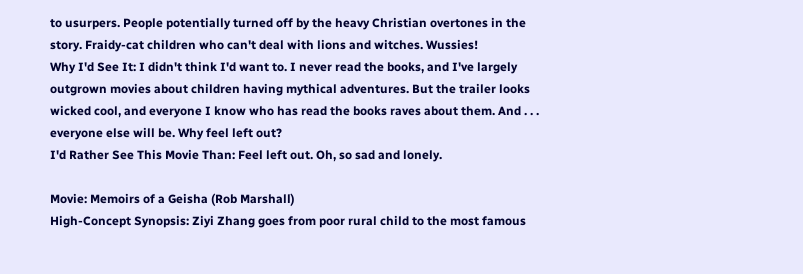to usurpers. People potentially turned off by the heavy Christian overtones in the story. Fraidy-cat children who can't deal with lions and witches. Wussies!
Why I'd See It: I didn't think I'd want to. I never read the books, and I've largely outgrown movies about children having mythical adventures. But the trailer looks wicked cool, and everyone I know who has read the books raves about them. And . . . everyone else will be. Why feel left out?
I'd Rather See This Movie Than: Feel left out. Oh, so sad and lonely.

Movie: Memoirs of a Geisha (Rob Marshall)
High-Concept Synopsis: Ziyi Zhang goes from poor rural child to the most famous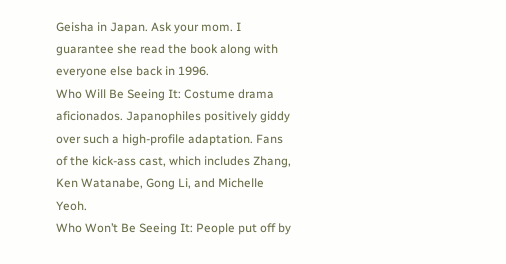Geisha in Japan. Ask your mom. I guarantee she read the book along with everyone else back in 1996.
Who Will Be Seeing It: Costume drama aficionados. Japanophiles positively giddy over such a high-profile adaptation. Fans of the kick-ass cast, which includes Zhang, Ken Watanabe, Gong Li, and Michelle Yeoh.
Who Won’t Be Seeing It: People put off by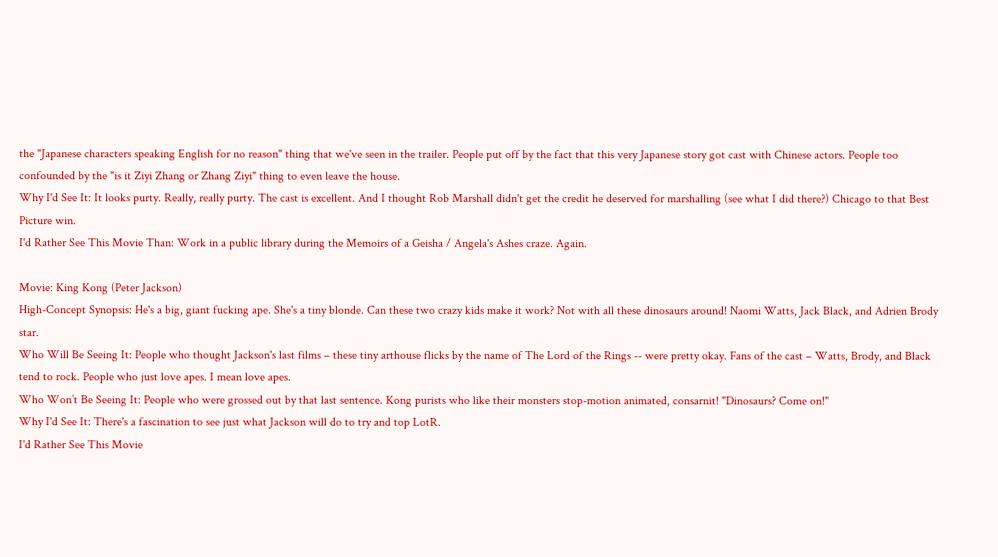the "Japanese characters speaking English for no reason" thing that we've seen in the trailer. People put off by the fact that this very Japanese story got cast with Chinese actors. People too confounded by the "is it Ziyi Zhang or Zhang Ziyi" thing to even leave the house.
Why I'd See It: It looks purty. Really, really purty. The cast is excellent. And I thought Rob Marshall didn't get the credit he deserved for marshalling (see what I did there?) Chicago to that Best Picture win.
I'd Rather See This Movie Than: Work in a public library during the Memoirs of a Geisha / Angela's Ashes craze. Again.

Movie: King Kong (Peter Jackson)
High-Concept Synopsis: He's a big, giant fucking ape. She's a tiny blonde. Can these two crazy kids make it work? Not with all these dinosaurs around! Naomi Watts, Jack Black, and Adrien Brody star.
Who Will Be Seeing It: People who thought Jackson's last films – these tiny arthouse flicks by the name of The Lord of the Rings -- were pretty okay. Fans of the cast – Watts, Brody, and Black tend to rock. People who just love apes. I mean love apes.
Who Won’t Be Seeing It: People who were grossed out by that last sentence. Kong purists who like their monsters stop-motion animated, consarnit! "Dinosaurs? Come on!"
Why I'd See It: There's a fascination to see just what Jackson will do to try and top LotR.
I'd Rather See This Movie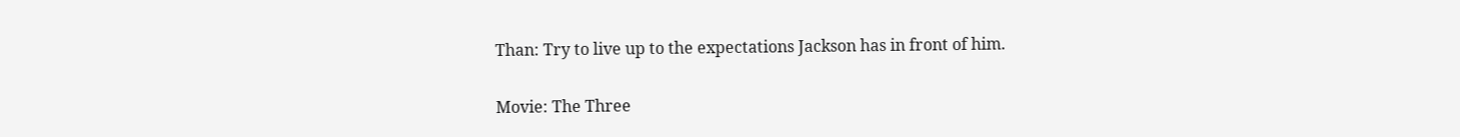Than: Try to live up to the expectations Jackson has in front of him.

Movie: The Three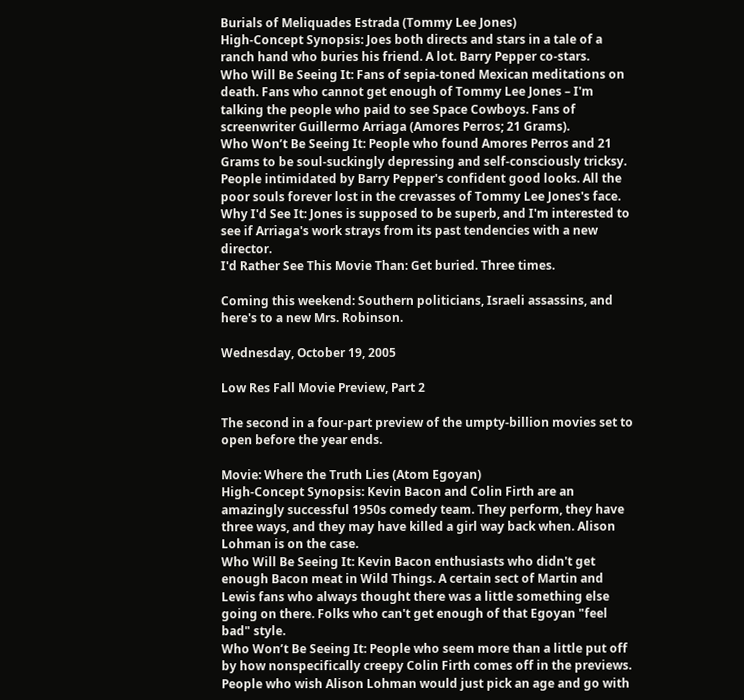Burials of Meliquades Estrada (Tommy Lee Jones)
High-Concept Synopsis: Joes both directs and stars in a tale of a ranch hand who buries his friend. A lot. Barry Pepper co-stars.
Who Will Be Seeing It: Fans of sepia-toned Mexican meditations on death. Fans who cannot get enough of Tommy Lee Jones – I'm talking the people who paid to see Space Cowboys. Fans of screenwriter Guillermo Arriaga (Amores Perros; 21 Grams).
Who Won’t Be Seeing It: People who found Amores Perros and 21 Grams to be soul-suckingly depressing and self-consciously tricksy. People intimidated by Barry Pepper's confident good looks. All the poor souls forever lost in the crevasses of Tommy Lee Jones's face.
Why I'd See It: Jones is supposed to be superb, and I'm interested to see if Arriaga's work strays from its past tendencies with a new director.
I'd Rather See This Movie Than: Get buried. Three times.

Coming this weekend: Southern politicians, Israeli assassins, and here's to a new Mrs. Robinson.

Wednesday, October 19, 2005

Low Res Fall Movie Preview, Part 2

The second in a four-part preview of the umpty-billion movies set to open before the year ends.

Movie: Where the Truth Lies (Atom Egoyan)
High-Concept Synopsis: Kevin Bacon and Colin Firth are an amazingly successful 1950s comedy team. They perform, they have three ways, and they may have killed a girl way back when. Alison Lohman is on the case.
Who Will Be Seeing It: Kevin Bacon enthusiasts who didn't get enough Bacon meat in Wild Things. A certain sect of Martin and Lewis fans who always thought there was a little something else going on there. Folks who can't get enough of that Egoyan "feel bad" style.
Who Won’t Be Seeing It: People who seem more than a little put off by how nonspecifically creepy Colin Firth comes off in the previews. People who wish Alison Lohman would just pick an age and go with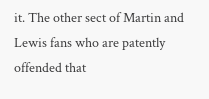it. The other sect of Martin and Lewis fans who are patently offended that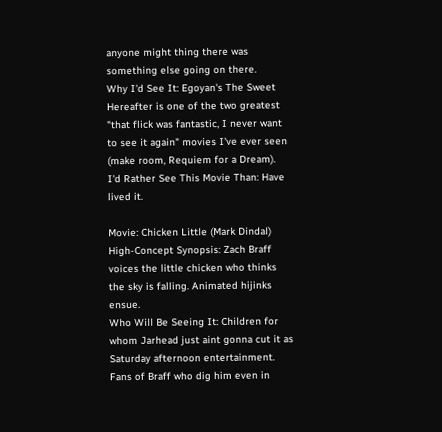anyone might thing there was something else going on there.
Why I'd See It: Egoyan's The Sweet Hereafter is one of the two greatest "that flick was fantastic, I never want to see it again" movies I've ever seen (make room, Requiem for a Dream).
I'd Rather See This Movie Than: Have lived it.

Movie: Chicken Little (Mark Dindal)
High-Concept Synopsis: Zach Braff voices the little chicken who thinks the sky is falling. Animated hijinks ensue.
Who Will Be Seeing It: Children for whom Jarhead just aint gonna cut it as Saturday afternoon entertainment. Fans of Braff who dig him even in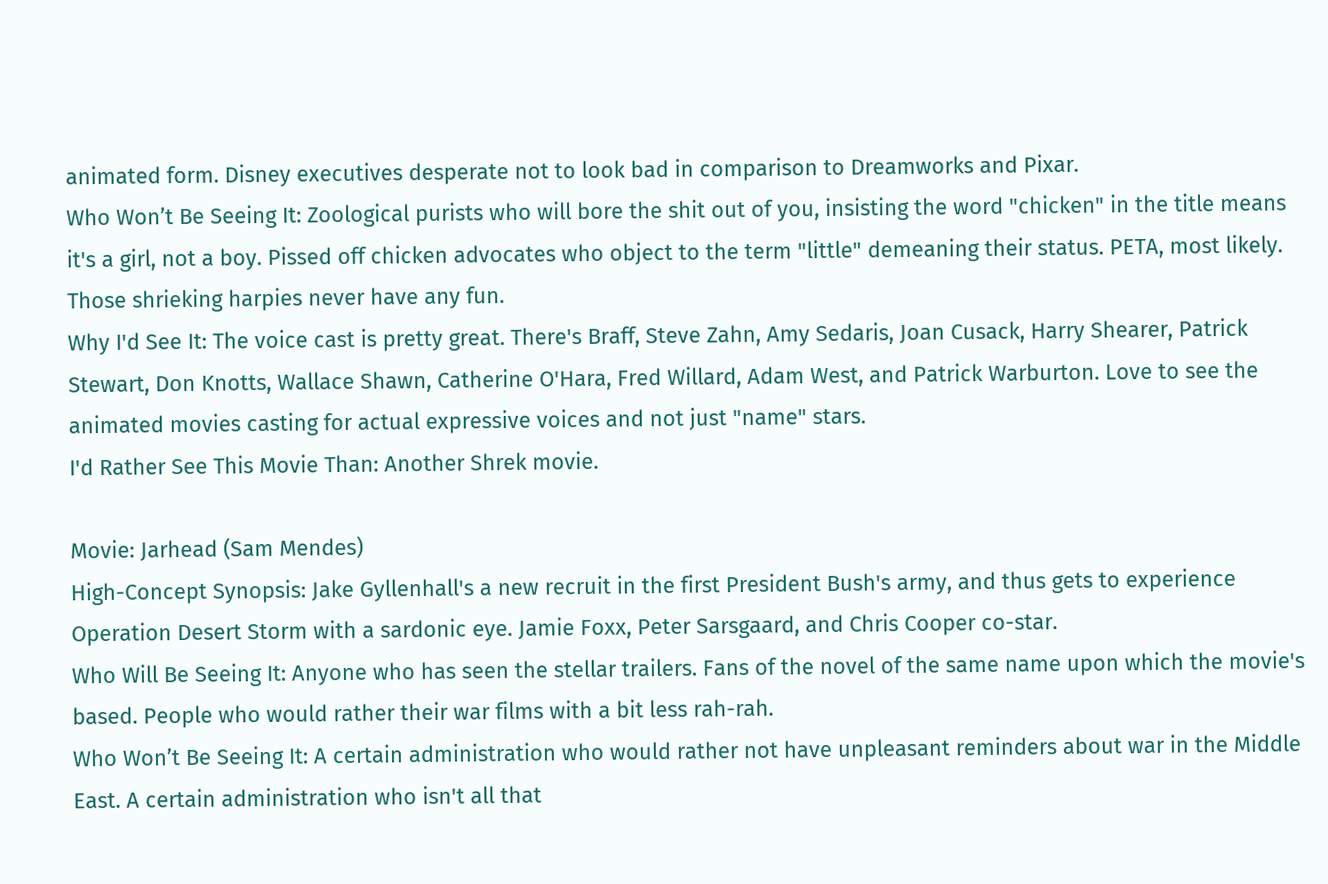animated form. Disney executives desperate not to look bad in comparison to Dreamworks and Pixar.
Who Won’t Be Seeing It: Zoological purists who will bore the shit out of you, insisting the word "chicken" in the title means it's a girl, not a boy. Pissed off chicken advocates who object to the term "little" demeaning their status. PETA, most likely. Those shrieking harpies never have any fun.
Why I'd See It: The voice cast is pretty great. There's Braff, Steve Zahn, Amy Sedaris, Joan Cusack, Harry Shearer, Patrick Stewart, Don Knotts, Wallace Shawn, Catherine O'Hara, Fred Willard, Adam West, and Patrick Warburton. Love to see the animated movies casting for actual expressive voices and not just "name" stars.
I'd Rather See This Movie Than: Another Shrek movie.

Movie: Jarhead (Sam Mendes)
High-Concept Synopsis: Jake Gyllenhall's a new recruit in the first President Bush's army, and thus gets to experience Operation Desert Storm with a sardonic eye. Jamie Foxx, Peter Sarsgaard, and Chris Cooper co-star.
Who Will Be Seeing It: Anyone who has seen the stellar trailers. Fans of the novel of the same name upon which the movie's based. People who would rather their war films with a bit less rah-rah.
Who Won’t Be Seeing It: A certain administration who would rather not have unpleasant reminders about war in the Middle East. A certain administration who isn't all that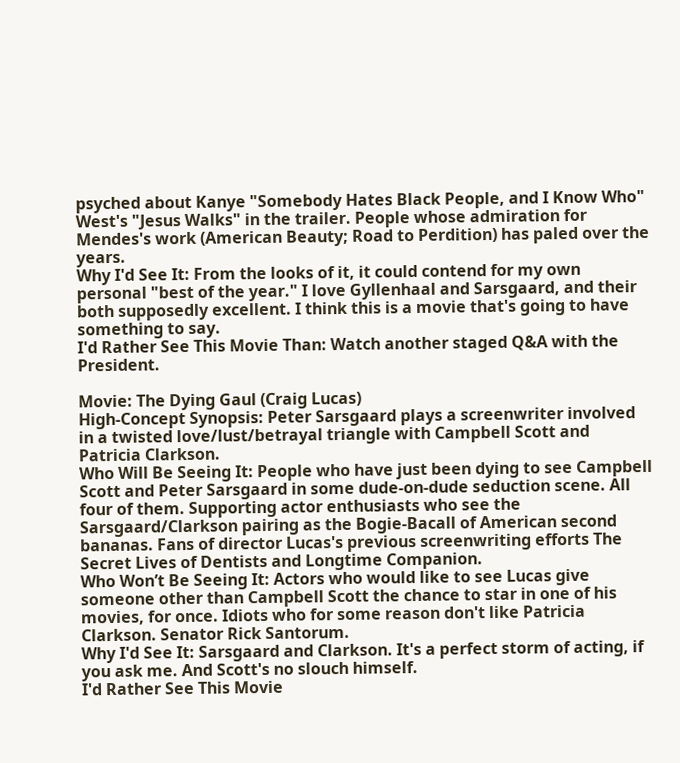psyched about Kanye "Somebody Hates Black People, and I Know Who" West's "Jesus Walks" in the trailer. People whose admiration for Mendes's work (American Beauty; Road to Perdition) has paled over the years.
Why I'd See It: From the looks of it, it could contend for my own personal "best of the year." I love Gyllenhaal and Sarsgaard, and their both supposedly excellent. I think this is a movie that's going to have something to say.
I'd Rather See This Movie Than: Watch another staged Q&A with the President.

Movie: The Dying Gaul (Craig Lucas)
High-Concept Synopsis: Peter Sarsgaard plays a screenwriter involved in a twisted love/lust/betrayal triangle with Campbell Scott and Patricia Clarkson.
Who Will Be Seeing It: People who have just been dying to see Campbell Scott and Peter Sarsgaard in some dude-on-dude seduction scene. All four of them. Supporting actor enthusiasts who see the Sarsgaard/Clarkson pairing as the Bogie-Bacall of American second bananas. Fans of director Lucas's previous screenwriting efforts The Secret Lives of Dentists and Longtime Companion.
Who Won’t Be Seeing It: Actors who would like to see Lucas give someone other than Campbell Scott the chance to star in one of his movies, for once. Idiots who for some reason don't like Patricia Clarkson. Senator Rick Santorum.
Why I'd See It: Sarsgaard and Clarkson. It's a perfect storm of acting, if you ask me. And Scott's no slouch himself.
I'd Rather See This Movie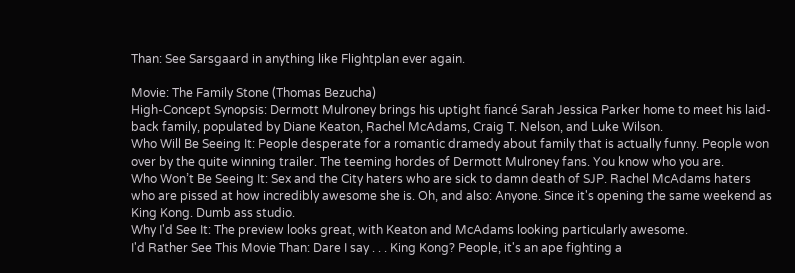Than: See Sarsgaard in anything like Flightplan ever again.

Movie: The Family Stone (Thomas Bezucha)
High-Concept Synopsis: Dermott Mulroney brings his uptight fiancé Sarah Jessica Parker home to meet his laid-back family, populated by Diane Keaton, Rachel McAdams, Craig T. Nelson, and Luke Wilson.
Who Will Be Seeing It: People desperate for a romantic dramedy about family that is actually funny. People won over by the quite winning trailer. The teeming hordes of Dermott Mulroney fans. You know who you are.
Who Won’t Be Seeing It: Sex and the City haters who are sick to damn death of SJP. Rachel McAdams haters who are pissed at how incredibly awesome she is. Oh, and also: Anyone. Since it's opening the same weekend as King Kong. Dumb ass studio.
Why I'd See It: The preview looks great, with Keaton and McAdams looking particularly awesome.
I'd Rather See This Movie Than: Dare I say . . . King Kong? People, it's an ape fighting a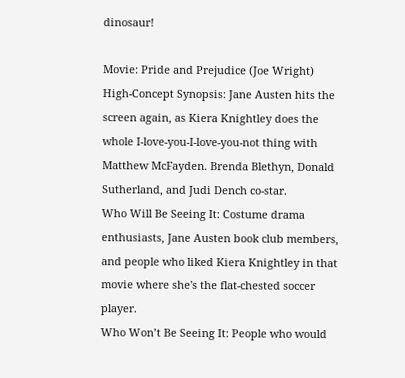dinosaur!

Movie: Pride and Prejudice (Joe Wright)
High-Concept Synopsis: Jane Austen hits the screen again, as Kiera Knightley does the whole I-love-you-I-love-you-not thing with Matthew McFayden. Brenda Blethyn, Donald Sutherland, and Judi Dench co-star.
Who Will Be Seeing It: Costume drama enthusiasts, Jane Austen book club members, and people who liked Kiera Knightley in that movie where she's the flat-chested soccer player.
Who Won’t Be Seeing It: People who would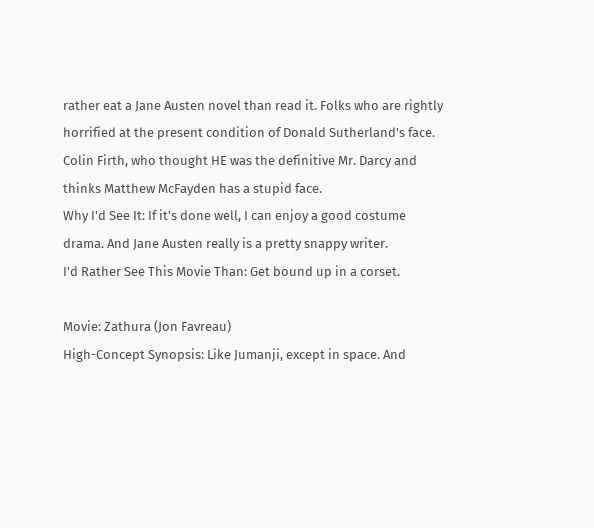rather eat a Jane Austen novel than read it. Folks who are rightly horrified at the present condition of Donald Sutherland's face. Colin Firth, who thought HE was the definitive Mr. Darcy and thinks Matthew McFayden has a stupid face.
Why I'd See It: If it's done well, I can enjoy a good costume drama. And Jane Austen really is a pretty snappy writer.
I'd Rather See This Movie Than: Get bound up in a corset.

Movie: Zathura (Jon Favreau)
High-Concept Synopsis: Like Jumanji, except in space. And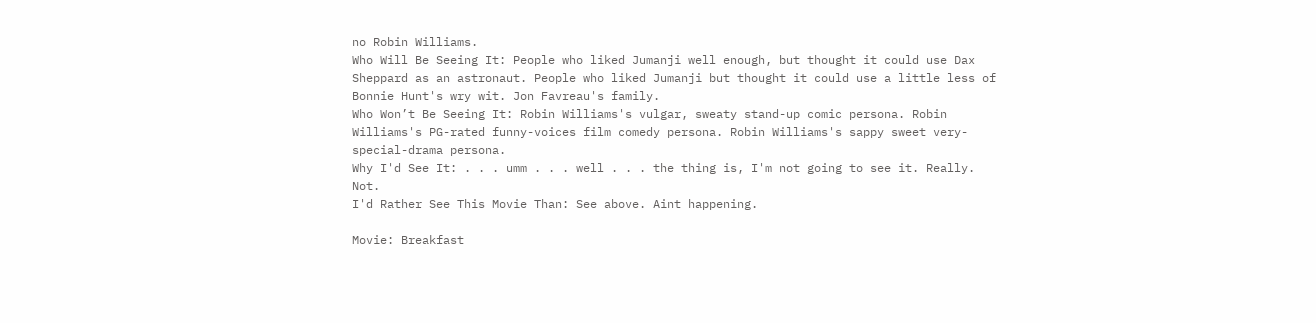no Robin Williams.
Who Will Be Seeing It: People who liked Jumanji well enough, but thought it could use Dax Sheppard as an astronaut. People who liked Jumanji but thought it could use a little less of Bonnie Hunt's wry wit. Jon Favreau's family.
Who Won’t Be Seeing It: Robin Williams's vulgar, sweaty stand-up comic persona. Robin Williams's PG-rated funny-voices film comedy persona. Robin Williams's sappy sweet very-special-drama persona.
Why I'd See It: . . . umm . . . well . . . the thing is, I'm not going to see it. Really. Not.
I'd Rather See This Movie Than: See above. Aint happening.

Movie: Breakfast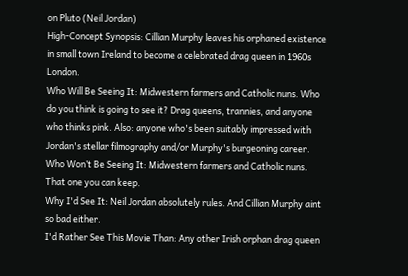on Pluto (Neil Jordan)
High-Concept Synopsis: Cillian Murphy leaves his orphaned existence in small town Ireland to become a celebrated drag queen in 1960s London.
Who Will Be Seeing It: Midwestern farmers and Catholic nuns. Who do you think is going to see it? Drag queens, trannies, and anyone who thinks pink. Also: anyone who's been suitably impressed with Jordan's stellar filmography and/or Murphy's burgeoning career.
Who Won’t Be Seeing It: Midwestern farmers and Catholic nuns. That one you can keep.
Why I'd See It: Neil Jordan absolutely rules. And Cillian Murphy aint so bad either.
I'd Rather See This Movie Than: Any other Irish orphan drag queen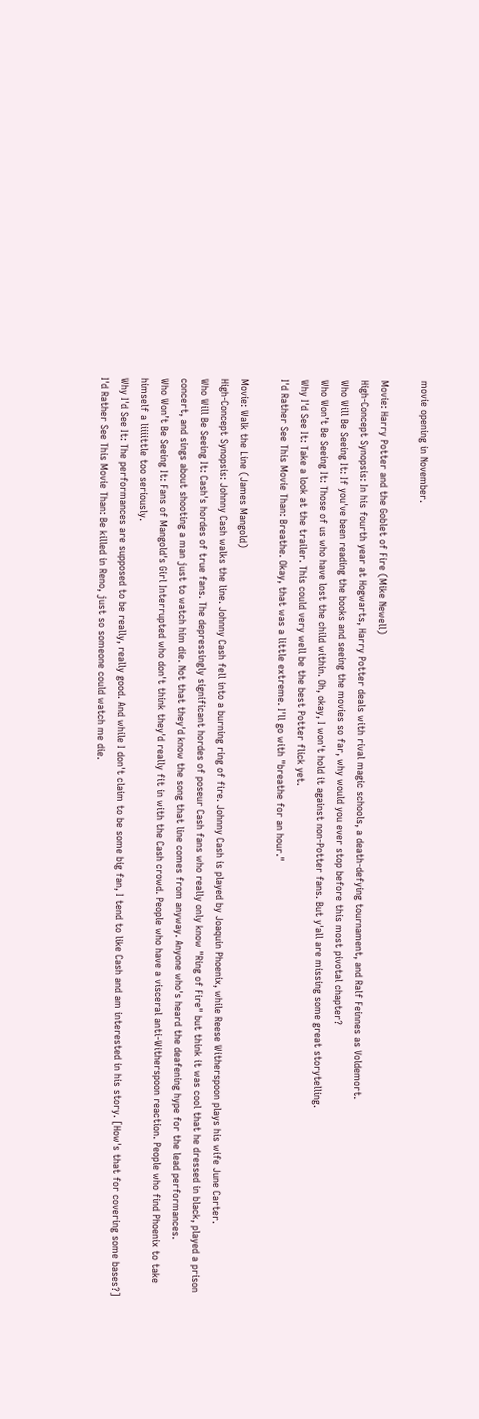movie opening in November.

Movie: Harry Potter and the Goblet of Fire (Mike Newell)
High-Concept Synopsis: In his fourth year at Hogwarts, Harry Potter deals with rival magic schools, a death-defying tournament, and Ralf Feinnes as Voldemort.
Who Will Be Seeing It: If you've been reading the books and seeing the movies so far, why would you ever stop before this most pivotal chapter?
Who Won’t Be Seeing It: Those of us who have lost the child within. Oh, okay, I won't hold it against non-Potter fans. But y'all are missing some great storytelling.
Why I'd See It: Take a look at the trailer. This could very well be the best Potter flick yet.
I'd Rather See This Movie Than: Breathe. Okay, that was a little extreme. I'll go with "breathe for an hour."

Movie: Walk the Line (James Mangold)
High-Concept Synopsis: Johnny Cash walks the line. Johnny Cash fell into a burning ring of fire. Johnny Cash is played by Joaquin Phoenix, while Reese Witherspoon plays his wife June Carter.
Who Will Be Seeing It: Cash's hordes of true fans. The depressingly significant hordes of poseur Cash fans who really only know "Ring of Fire" but think it was cool that he dressed in black, played a prison concert, and sings about shooting a man just to watch him die. Not that they'd know the song that line comes from anyway. Anyone who's heard the deafening hype for the lead performances.
Who Won’t Be Seeing It: Fans of Mangold's Girl Interrupted who don't think they'd really fit in with the Cash crowd. People who have a visceral anti-Witherspoon reaction. People who find Phoenix to take himself a liiiittle too seriously.
Why I'd See It: The performances are supposed to be really, really good. And while I don't claim to be some big fan, I tend to like Cash and am interested in his story. [How's that for covering some bases?]
I'd Rather See This Movie Than: Be killed in Reno, just so someone could watch me die.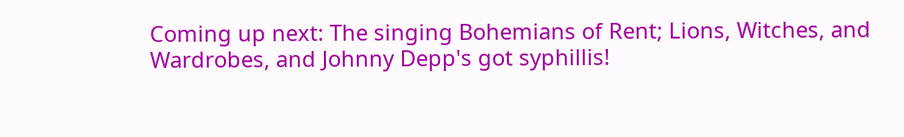Coming up next: The singing Bohemians of Rent; Lions, Witches, and Wardrobes, and Johnny Depp's got syphillis!